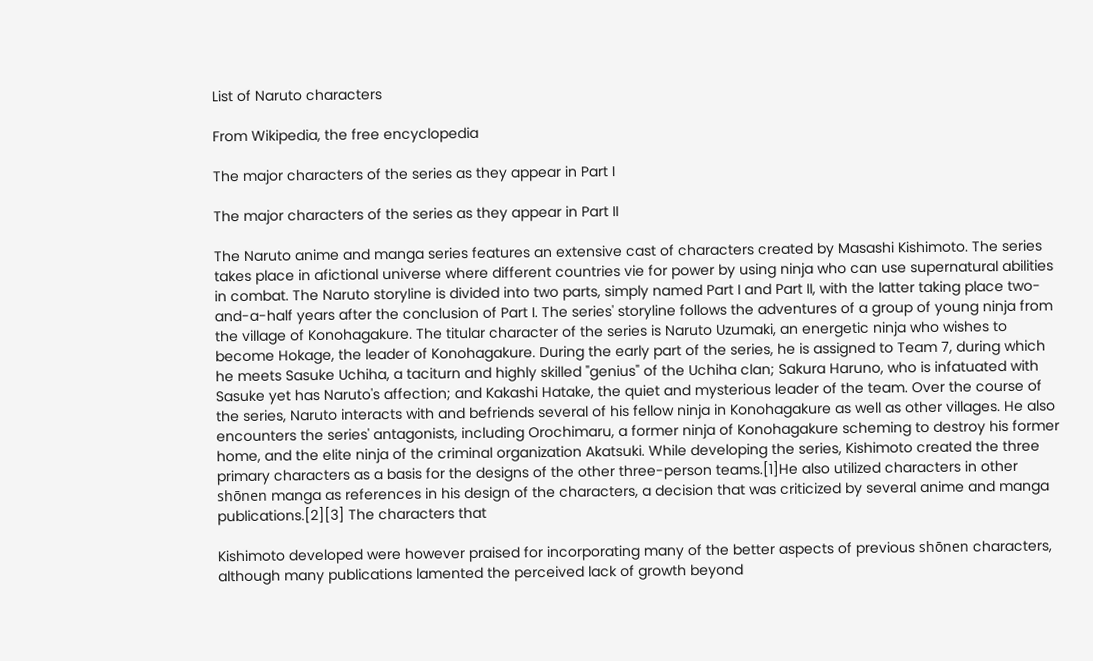List of Naruto characters

From Wikipedia, the free encyclopedia

The major characters of the series as they appear in Part I

The major characters of the series as they appear in Part II

The Naruto anime and manga series features an extensive cast of characters created by Masashi Kishimoto. The series takes place in afictional universe where different countries vie for power by using ninja who can use supernatural abilities in combat. The Naruto storyline is divided into two parts, simply named Part I and Part II, with the latter taking place two-and-a-half years after the conclusion of Part I. The series' storyline follows the adventures of a group of young ninja from the village of Konohagakure. The titular character of the series is Naruto Uzumaki, an energetic ninja who wishes to become Hokage, the leader of Konohagakure. During the early part of the series, he is assigned to Team 7, during which he meets Sasuke Uchiha, a taciturn and highly skilled "genius" of the Uchiha clan; Sakura Haruno, who is infatuated with Sasuke yet has Naruto's affection; and Kakashi Hatake, the quiet and mysterious leader of the team. Over the course of the series, Naruto interacts with and befriends several of his fellow ninja in Konohagakure as well as other villages. He also encounters the series' antagonists, including Orochimaru, a former ninja of Konohagakure scheming to destroy his former home, and the elite ninja of the criminal organization Akatsuki. While developing the series, Kishimoto created the three primary characters as a basis for the designs of the other three-person teams.[1]He also utilized characters in other shōnen manga as references in his design of the characters, a decision that was criticized by several anime and manga publications.[2][3] The characters that

Kishimoto developed were however praised for incorporating many of the better aspects of previous shōnen characters, although many publications lamented the perceived lack of growth beyond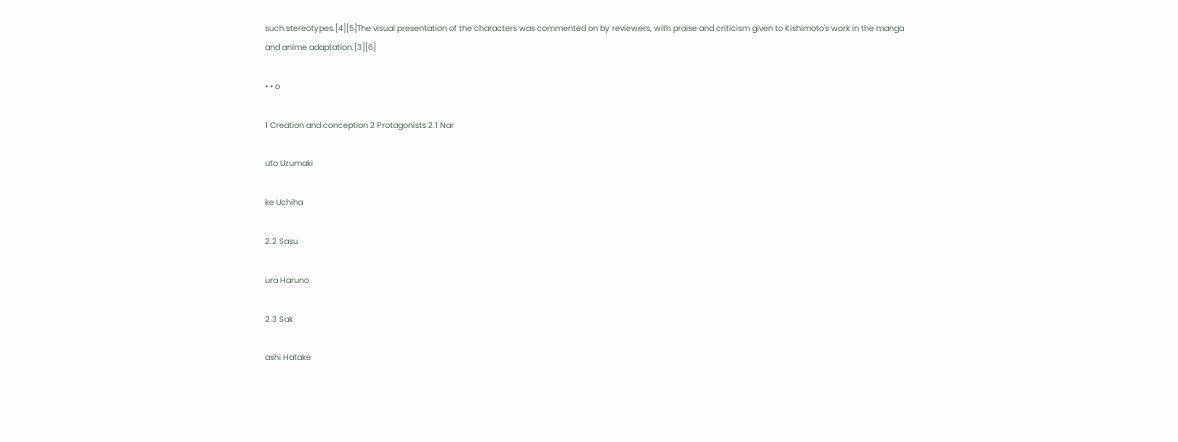such stereotypes.[4][5]The visual presentation of the characters was commented on by reviewers, with praise and criticism given to Kishimoto's work in the manga and anime adaptation.[3][6]

• • o

1 Creation and conception 2 Protagonists 2.1 Nar

uto Uzumaki

ke Uchiha

2.2 Sasu

ura Haruno

2.3 Sak

ashi Hatake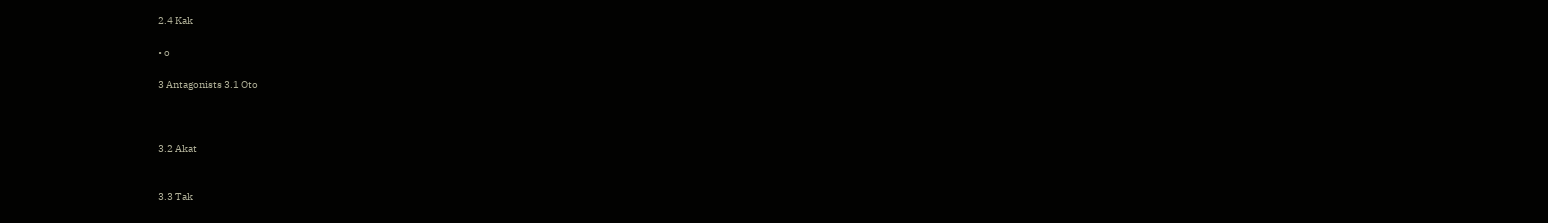2.4 Kak

• o

3 Antagonists 3.1 Oto



3.2 Akat


3.3 Tak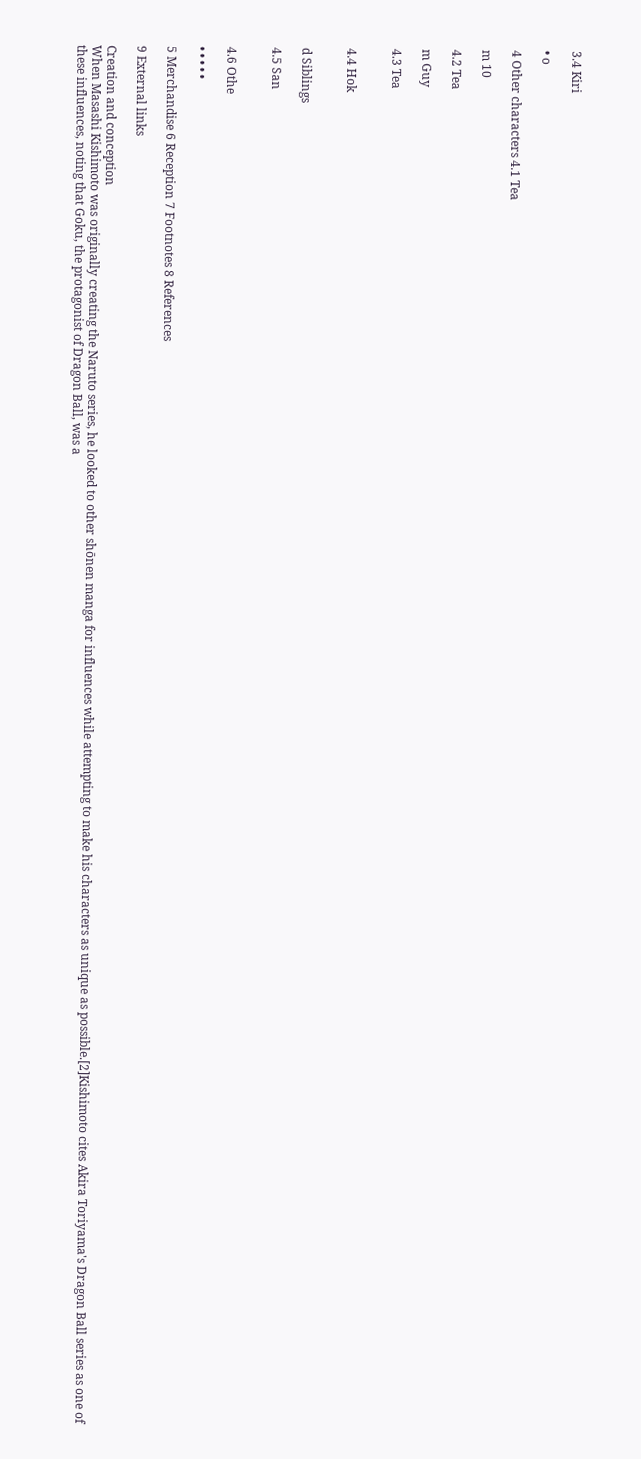3.4 Kiri

• o

4 Other characters 4.1 Tea

m 10

4.2 Tea

m Guy

4.3 Tea


4.4 Hok


d Siblings

4.5 San


4.6 Othe

• • • • •

5 Merchandise 6 Reception 7 Footnotes 8 References

9 External links

Creation and conception
When Masashi Kishimoto was originally creating the Naruto series, he looked to other shōnen manga for influences while attempting to make his characters as unique as possible.[2]Kishimoto cites Akira Toriyama's Dragon Ball series as one of these influences, noting that Goku, the protagonist of Dragon Ball, was a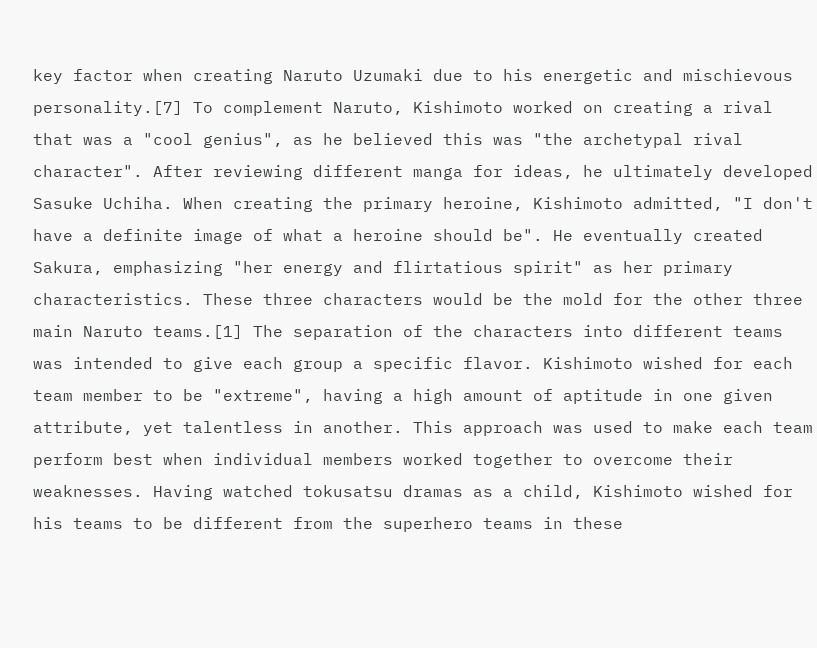key factor when creating Naruto Uzumaki due to his energetic and mischievous personality.[7] To complement Naruto, Kishimoto worked on creating a rival that was a "cool genius", as he believed this was "the archetypal rival character". After reviewing different manga for ideas, he ultimately developed Sasuke Uchiha. When creating the primary heroine, Kishimoto admitted, "I don't have a definite image of what a heroine should be". He eventually created Sakura, emphasizing "her energy and flirtatious spirit" as her primary characteristics. These three characters would be the mold for the other three main Naruto teams.[1] The separation of the characters into different teams was intended to give each group a specific flavor. Kishimoto wished for each team member to be "extreme", having a high amount of aptitude in one given attribute, yet talentless in another. This approach was used to make each team perform best when individual members worked together to overcome their weaknesses. Having watched tokusatsu dramas as a child, Kishimoto wished for his teams to be different from the superhero teams in these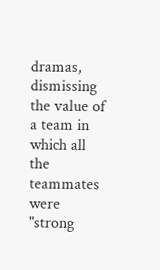dramas, dismissing the value of a team in which all the teammates were "strong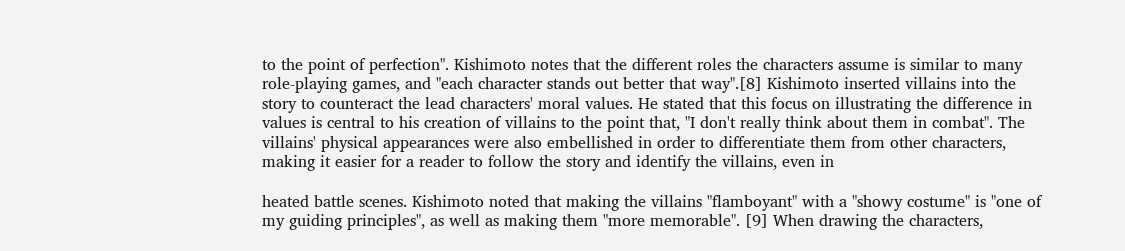to the point of perfection". Kishimoto notes that the different roles the characters assume is similar to many role-playing games, and "each character stands out better that way".[8] Kishimoto inserted villains into the story to counteract the lead characters' moral values. He stated that this focus on illustrating the difference in values is central to his creation of villains to the point that, "I don't really think about them in combat". The villains' physical appearances were also embellished in order to differentiate them from other characters, making it easier for a reader to follow the story and identify the villains, even in

heated battle scenes. Kishimoto noted that making the villains "flamboyant" with a "showy costume" is "one of my guiding principles", as well as making them "more memorable". [9] When drawing the characters,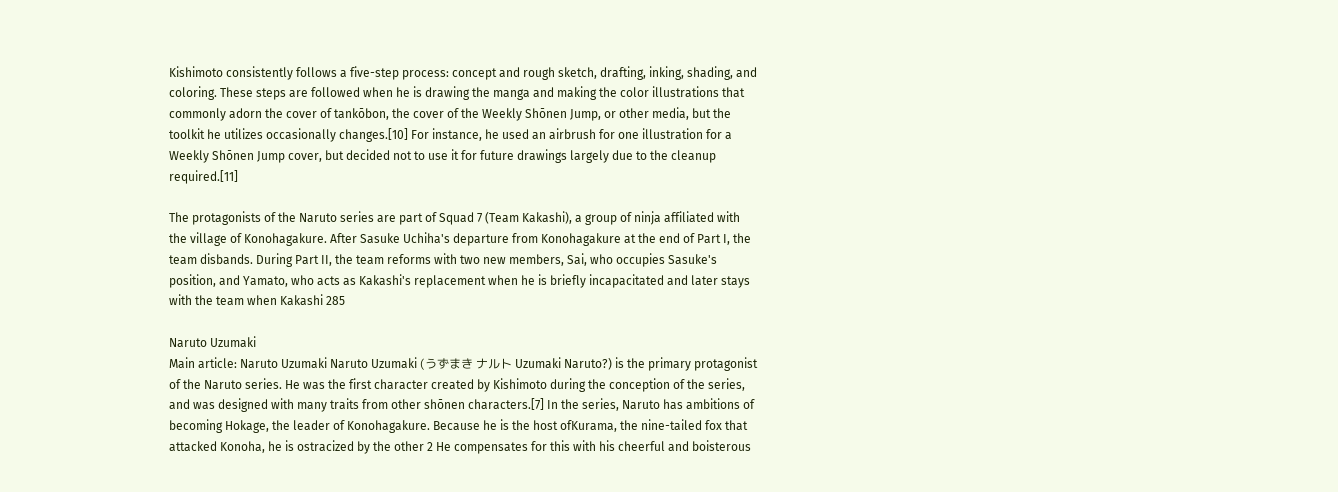Kishimoto consistently follows a five-step process: concept and rough sketch, drafting, inking, shading, and coloring. These steps are followed when he is drawing the manga and making the color illustrations that commonly adorn the cover of tankōbon, the cover of the Weekly Shōnen Jump, or other media, but the toolkit he utilizes occasionally changes.[10] For instance, he used an airbrush for one illustration for a Weekly Shōnen Jump cover, but decided not to use it for future drawings largely due to the cleanup required.[11]

The protagonists of the Naruto series are part of Squad 7 (Team Kakashi), a group of ninja affiliated with the village of Konohagakure. After Sasuke Uchiha's departure from Konohagakure at the end of Part I, the team disbands. During Part II, the team reforms with two new members, Sai, who occupies Sasuke's position, and Yamato, who acts as Kakashi's replacement when he is briefly incapacitated and later stays with the team when Kakashi 285

Naruto Uzumaki
Main article: Naruto Uzumaki Naruto Uzumaki (うずまき ナルト Uzumaki Naruto?) is the primary protagonist of the Naruto series. He was the first character created by Kishimoto during the conception of the series, and was designed with many traits from other shōnen characters.[7] In the series, Naruto has ambitions of becoming Hokage, the leader of Konohagakure. Because he is the host ofKurama, the nine-tailed fox that attacked Konoha, he is ostracized by the other 2 He compensates for this with his cheerful and boisterous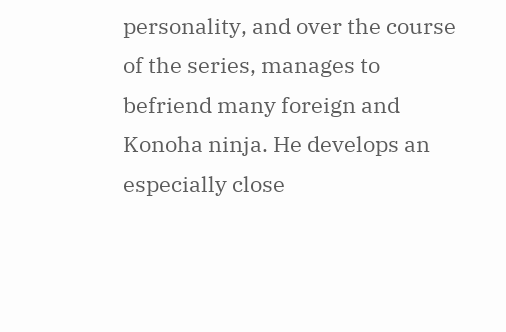personality, and over the course of the series, manages to befriend many foreign and Konoha ninja. He develops an especially close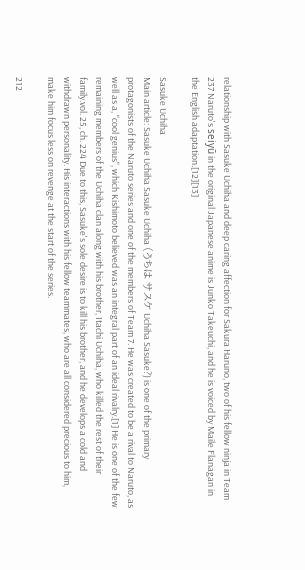relationship with Sasuke Uchiha and deep caring affection for Sakura Haruno, two of his fellow ninja in Team 237 Naruto's seiyū in the original Japanese anime is Junko Takeuchi, and he is voiced by Maile Flanagan in the English adaptation.[12][13]

Sasuke Uchiha
Main article: Sasuke Uchiha Sasuke Uchiha (うちは サスケ Uchiha Sasuke?) is one of the primary protagonists of the Naruto series and one of the members of Team 7. He was created to be a rival to Naruto, as well as a, "cool genius", which Kishimoto believed was an integral part of an ideal rivalry.[1] He is one of the few remaining members of the Uchiha clan along with his brother, Itachi Uchiha, who killed the rest of their family.vol. 25, ch. 224 Due to this, Sasuke's sole desire is to kill his brother, and he develops a cold and withdrawn personality. His interactions with his fellow teammates, who are all considered precious to him, make him focus less on revenge at the start of the series.

212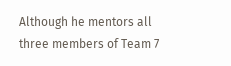Although he mentors all three members of Team 7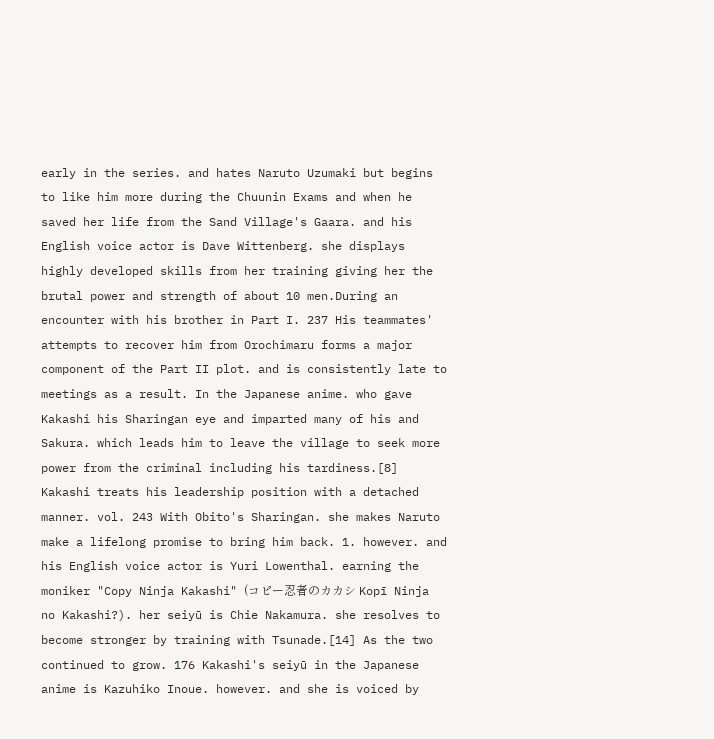early in the series. and hates Naruto Uzumaki but begins to like him more during the Chuunin Exams and when he saved her life from the Sand Village's Gaara. and his English voice actor is Dave Wittenberg. she displays highly developed skills from her training giving her the brutal power and strength of about 10 men.During an encounter with his brother in Part I. 237 His teammates' attempts to recover him from Orochimaru forms a major component of the Part II plot. and is consistently late to meetings as a result. In the Japanese anime. who gave Kakashi his Sharingan eye and imparted many of his and Sakura. which leads him to leave the village to seek more power from the criminal including his tardiness.[8] Kakashi treats his leadership position with a detached manner. vol. 243 With Obito's Sharingan. she makes Naruto make a lifelong promise to bring him back. 1. however. and his English voice actor is Yuri Lowenthal. earning the moniker "Copy Ninja Kakashi" (コピー忍者のカカシ Kopī Ninja no Kakashi?). her seiyū is Chie Nakamura. she resolves to become stronger by training with Tsunade.[14] As the two continued to grow. 176 Kakashi's seiyū in the Japanese anime is Kazuhiko Inoue. however. and she is voiced by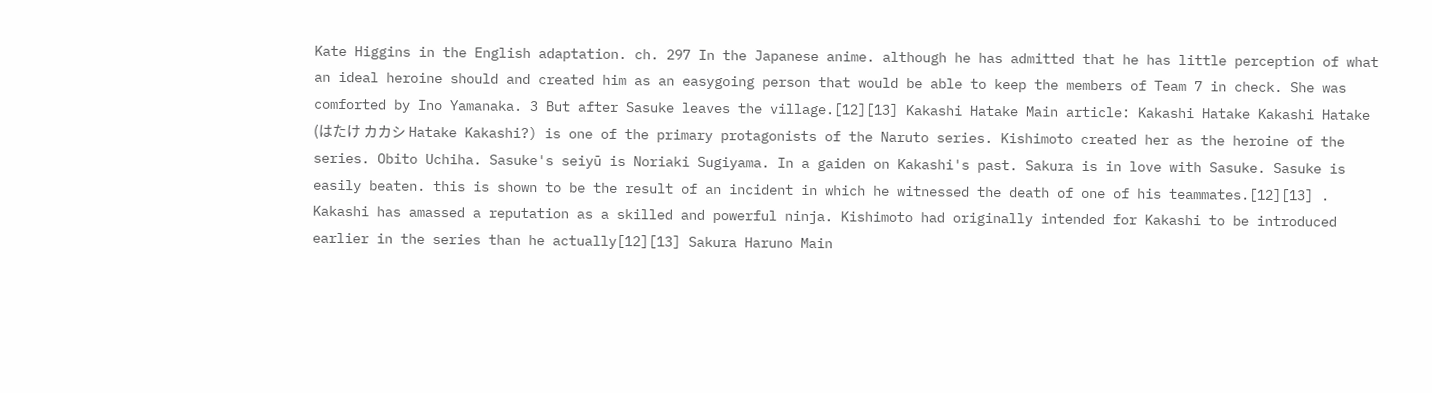Kate Higgins in the English adaptation. ch. 297 In the Japanese anime. although he has admitted that he has little perception of what an ideal heroine should and created him as an easygoing person that would be able to keep the members of Team 7 in check. She was comforted by Ino Yamanaka. 3 But after Sasuke leaves the village.[12][13] Kakashi Hatake Main article: Kakashi Hatake Kakashi Hatake (はたけ カカシ Hatake Kakashi?) is one of the primary protagonists of the Naruto series. Kishimoto created her as the heroine of the series. Obito Uchiha. Sasuke's seiyū is Noriaki Sugiyama. In a gaiden on Kakashi's past. Sakura is in love with Sasuke. Sasuke is easily beaten. this is shown to be the result of an incident in which he witnessed the death of one of his teammates.[12][13] . Kakashi has amassed a reputation as a skilled and powerful ninja. Kishimoto had originally intended for Kakashi to be introduced earlier in the series than he actually[12][13] Sakura Haruno Main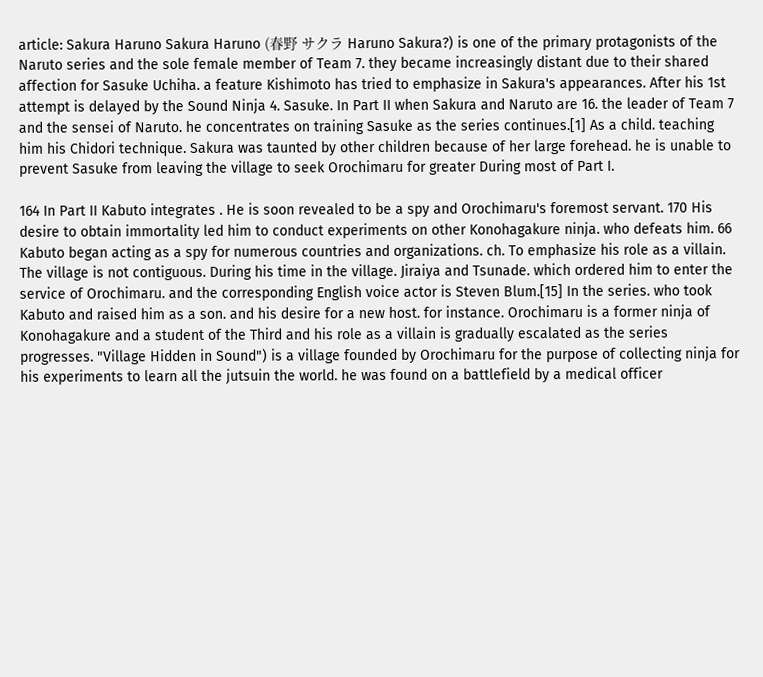article: Sakura Haruno Sakura Haruno (春野 サクラ Haruno Sakura?) is one of the primary protagonists of the Naruto series and the sole female member of Team 7. they became increasingly distant due to their shared affection for Sasuke Uchiha. a feature Kishimoto has tried to emphasize in Sakura's appearances. After his 1st attempt is delayed by the Sound Ninja 4. Sasuke. In Part II when Sakura and Naruto are 16. the leader of Team 7 and the sensei of Naruto. he concentrates on training Sasuke as the series continues.[1] As a child. teaching him his Chidori technique. Sakura was taunted by other children because of her large forehead. he is unable to prevent Sasuke from leaving the village to seek Orochimaru for greater During most of Part I.

164 In Part II Kabuto integrates . He is soon revealed to be a spy and Orochimaru's foremost servant. 170 His desire to obtain immortality led him to conduct experiments on other Konohagakure ninja. who defeats him. 66 Kabuto began acting as a spy for numerous countries and organizations. ch. To emphasize his role as a villain. The village is not contiguous. During his time in the village. Jiraiya and Tsunade. which ordered him to enter the service of Orochimaru. and the corresponding English voice actor is Steven Blum.[15] In the series. who took Kabuto and raised him as a son. and his desire for a new host. for instance. Orochimaru is a former ninja of Konohagakure and a student of the Third and his role as a villain is gradually escalated as the series progresses. "Village Hidden in Sound") is a village founded by Orochimaru for the purpose of collecting ninja for his experiments to learn all the jutsuin the world. he was found on a battlefield by a medical officer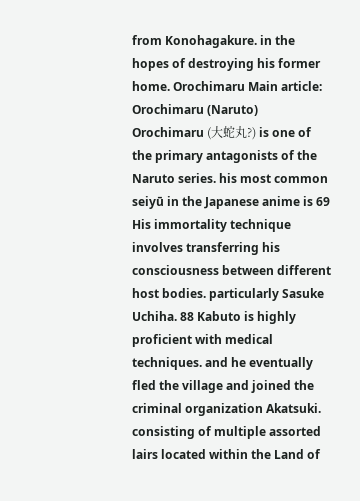from Konohagakure. in the hopes of destroying his former home. Orochimaru Main article: Orochimaru (Naruto) Orochimaru (大蛇丸?) is one of the primary antagonists of the Naruto series. his most common seiyū in the Japanese anime is 69 His immortality technique involves transferring his consciousness between different host bodies. particularly Sasuke Uchiha. 88 Kabuto is highly proficient with medical techniques. and he eventually fled the village and joined the criminal organization Akatsuki. consisting of multiple assorted lairs located within the Land of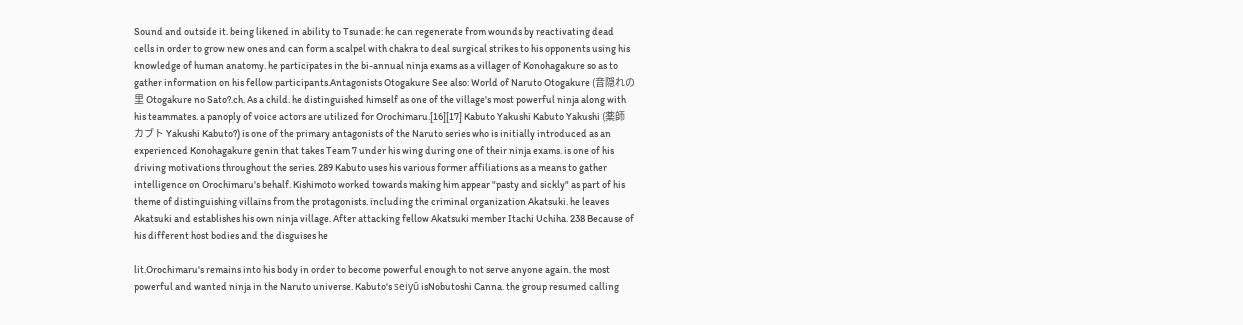Sound and outside it. being likened in ability to Tsunade: he can regenerate from wounds by reactivating dead cells in order to grow new ones and can form a scalpel with chakra to deal surgical strikes to his opponents using his knowledge of human anatomy. he participates in the bi-annual ninja exams as a villager of Konohagakure so as to gather information on his fellow participants.Antagonists Otogakure See also: World of Naruto Otogakure (音隠れの里 Otogakure no Sato?.ch. As a child. he distinguished himself as one of the village's most powerful ninja along with his teammates. a panoply of voice actors are utilized for Orochimaru.[16][17] Kabuto Yakushi Kabuto Yakushi (薬師 カブト Yakushi Kabuto?) is one of the primary antagonists of the Naruto series who is initially introduced as an experienced Konohagakure genin that takes Team 7 under his wing during one of their ninja exams. is one of his driving motivations throughout the series. 289 Kabuto uses his various former affiliations as a means to gather intelligence on Orochimaru's behalf. Kishimoto worked towards making him appear "pasty and sickly" as part of his theme of distinguishing villains from the protagonists. including the criminal organization Akatsuki. he leaves Akatsuki and establishes his own ninja village. After attacking fellow Akatsuki member Itachi Uchiha. 238 Because of his different host bodies and the disguises he

lit.Orochimaru's remains into his body in order to become powerful enough to not serve anyone again. the most powerful and wanted ninja in the Naruto universe. Kabuto's seiyū isNobutoshi Canna. the group resumed calling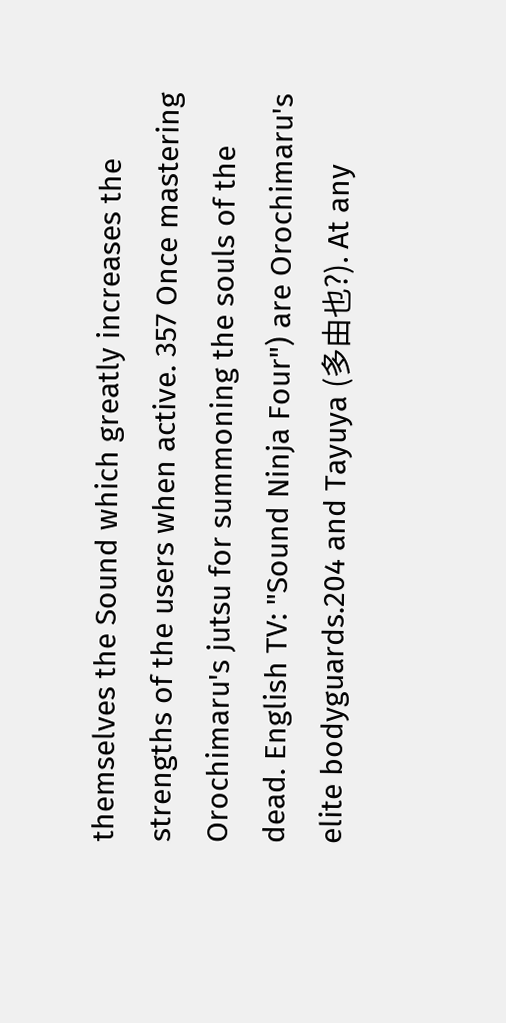themselves the Sound which greatly increases the strengths of the users when active. 357 Once mastering Orochimaru's jutsu for summoning the souls of the dead. English TV: "Sound Ninja Four") are Orochimaru's elite bodyguards.204 and Tayuya (多由也?). At any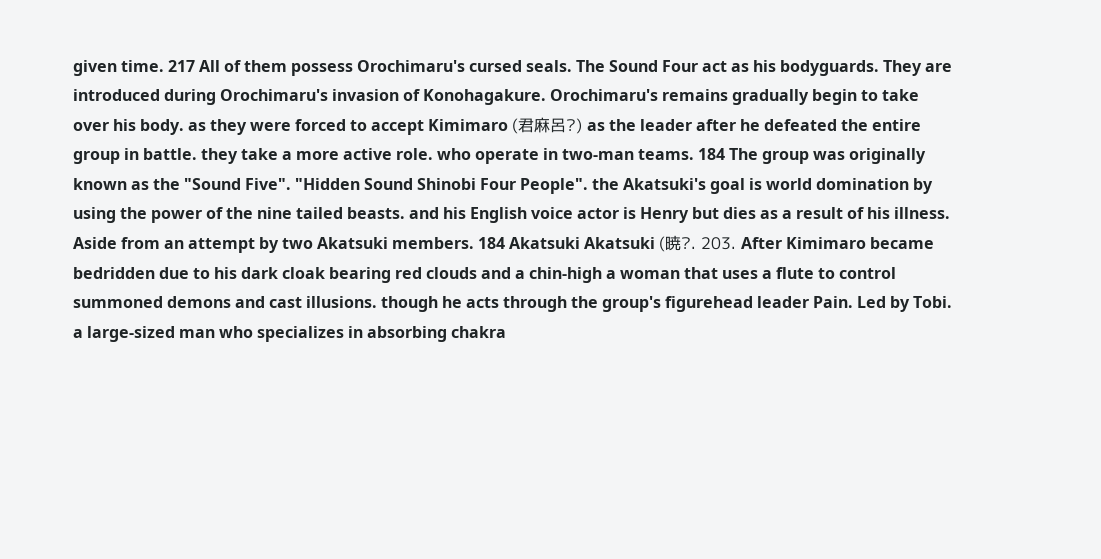given time. 217 All of them possess Orochimaru's cursed seals. The Sound Four act as his bodyguards. They are introduced during Orochimaru's invasion of Konohagakure. Orochimaru's remains gradually begin to take over his body. as they were forced to accept Kimimaro (君麻呂?) as the leader after he defeated the entire group in battle. they take a more active role. who operate in two-man teams. 184 The group was originally known as the "Sound Five". "Hidden Sound Shinobi Four People". the Akatsuki's goal is world domination by using the power of the nine tailed beasts. and his English voice actor is Henry but dies as a result of his illness. Aside from an attempt by two Akatsuki members. 184 Akatsuki Akatsuki (暁?. 203. After Kimimaro became bedridden due to his dark cloak bearing red clouds and a chin-high a woman that uses a flute to control summoned demons and cast illusions. though he acts through the group's figurehead leader Pain. Led by Tobi. a large-sized man who specializes in absorbing chakra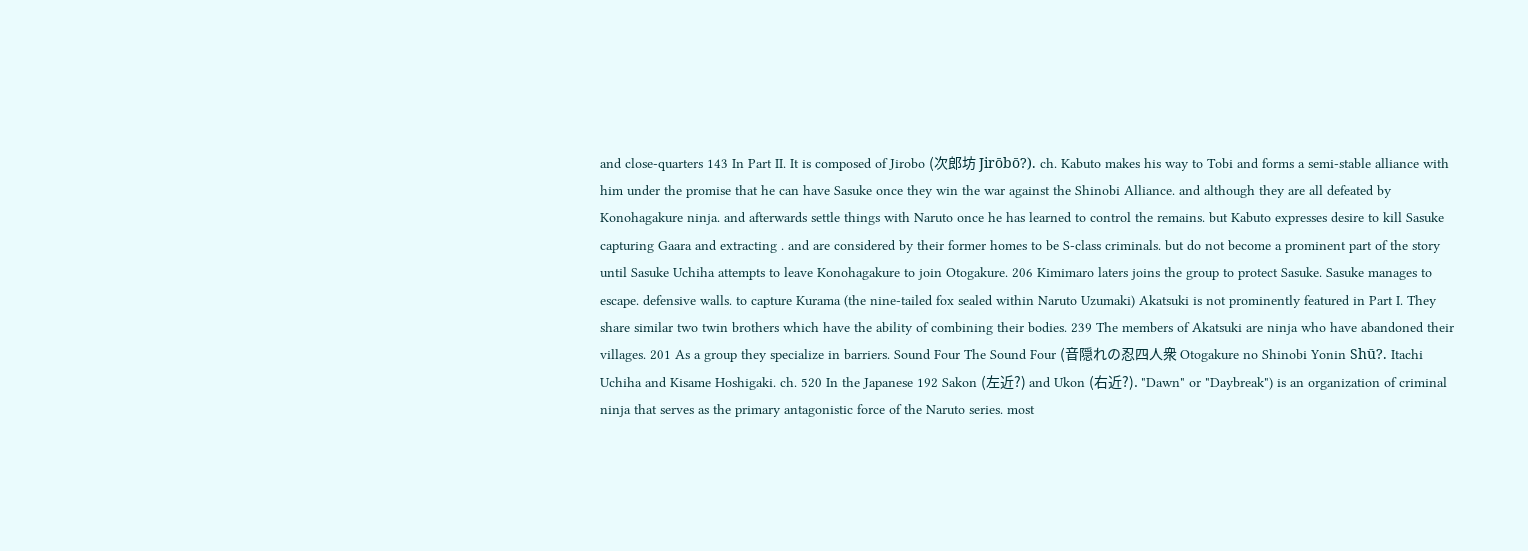and close-quarters 143 In Part II. It is composed of Jirobo (次郎坊 Jirōbō?). ch. Kabuto makes his way to Tobi and forms a semi-stable alliance with him under the promise that he can have Sasuke once they win the war against the Shinobi Alliance. and although they are all defeated by Konohagakure ninja. and afterwards settle things with Naruto once he has learned to control the remains. but Kabuto expresses desire to kill Sasuke capturing Gaara and extracting . and are considered by their former homes to be S-class criminals. but do not become a prominent part of the story until Sasuke Uchiha attempts to leave Konohagakure to join Otogakure. 206 Kimimaro laters joins the group to protect Sasuke. Sasuke manages to escape. defensive walls. to capture Kurama (the nine-tailed fox sealed within Naruto Uzumaki) Akatsuki is not prominently featured in Part I. They share similar two twin brothers which have the ability of combining their bodies. 239 The members of Akatsuki are ninja who have abandoned their villages. 201 As a group they specialize in barriers. Sound Four The Sound Four (音隠れの忍四人衆 Otogakure no Shinobi Yonin Shū?. Itachi Uchiha and Kisame Hoshigaki. ch. 520 In the Japanese 192 Sakon (左近?) and Ukon (右近?). "Dawn" or "Daybreak") is an organization of criminal ninja that serves as the primary antagonistic force of the Naruto series. most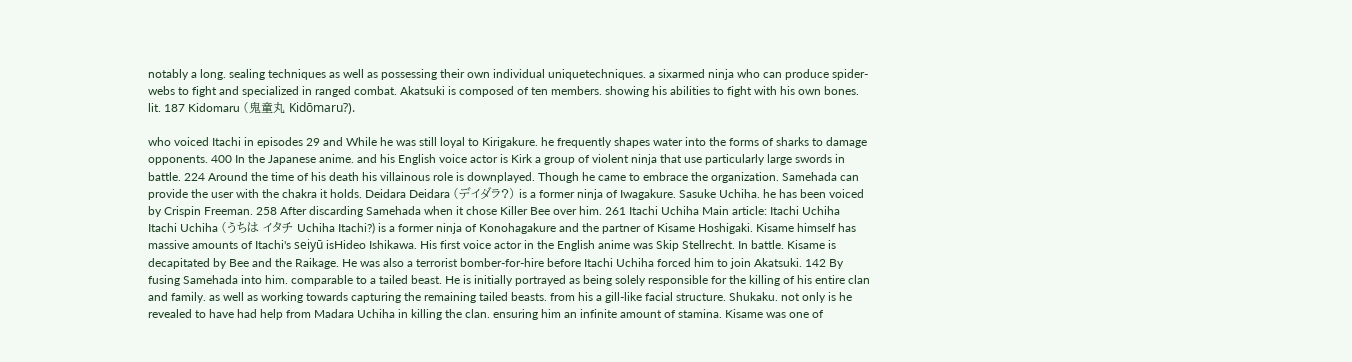notably a long. sealing techniques as well as possessing their own individual uniquetechniques. a sixarmed ninja who can produce spider-webs to fight and specialized in ranged combat. Akatsuki is composed of ten members. showing his abilities to fight with his own bones. lit. 187 Kidomaru (鬼童丸 Kidōmaru?).

who voiced Itachi in episodes 29 and While he was still loyal to Kirigakure. he frequently shapes water into the forms of sharks to damage opponents. 400 In the Japanese anime. and his English voice actor is Kirk a group of violent ninja that use particularly large swords in battle. 224 Around the time of his death his villainous role is downplayed. Though he came to embrace the organization. Samehada can provide the user with the chakra it holds. Deidara Deidara (デイダラ?) is a former ninja of Iwagakure. Sasuke Uchiha. he has been voiced by Crispin Freeman. 258 After discarding Samehada when it chose Killer Bee over him. 261 Itachi Uchiha Main article: Itachi Uchiha Itachi Uchiha (うちは イタチ Uchiha Itachi?) is a former ninja of Konohagakure and the partner of Kisame Hoshigaki. Kisame himself has massive amounts of Itachi's seiyū isHideo Ishikawa. His first voice actor in the English anime was Skip Stellrecht. In battle. Kisame is decapitated by Bee and the Raikage. He was also a terrorist bomber-for-hire before Itachi Uchiha forced him to join Akatsuki. 142 By fusing Samehada into him. comparable to a tailed beast. He is initially portrayed as being solely responsible for the killing of his entire clan and family. as well as working towards capturing the remaining tailed beasts. from his a gill-like facial structure. Shukaku. not only is he revealed to have had help from Madara Uchiha in killing the clan. ensuring him an infinite amount of stamina. Kisame was one of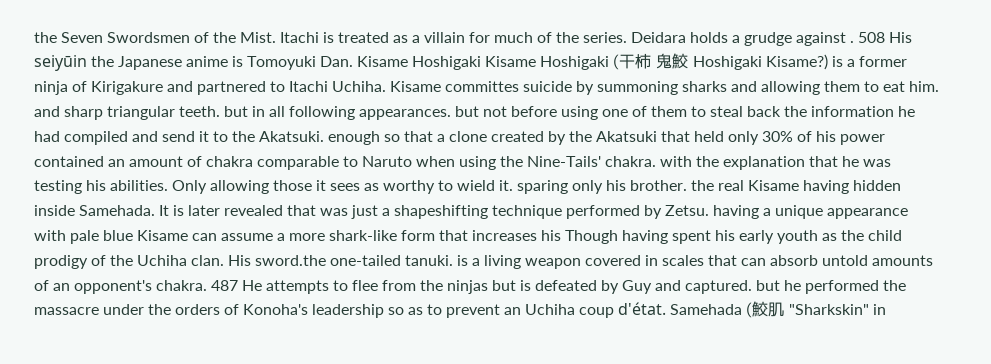the Seven Swordsmen of the Mist. Itachi is treated as a villain for much of the series. Deidara holds a grudge against . 508 His seiyūin the Japanese anime is Tomoyuki Dan. Kisame Hoshigaki Kisame Hoshigaki (干柿 鬼鮫 Hoshigaki Kisame?) is a former ninja of Kirigakure and partnered to Itachi Uchiha. Kisame committes suicide by summoning sharks and allowing them to eat him. and sharp triangular teeth. but in all following appearances. but not before using one of them to steal back the information he had compiled and send it to the Akatsuki. enough so that a clone created by the Akatsuki that held only 30% of his power contained an amount of chakra comparable to Naruto when using the Nine-Tails' chakra. with the explanation that he was testing his abilities. Only allowing those it sees as worthy to wield it. sparing only his brother. the real Kisame having hidden inside Samehada. It is later revealed that was just a shapeshifting technique performed by Zetsu. having a unique appearance with pale blue Kisame can assume a more shark-like form that increases his Though having spent his early youth as the child prodigy of the Uchiha clan. His sword.the one-tailed tanuki. is a living weapon covered in scales that can absorb untold amounts of an opponent's chakra. 487 He attempts to flee from the ninjas but is defeated by Guy and captured. but he performed the massacre under the orders of Konoha's leadership so as to prevent an Uchiha coup d'état. Samehada (鮫肌 "Sharkskin" in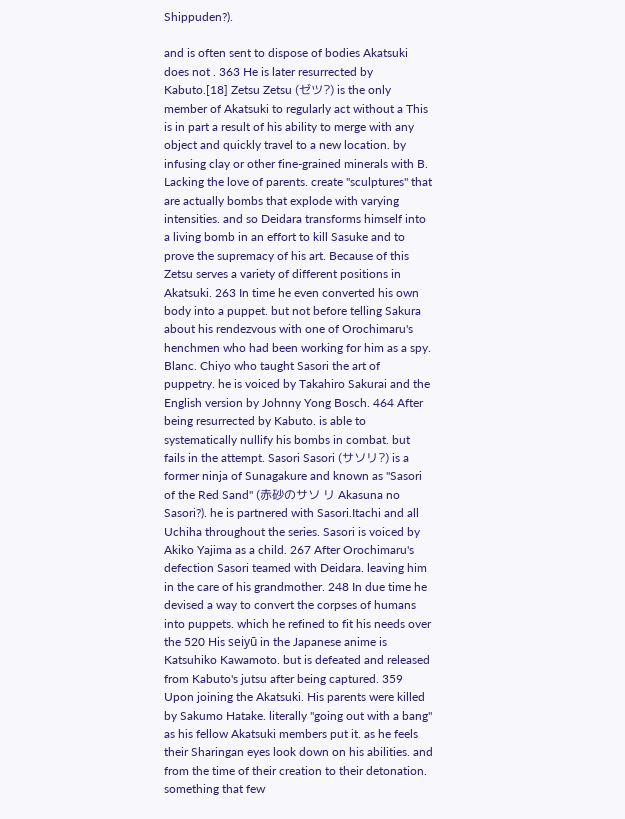Shippuden?).

and is often sent to dispose of bodies Akatsuki does not . 363 He is later resurrected by Kabuto.[18] Zetsu Zetsu (ゼツ?) is the only member of Akatsuki to regularly act without a This is in part a result of his ability to merge with any object and quickly travel to a new location. by infusing clay or other fine-grained minerals with B. Lacking the love of parents. create "sculptures" that are actually bombs that explode with varying intensities. and so Deidara transforms himself into a living bomb in an effort to kill Sasuke and to prove the supremacy of his art. Because of this Zetsu serves a variety of different positions in Akatsuki. 263 In time he even converted his own body into a puppet. but not before telling Sakura about his rendezvous with one of Orochimaru's henchmen who had been working for him as a spy. Blanc. Chiyo who taught Sasori the art of puppetry. he is voiced by Takahiro Sakurai and the English version by Johnny Yong Bosch. 464 After being resurrected by Kabuto. is able to systematically nullify his bombs in combat. but fails in the attempt. Sasori Sasori (サソリ?) is a former ninja of Sunagakure and known as "Sasori of the Red Sand" (赤砂のサソ リ Akasuna no Sasori?). he is partnered with Sasori.Itachi and all Uchiha throughout the series. Sasori is voiced by Akiko Yajima as a child. 267 After Orochimaru's defection Sasori teamed with Deidara. leaving him in the care of his grandmother. 248 In due time he devised a way to convert the corpses of humans into puppets. which he refined to fit his needs over the 520 His seiyū in the Japanese anime is Katsuhiko Kawamoto. but is defeated and released from Kabuto's jutsu after being captured. 359 Upon joining the Akatsuki. His parents were killed by Sakumo Hatake. literally "going out with a bang" as his fellow Akatsuki members put it. as he feels their Sharingan eyes look down on his abilities. and from the time of their creation to their detonation. something that few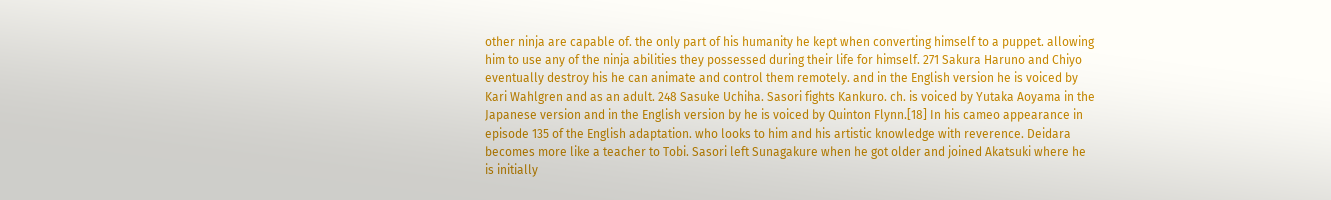other ninja are capable of. the only part of his humanity he kept when converting himself to a puppet. allowing him to use any of the ninja abilities they possessed during their life for himself. 271 Sakura Haruno and Chiyo eventually destroy his he can animate and control them remotely. and in the English version he is voiced by Kari Wahlgren and as an adult. 248 Sasuke Uchiha. Sasori fights Kankuro. ch. is voiced by Yutaka Aoyama in the Japanese version and in the English version by he is voiced by Quinton Flynn.[18] In his cameo appearance in episode 135 of the English adaptation. who looks to him and his artistic knowledge with reverence. Deidara becomes more like a teacher to Tobi. Sasori left Sunagakure when he got older and joined Akatsuki where he is initially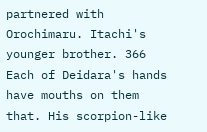partnered with Orochimaru. Itachi's younger brother. 366 Each of Deidara's hands have mouths on them that. His scorpion-like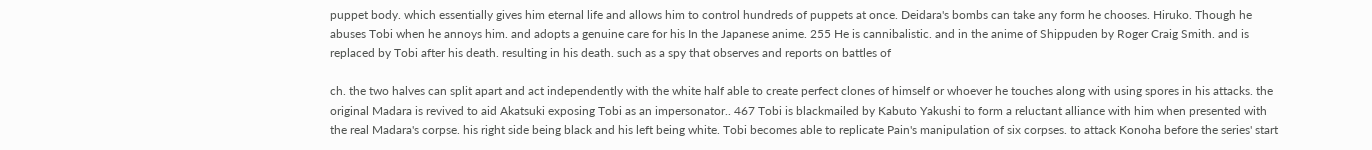puppet body. which essentially gives him eternal life and allows him to control hundreds of puppets at once. Deidara's bombs can take any form he chooses. Hiruko. Though he abuses Tobi when he annoys him. and adopts a genuine care for his In the Japanese anime. 255 He is cannibalistic. and in the anime of Shippuden by Roger Craig Smith. and is replaced by Tobi after his death. resulting in his death. such as a spy that observes and reports on battles of

ch. the two halves can split apart and act independently with the white half able to create perfect clones of himself or whoever he touches along with using spores in his attacks. the original Madara is revived to aid Akatsuki exposing Tobi as an impersonator.. 467 Tobi is blackmailed by Kabuto Yakushi to form a reluctant alliance with him when presented with the real Madara's corpse. his right side being black and his left being white. Tobi becomes able to replicate Pain's manipulation of six corpses. to attack Konoha before the series' start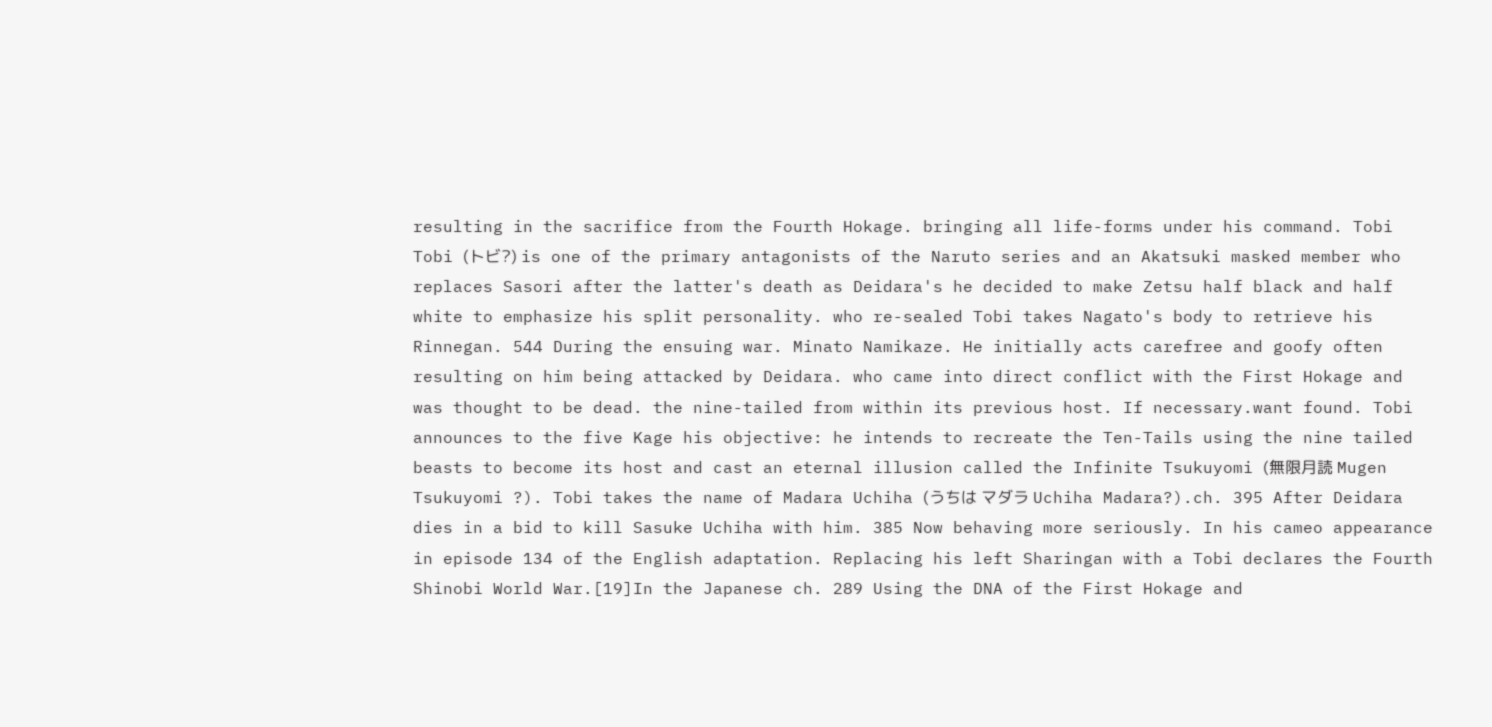resulting in the sacrifice from the Fourth Hokage. bringing all life-forms under his command. Tobi Tobi (トビ?) is one of the primary antagonists of the Naruto series and an Akatsuki masked member who replaces Sasori after the latter's death as Deidara's he decided to make Zetsu half black and half white to emphasize his split personality. who re-sealed Tobi takes Nagato's body to retrieve his Rinnegan. 544 During the ensuing war. Minato Namikaze. He initially acts carefree and goofy often resulting on him being attacked by Deidara. who came into direct conflict with the First Hokage and was thought to be dead. the nine-tailed from within its previous host. If necessary.want found. Tobi announces to the five Kage his objective: he intends to recreate the Ten-Tails using the nine tailed beasts to become its host and cast an eternal illusion called the Infinite Tsukuyomi (無限月読 Mugen Tsukuyomi ?). Tobi takes the name of Madara Uchiha (うちは マダラ Uchiha Madara?).ch. 395 After Deidara dies in a bid to kill Sasuke Uchiha with him. 385 Now behaving more seriously. In his cameo appearance in episode 134 of the English adaptation. Replacing his left Sharingan with a Tobi declares the Fourth Shinobi World War.[19]In the Japanese ch. 289 Using the DNA of the First Hokage and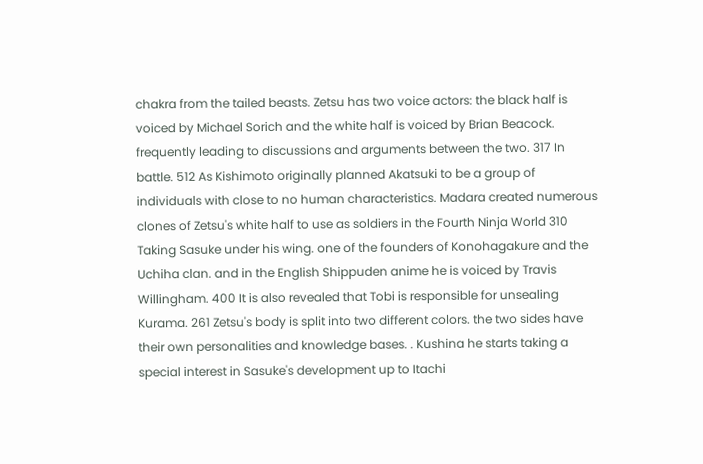chakra from the tailed beasts. Zetsu has two voice actors: the black half is voiced by Michael Sorich and the white half is voiced by Brian Beacock. frequently leading to discussions and arguments between the two. 317 In battle. 512 As Kishimoto originally planned Akatsuki to be a group of individuals with close to no human characteristics. Madara created numerous clones of Zetsu's white half to use as soldiers in the Fourth Ninja World 310 Taking Sasuke under his wing. one of the founders of Konohagakure and the Uchiha clan. and in the English Shippuden anime he is voiced by Travis Willingham. 400 It is also revealed that Tobi is responsible for unsealing Kurama. 261 Zetsu's body is split into two different colors. the two sides have their own personalities and knowledge bases. . Kushina he starts taking a special interest in Sasuke's development up to Itachi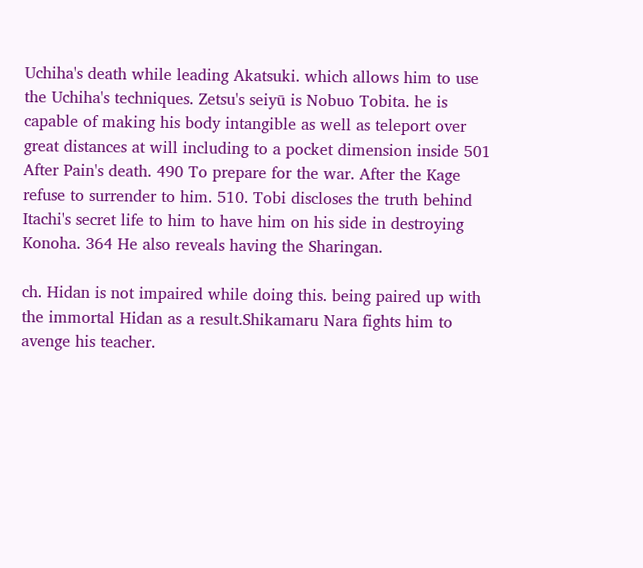Uchiha's death while leading Akatsuki. which allows him to use the Uchiha's techniques. Zetsu's seiyū is Nobuo Tobita. he is capable of making his body intangible as well as teleport over great distances at will including to a pocket dimension inside 501 After Pain's death. 490 To prepare for the war. After the Kage refuse to surrender to him. 510. Tobi discloses the truth behind Itachi's secret life to him to have him on his side in destroying Konoha. 364 He also reveals having the Sharingan.

ch. Hidan is not impaired while doing this. being paired up with the immortal Hidan as a result.Shikamaru Nara fights him to avenge his teacher.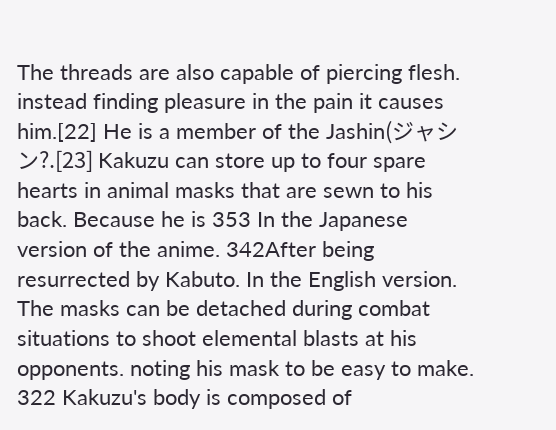The threads are also capable of piercing flesh. instead finding pleasure in the pain it causes him.[22] He is a member of the Jashin(ジャシン?.[23] Kakuzu can store up to four spare hearts in animal masks that are sewn to his back. Because he is 353 In the Japanese version of the anime. 342After being resurrected by Kabuto. In the English version. The masks can be detached during combat situations to shoot elemental blasts at his opponents. noting his mask to be easy to make. 322 Kakuzu's body is composed of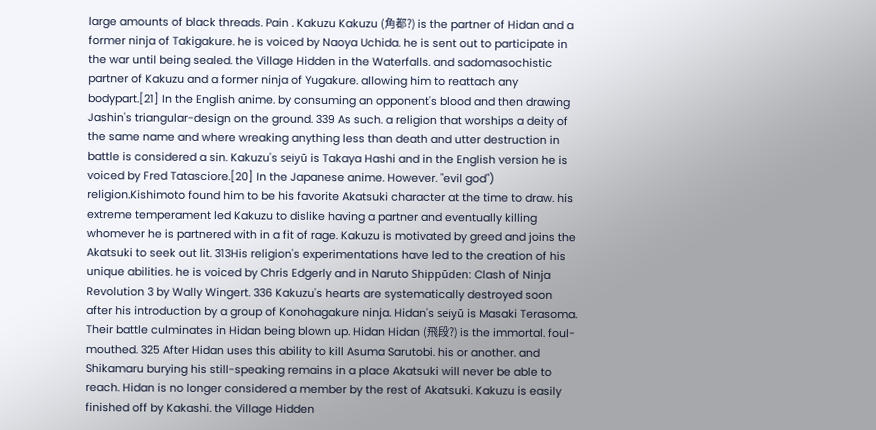large amounts of black threads. Pain . Kakuzu Kakuzu (角都?) is the partner of Hidan and a former ninja of Takigakure. he is voiced by Naoya Uchida. he is sent out to participate in the war until being sealed. the Village Hidden in the Waterfalls. and sadomasochistic partner of Kakuzu and a former ninja of Yugakure. allowing him to reattach any bodypart.[21] In the English anime. by consuming an opponent's blood and then drawing Jashin's triangular-design on the ground. 339 As such. a religion that worships a deity of the same name and where wreaking anything less than death and utter destruction in battle is considered a sin. Kakuzu's seiyū is Takaya Hashi and in the English version he is voiced by Fred Tatasciore.[20] In the Japanese anime. However. "evil god") religion.Kishimoto found him to be his favorite Akatsuki character at the time to draw. his extreme temperament led Kakuzu to dislike having a partner and eventually killing whomever he is partnered with in a fit of rage. Kakuzu is motivated by greed and joins the Akatsuki to seek out lit. 313His religion's experimentations have led to the creation of his unique abilities. he is voiced by Chris Edgerly and in Naruto Shippūden: Clash of Ninja Revolution 3 by Wally Wingert. 336 Kakuzu's hearts are systematically destroyed soon after his introduction by a group of Konohagakure ninja. Hidan's seiyū is Masaki Terasoma. Their battle culminates in Hidan being blown up. Hidan Hidan (飛段?) is the immortal. foul-mouthed. 325 After Hidan uses this ability to kill Asuma Sarutobi. his or another. and Shikamaru burying his still-speaking remains in a place Akatsuki will never be able to reach. Hidan is no longer considered a member by the rest of Akatsuki. Kakuzu is easily finished off by Kakashi. the Village Hidden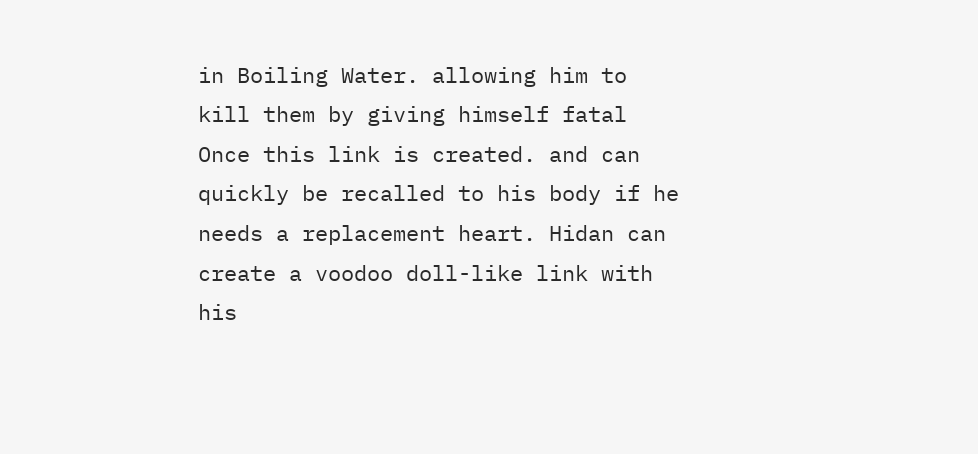in Boiling Water. allowing him to kill them by giving himself fatal Once this link is created. and can quickly be recalled to his body if he needs a replacement heart. Hidan can create a voodoo doll-like link with his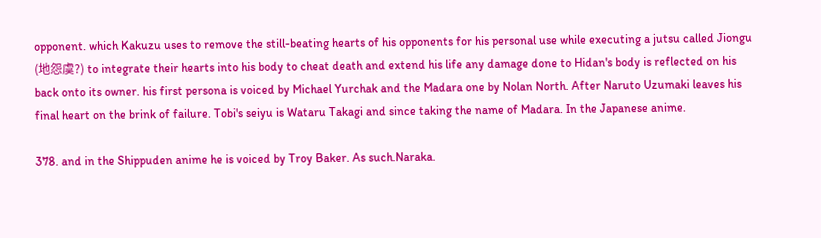opponent. which Kakuzu uses to remove the still-beating hearts of his opponents for his personal use while executing a jutsu called Jiongu (地怨虞?) to integrate their hearts into his body to cheat death and extend his life any damage done to Hidan's body is reflected on his back onto its owner. his first persona is voiced by Michael Yurchak and the Madara one by Nolan North. After Naruto Uzumaki leaves his final heart on the brink of failure. Tobi's seiyu is Wataru Takagi and since taking the name of Madara. In the Japanese anime.

378. and in the Shippuden anime he is voiced by Troy Baker. As such.Naraka.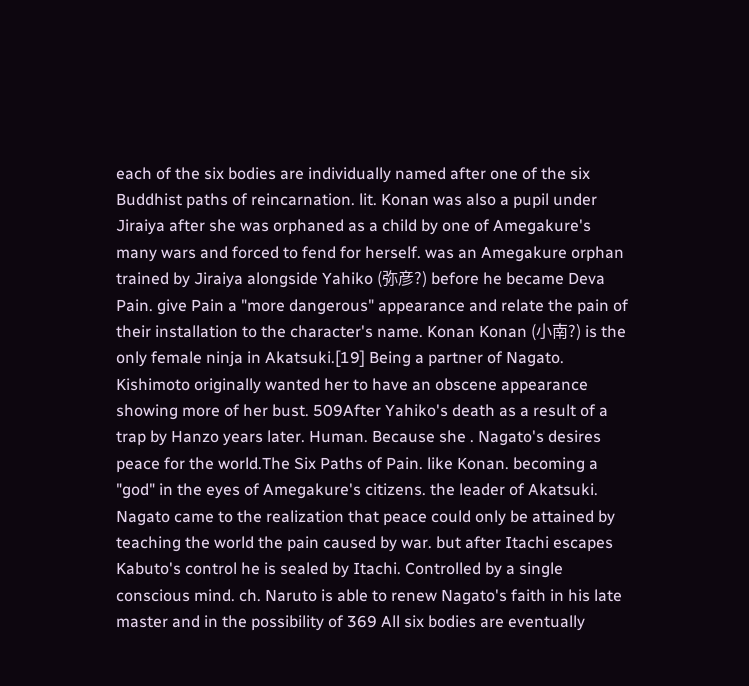each of the six bodies are individually named after one of the six Buddhist paths of reincarnation. lit. Konan was also a pupil under Jiraiya after she was orphaned as a child by one of Amegakure's many wars and forced to fend for herself. was an Amegakure orphan trained by Jiraiya alongside Yahiko (弥彦?) before he became Deva Pain. give Pain a "more dangerous" appearance and relate the pain of their installation to the character's name. Konan Konan (小南?) is the only female ninja in Akatsuki.[19] Being a partner of Nagato. Kishimoto originally wanted her to have an obscene appearance showing more of her bust. 509After Yahiko's death as a result of a trap by Hanzo years later. Human. Because she . Nagato's desires peace for the world.The Six Paths of Pain. like Konan. becoming a "god" in the eyes of Amegakure's citizens. the leader of Akatsuki. Nagato came to the realization that peace could only be attained by teaching the world the pain caused by war. but after Itachi escapes Kabuto's control he is sealed by Itachi. Controlled by a single conscious mind. ch. Naruto is able to renew Nagato's faith in his late master and in the possibility of 369 All six bodies are eventually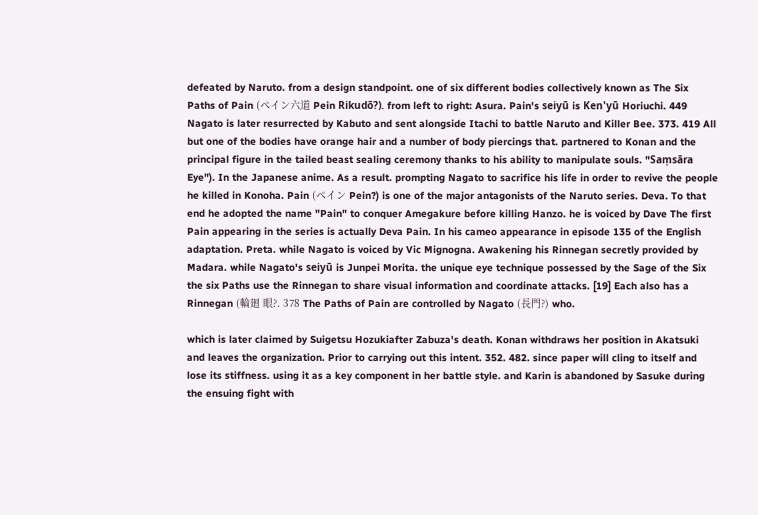defeated by Naruto. from a design standpoint. one of six different bodies collectively known as The Six Paths of Pain (ペイン六道 Pein Rikudō?). from left to right: Asura. Pain's seiyū is Ken'yū Horiuchi. 449 Nagato is later resurrected by Kabuto and sent alongside Itachi to battle Naruto and Killer Bee. 373. 419 All but one of the bodies have orange hair and a number of body piercings that. partnered to Konan and the principal figure in the tailed beast sealing ceremony thanks to his ability to manipulate souls. "Saṃsāra Eye"). In the Japanese anime. As a result. prompting Nagato to sacrifice his life in order to revive the people he killed in Konoha. Pain (ペイン Pein?) is one of the major antagonists of the Naruto series. Deva. To that end he adopted the name "Pain" to conquer Amegakure before killing Hanzo. he is voiced by Dave The first Pain appearing in the series is actually Deva Pain. In his cameo appearance in episode 135 of the English adaptation. Preta. while Nagato is voiced by Vic Mignogna. Awakening his Rinnegan secretly provided by Madara. while Nagato's seiyū is Junpei Morita. the unique eye technique possessed by the Sage of the Six the six Paths use the Rinnegan to share visual information and coordinate attacks. [19] Each also has a Rinnegan (輪廻 眼?. 378 The Paths of Pain are controlled by Nagato (長門?) who.

which is later claimed by Suigetsu Hozukiafter Zabuza's death. Konan withdraws her position in Akatsuki and leaves the organization. Prior to carrying out this intent. 352. 482. since paper will cling to itself and lose its stiffness. using it as a key component in her battle style. and Karin is abandoned by Sasuke during the ensuing fight with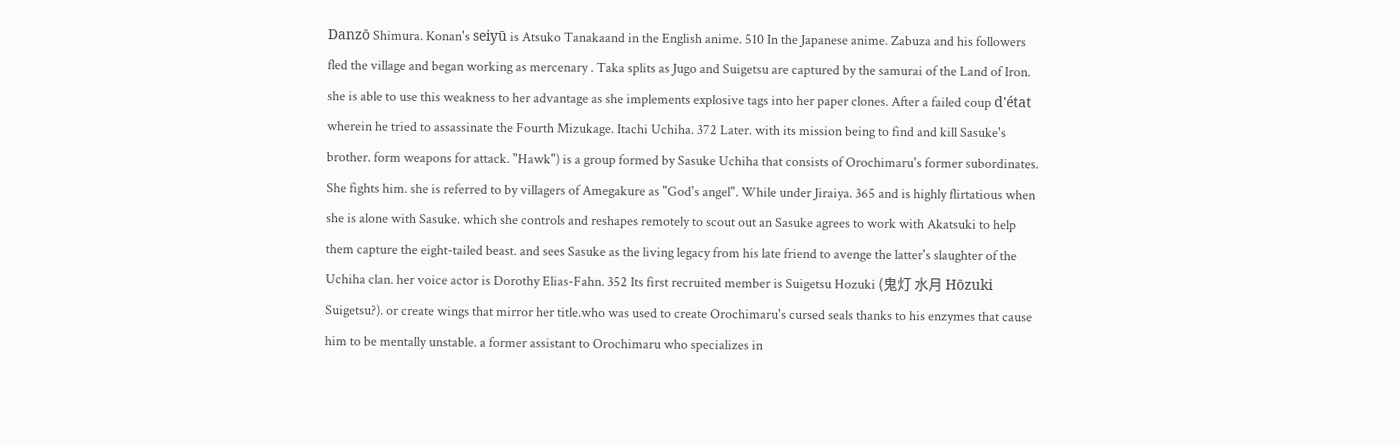Danzō Shimura. Konan's seiyū is Atsuko Tanakaand in the English anime. 510 In the Japanese anime. Zabuza and his followers fled the village and began working as mercenary . Taka splits as Jugo and Suigetsu are captured by the samurai of the Land of Iron. she is able to use this weakness to her advantage as she implements explosive tags into her paper clones. After a failed coup d'état wherein he tried to assassinate the Fourth Mizukage. Itachi Uchiha. 372 Later. with its mission being to find and kill Sasuke's brother. form weapons for attack. "Hawk") is a group formed by Sasuke Uchiha that consists of Orochimaru's former subordinates. She fights him. she is referred to by villagers of Amegakure as "God's angel". While under Jiraiya. 365 and is highly flirtatious when she is alone with Sasuke. which she controls and reshapes remotely to scout out an Sasuke agrees to work with Akatsuki to help them capture the eight-tailed beast. and sees Sasuke as the living legacy from his late friend to avenge the latter's slaughter of the Uchiha clan. her voice actor is Dorothy Elias-Fahn. 352 Its first recruited member is Suigetsu Hozuki (鬼灯 水月 Hōzuki Suigetsu?). or create wings that mirror her title.who was used to create Orochimaru's cursed seals thanks to his enzymes that cause him to be mentally unstable. a former assistant to Orochimaru who specializes in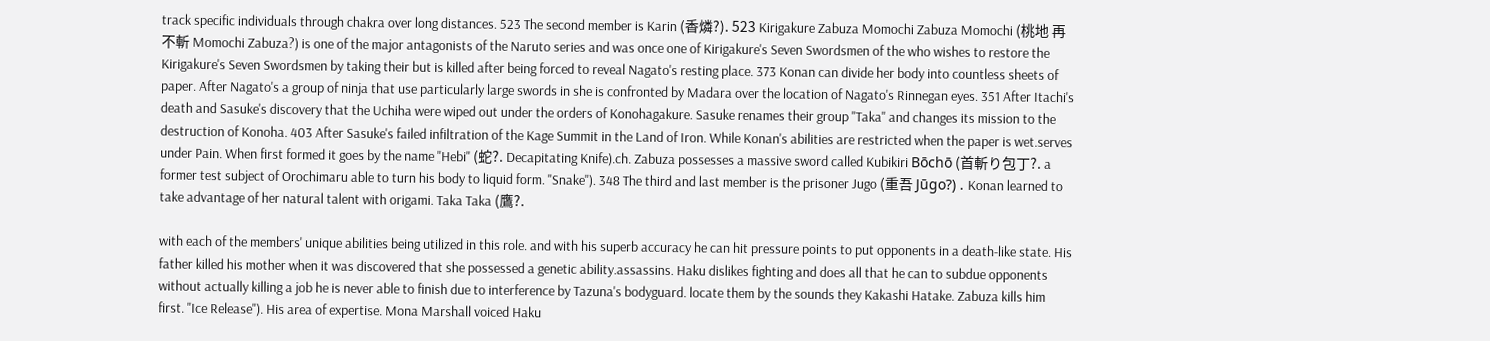track specific individuals through chakra over long distances. 523 The second member is Karin (香燐?). 523 Kirigakure Zabuza Momochi Zabuza Momochi (桃地 再不斬 Momochi Zabuza?) is one of the major antagonists of the Naruto series and was once one of Kirigakure's Seven Swordsmen of the who wishes to restore the Kirigakure's Seven Swordsmen by taking their but is killed after being forced to reveal Nagato's resting place. 373 Konan can divide her body into countless sheets of paper. After Nagato's a group of ninja that use particularly large swords in she is confronted by Madara over the location of Nagato's Rinnegan eyes. 351 After Itachi's death and Sasuke's discovery that the Uchiha were wiped out under the orders of Konohagakure. Sasuke renames their group "Taka" and changes its mission to the destruction of Konoha. 403 After Sasuke's failed infiltration of the Kage Summit in the Land of Iron. While Konan's abilities are restricted when the paper is wet.serves under Pain. When first formed it goes by the name "Hebi" (蛇?. Decapitating Knife).ch. Zabuza possesses a massive sword called Kubikiri Bōchō (首斬り包丁?. a former test subject of Orochimaru able to turn his body to liquid form. "Snake"). 348 The third and last member is the prisoner Jugo (重吾 Jūgo?) . Konan learned to take advantage of her natural talent with origami. Taka Taka (鷹?.

with each of the members' unique abilities being utilized in this role. and with his superb accuracy he can hit pressure points to put opponents in a death-like state. His father killed his mother when it was discovered that she possessed a genetic ability.assassins. Haku dislikes fighting and does all that he can to subdue opponents without actually killing a job he is never able to finish due to interference by Tazuna's bodyguard. locate them by the sounds they Kakashi Hatake. Zabuza kills him first. "Ice Release"). His area of expertise. Mona Marshall voiced Haku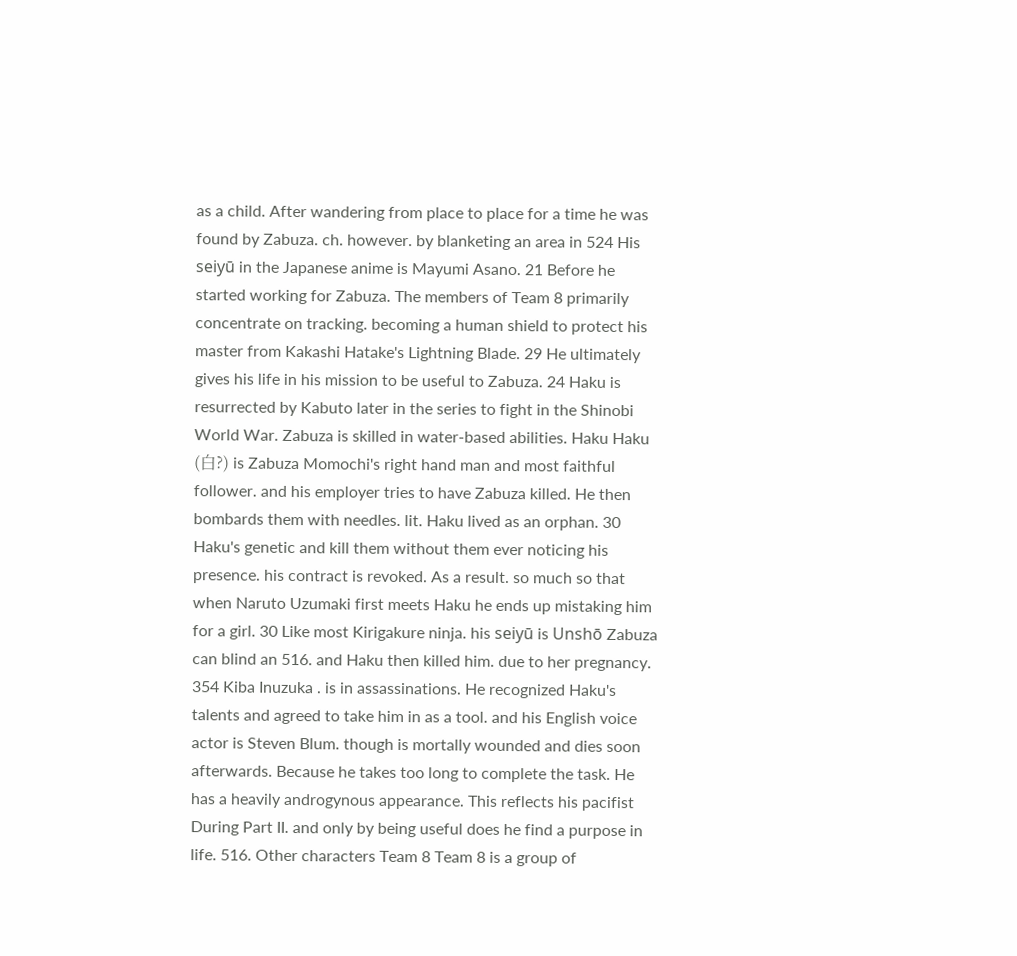as a child. After wandering from place to place for a time he was found by Zabuza. ch. however. by blanketing an area in 524 His seiyū in the Japanese anime is Mayumi Asano. 21 Before he started working for Zabuza. The members of Team 8 primarily concentrate on tracking. becoming a human shield to protect his master from Kakashi Hatake's Lightning Blade. 29 He ultimately gives his life in his mission to be useful to Zabuza. 24 Haku is resurrected by Kabuto later in the series to fight in the Shinobi World War. Zabuza is skilled in water-based abilities. Haku Haku (白?) is Zabuza Momochi's right hand man and most faithful follower. and his employer tries to have Zabuza killed. He then bombards them with needles. lit. Haku lived as an orphan. 30 Haku's genetic and kill them without them ever noticing his presence. his contract is revoked. As a result. so much so that when Naruto Uzumaki first meets Haku he ends up mistaking him for a girl. 30 Like most Kirigakure ninja. his seiyū is Unshō Zabuza can blind an 516. and Haku then killed him. due to her pregnancy. 354 Kiba Inuzuka . is in assassinations. He recognized Haku's talents and agreed to take him in as a tool. and his English voice actor is Steven Blum. though is mortally wounded and dies soon afterwards. Because he takes too long to complete the task. He has a heavily androgynous appearance. This reflects his pacifist During Part II. and only by being useful does he find a purpose in life. 516. Other characters Team 8 Team 8 is a group of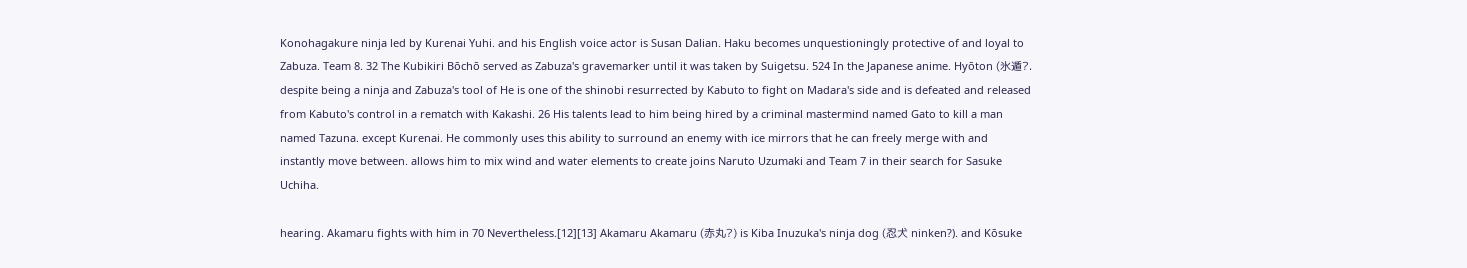Konohagakure ninja led by Kurenai Yuhi. and his English voice actor is Susan Dalian. Haku becomes unquestioningly protective of and loyal to Zabuza. Team 8. 32 The Kubikiri Bōchō served as Zabuza's gravemarker until it was taken by Suigetsu. 524 In the Japanese anime. Hyōton (氷遁?. despite being a ninja and Zabuza's tool of He is one of the shinobi resurrected by Kabuto to fight on Madara's side and is defeated and released from Kabuto's control in a rematch with Kakashi. 26 His talents lead to him being hired by a criminal mastermind named Gato to kill a man named Tazuna. except Kurenai. He commonly uses this ability to surround an enemy with ice mirrors that he can freely merge with and instantly move between. allows him to mix wind and water elements to create joins Naruto Uzumaki and Team 7 in their search for Sasuke Uchiha.

hearing. Akamaru fights with him in 70 Nevertheless.[12][13] Akamaru Akamaru (赤丸?) is Kiba Inuzuka's ninja dog (忍犬 ninken?). and Kōsuke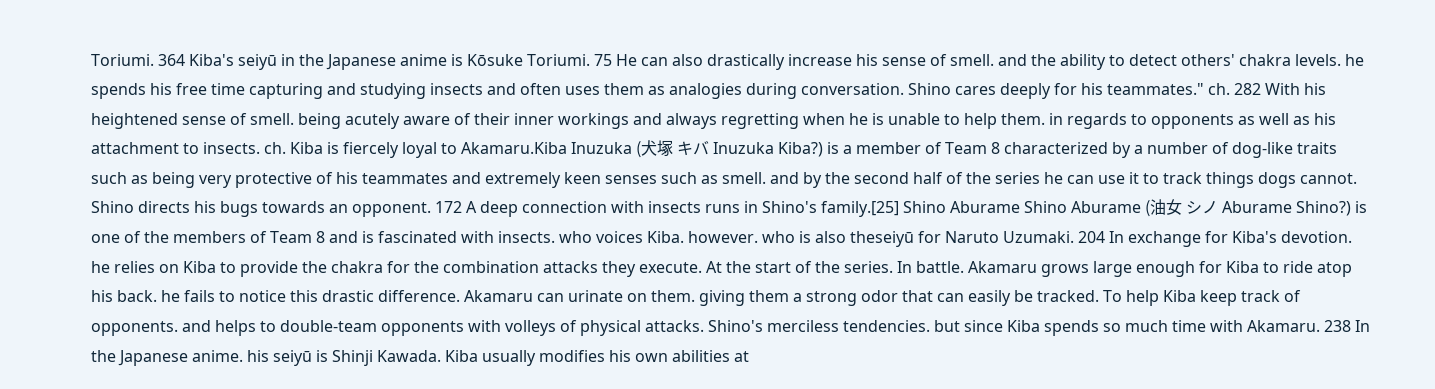Toriumi. 364 Kiba's seiyū in the Japanese anime is Kōsuke Toriumi. 75 He can also drastically increase his sense of smell. and the ability to detect others' chakra levels. he spends his free time capturing and studying insects and often uses them as analogies during conversation. Shino cares deeply for his teammates." ch. 282 With his heightened sense of smell. being acutely aware of their inner workings and always regretting when he is unable to help them. in regards to opponents as well as his attachment to insects. ch. Kiba is fiercely loyal to Akamaru.Kiba Inuzuka (犬塚 キバ Inuzuka Kiba?) is a member of Team 8 characterized by a number of dog-like traits such as being very protective of his teammates and extremely keen senses such as smell. and by the second half of the series he can use it to track things dogs cannot. Shino directs his bugs towards an opponent. 172 A deep connection with insects runs in Shino's family.[25] Shino Aburame Shino Aburame (油女 シノ Aburame Shino?) is one of the members of Team 8 and is fascinated with insects. who voices Kiba. however. who is also theseiyū for Naruto Uzumaki. 204 In exchange for Kiba's devotion. he relies on Kiba to provide the chakra for the combination attacks they execute. At the start of the series. In battle. Akamaru grows large enough for Kiba to ride atop his back. he fails to notice this drastic difference. Akamaru can urinate on them. giving them a strong odor that can easily be tracked. To help Kiba keep track of opponents. and helps to double-team opponents with volleys of physical attacks. Shino's merciless tendencies. but since Kiba spends so much time with Akamaru. 238 In the Japanese anime. his seiyū is Shinji Kawada. Kiba usually modifies his own abilities at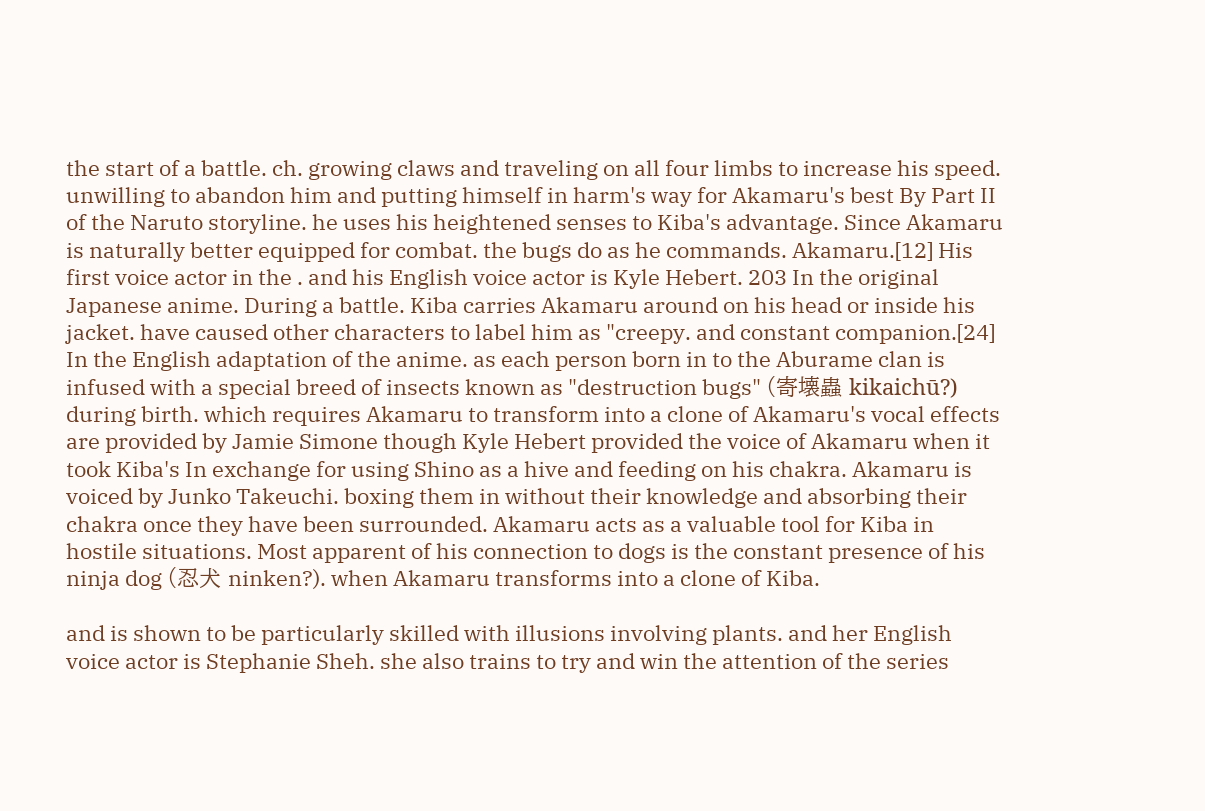the start of a battle. ch. growing claws and traveling on all four limbs to increase his speed. unwilling to abandon him and putting himself in harm's way for Akamaru's best By Part II of the Naruto storyline. he uses his heightened senses to Kiba's advantage. Since Akamaru is naturally better equipped for combat. the bugs do as he commands. Akamaru.[12] His first voice actor in the . and his English voice actor is Kyle Hebert. 203 In the original Japanese anime. During a battle. Kiba carries Akamaru around on his head or inside his jacket. have caused other characters to label him as "creepy. and constant companion.[24] In the English adaptation of the anime. as each person born in to the Aburame clan is infused with a special breed of insects known as "destruction bugs" (寄壊蟲 kikaichū?) during birth. which requires Akamaru to transform into a clone of Akamaru's vocal effects are provided by Jamie Simone though Kyle Hebert provided the voice of Akamaru when it took Kiba's In exchange for using Shino as a hive and feeding on his chakra. Akamaru is voiced by Junko Takeuchi. boxing them in without their knowledge and absorbing their chakra once they have been surrounded. Akamaru acts as a valuable tool for Kiba in hostile situations. Most apparent of his connection to dogs is the constant presence of his ninja dog (忍犬 ninken?). when Akamaru transforms into a clone of Kiba.

and is shown to be particularly skilled with illusions involving plants. and her English voice actor is Stephanie Sheh. she also trains to try and win the attention of the series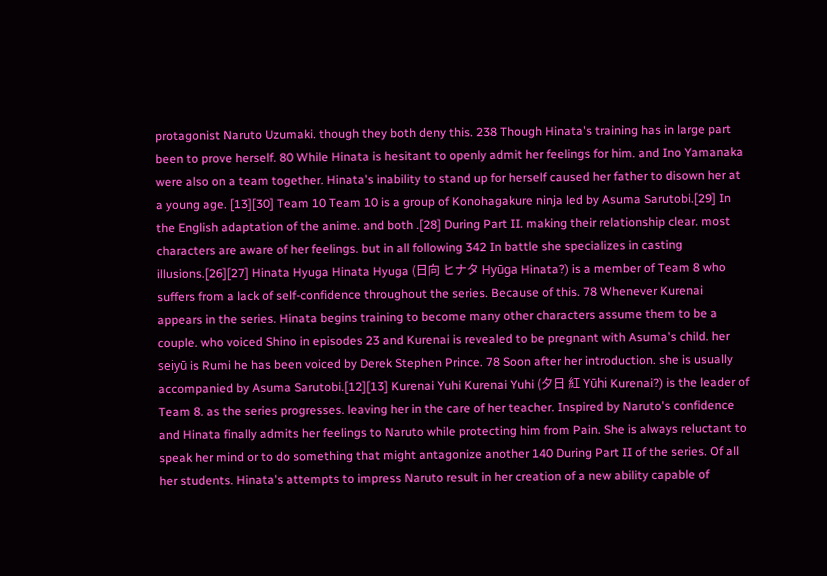protagonist Naruto Uzumaki. though they both deny this. 238 Though Hinata's training has in large part been to prove herself. 80 While Hinata is hesitant to openly admit her feelings for him. and Ino Yamanaka were also on a team together. Hinata's inability to stand up for herself caused her father to disown her at a young age. [13][30] Team 10 Team 10 is a group of Konohagakure ninja led by Asuma Sarutobi.[29] In the English adaptation of the anime. and both .[28] During Part II. making their relationship clear. most characters are aware of her feelings. but in all following 342 In battle she specializes in casting illusions.[26][27] Hinata Hyuga Hinata Hyuga (日向 ヒナタ Hyūga Hinata?) is a member of Team 8 who suffers from a lack of self-confidence throughout the series. Because of this. 78 Whenever Kurenai appears in the series. Hinata begins training to become many other characters assume them to be a couple. who voiced Shino in episodes 23 and Kurenai is revealed to be pregnant with Asuma's child. her seiyū is Rumi he has been voiced by Derek Stephen Prince. 78 Soon after her introduction. she is usually accompanied by Asuma Sarutobi.[12][13] Kurenai Yuhi Kurenai Yuhi (夕日 紅 Yūhi Kurenai?) is the leader of Team 8. as the series progresses. leaving her in the care of her teacher. Inspired by Naruto's confidence and Hinata finally admits her feelings to Naruto while protecting him from Pain. She is always reluctant to speak her mind or to do something that might antagonize another 140 During Part II of the series. Of all her students. Hinata's attempts to impress Naruto result in her creation of a new ability capable of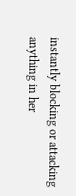instantly blocking or attacking anything in her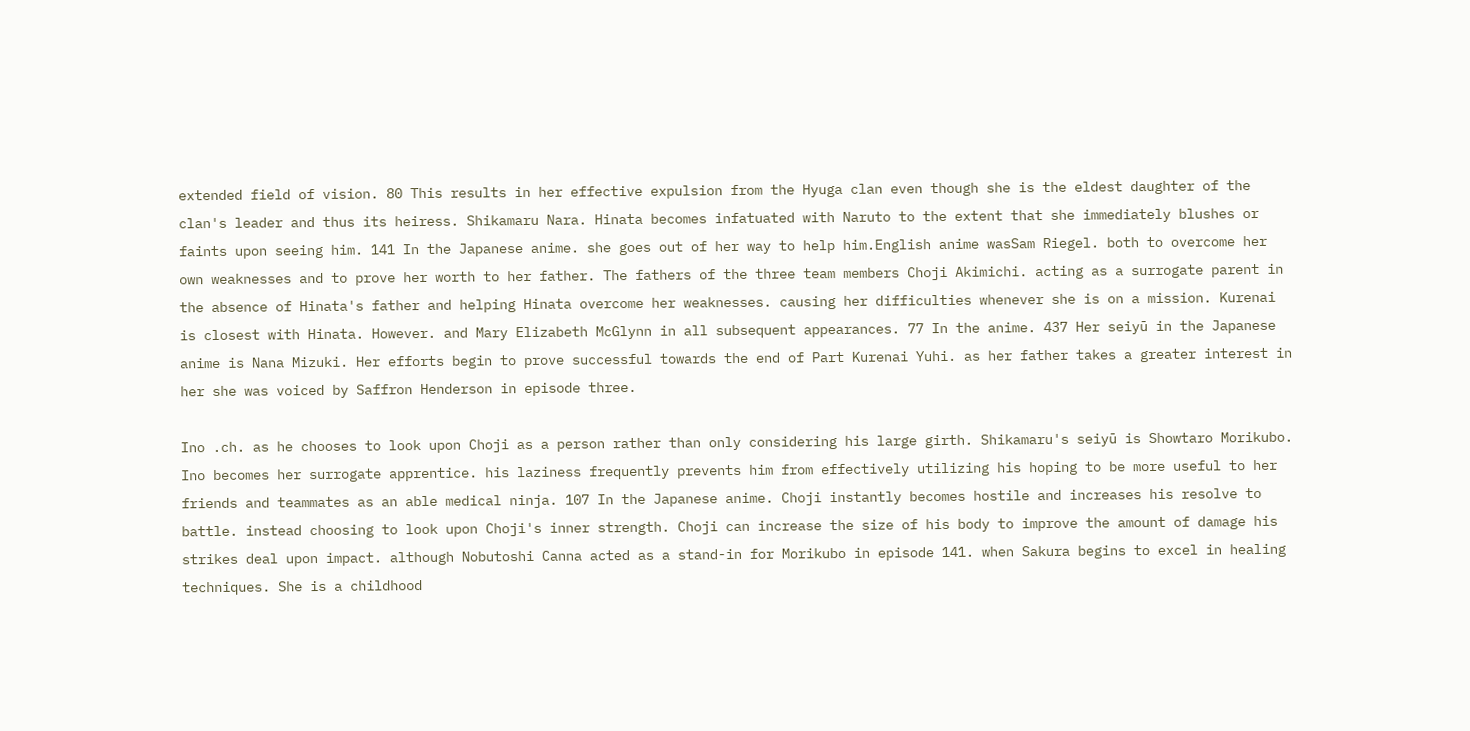extended field of vision. 80 This results in her effective expulsion from the Hyuga clan even though she is the eldest daughter of the clan's leader and thus its heiress. Shikamaru Nara. Hinata becomes infatuated with Naruto to the extent that she immediately blushes or faints upon seeing him. 141 In the Japanese anime. she goes out of her way to help him.English anime wasSam Riegel. both to overcome her own weaknesses and to prove her worth to her father. The fathers of the three team members Choji Akimichi. acting as a surrogate parent in the absence of Hinata's father and helping Hinata overcome her weaknesses. causing her difficulties whenever she is on a mission. Kurenai is closest with Hinata. However. and Mary Elizabeth McGlynn in all subsequent appearances. 77 In the anime. 437 Her seiyū in the Japanese anime is Nana Mizuki. Her efforts begin to prove successful towards the end of Part Kurenai Yuhi. as her father takes a greater interest in her she was voiced by Saffron Henderson in episode three.

Ino .ch. as he chooses to look upon Choji as a person rather than only considering his large girth. Shikamaru's seiyū is Showtaro Morikubo. Ino becomes her surrogate apprentice. his laziness frequently prevents him from effectively utilizing his hoping to be more useful to her friends and teammates as an able medical ninja. 107 In the Japanese anime. Choji instantly becomes hostile and increases his resolve to battle. instead choosing to look upon Choji's inner strength. Choji can increase the size of his body to improve the amount of damage his strikes deal upon impact. although Nobutoshi Canna acted as a stand-in for Morikubo in episode 141. when Sakura begins to excel in healing techniques. She is a childhood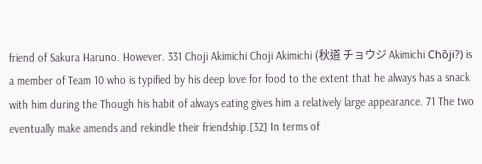friend of Sakura Haruno. However. 331 Choji Akimichi Choji Akimichi (秋道 チョウジ Akimichi Chōji?) is a member of Team 10 who is typified by his deep love for food to the extent that he always has a snack with him during the Though his habit of always eating gives him a relatively large appearance. 71 The two eventually make amends and rekindle their friendship.[32] In terms of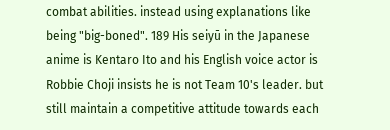combat abilities. instead using explanations like being "big-boned". 189 His seiyū in the Japanese anime is Kentaro Ito and his English voice actor is Robbie Choji insists he is not Team 10's leader. but still maintain a competitive attitude towards each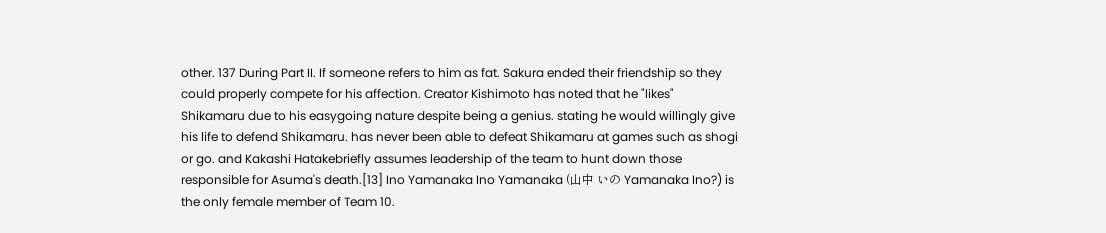other. 137 During Part II. If someone refers to him as fat. Sakura ended their friendship so they could properly compete for his affection. Creator Kishimoto has noted that he "likes" Shikamaru due to his easygoing nature despite being a genius. stating he would willingly give his life to defend Shikamaru. has never been able to defeat Shikamaru at games such as shogi or go. and Kakashi Hatakebriefly assumes leadership of the team to hunt down those responsible for Asuma's death.[13] Ino Yamanaka Ino Yamanaka (山中 いの Yamanaka Ino?) is the only female member of Team 10.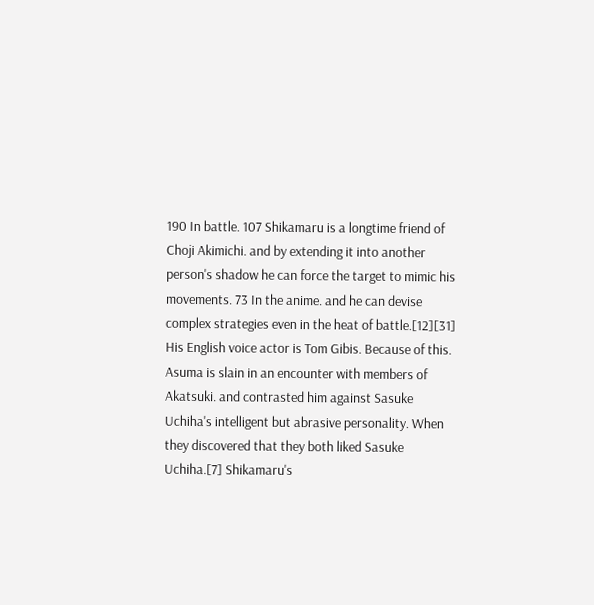190 In battle. 107 Shikamaru is a longtime friend of Choji Akimichi. and by extending it into another person's shadow he can force the target to mimic his movements. 73 In the anime. and he can devise complex strategies even in the heat of battle.[12][31] His English voice actor is Tom Gibis. Because of this. Asuma is slain in an encounter with members of Akatsuki. and contrasted him against Sasuke Uchiha's intelligent but abrasive personality. When they discovered that they both liked Sasuke Uchiha.[7] Shikamaru's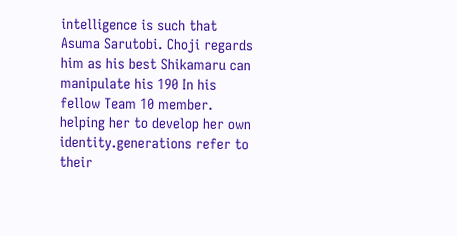intelligence is such that Asuma Sarutobi. Choji regards him as his best Shikamaru can manipulate his 190 In his fellow Team 10 member. helping her to develop her own identity.generations refer to their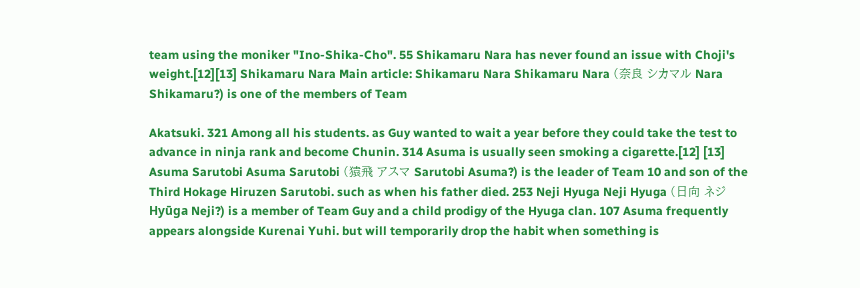team using the moniker "Ino-Shika-Cho". 55 Shikamaru Nara has never found an issue with Choji's weight.[12][13] Shikamaru Nara Main article: Shikamaru Nara Shikamaru Nara (奈良 シカマル Nara Shikamaru?) is one of the members of Team

Akatsuki. 321 Among all his students. as Guy wanted to wait a year before they could take the test to advance in ninja rank and become Chunin. 314 Asuma is usually seen smoking a cigarette.[12] [13] Asuma Sarutobi Asuma Sarutobi (猿飛 アスマ Sarutobi Asuma?) is the leader of Team 10 and son of the Third Hokage Hiruzen Sarutobi. such as when his father died. 253 Neji Hyuga Neji Hyuga (日向 ネジ Hyūga Neji?) is a member of Team Guy and a child prodigy of the Hyuga clan. 107 Asuma frequently appears alongside Kurenai Yuhi. but will temporarily drop the habit when something is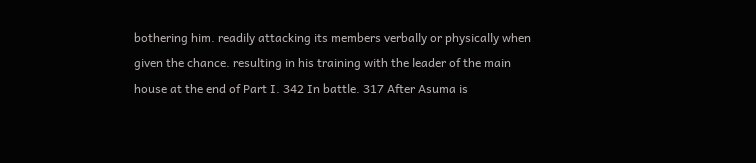bothering him. readily attacking its members verbally or physically when given the chance. resulting in his training with the leader of the main house at the end of Part I. 342 In battle. 317 After Asuma is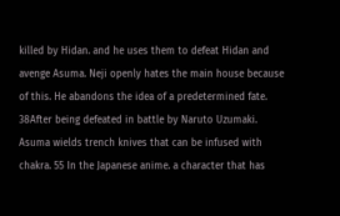killed by Hidan. and he uses them to defeat Hidan and avenge Asuma. Neji openly hates the main house because of this. He abandons the idea of a predetermined fate. 38After being defeated in battle by Naruto Uzumaki. Asuma wields trench knives that can be infused with chakra. 55 In the Japanese anime. a character that has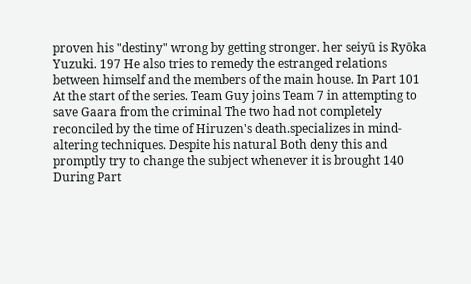proven his "destiny" wrong by getting stronger. her seiyū is Ryōka Yuzuki. 197 He also tries to remedy the estranged relations between himself and the members of the main house. In Part 101 At the start of the series. Team Guy joins Team 7 in attempting to save Gaara from the criminal The two had not completely reconciled by the time of Hiruzen's death.specializes in mind-altering techniques. Despite his natural Both deny this and promptly try to change the subject whenever it is brought 140 During Part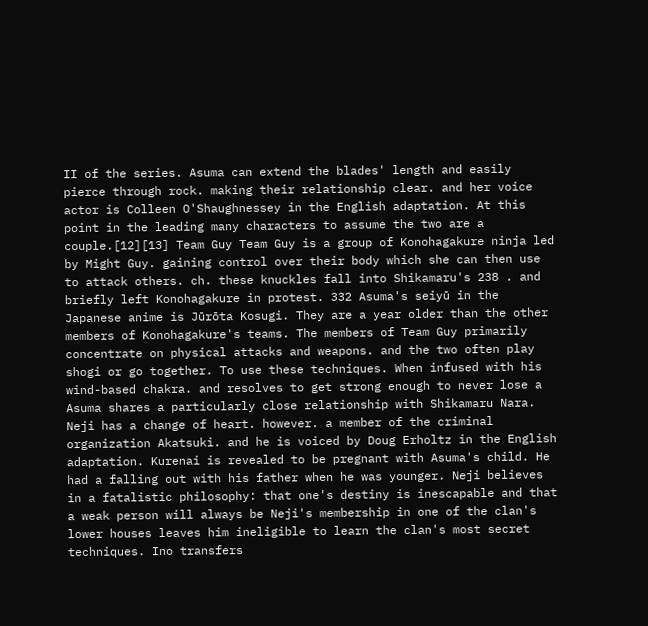II of the series. Asuma can extend the blades' length and easily pierce through rock. making their relationship clear. and her voice actor is Colleen O'Shaughnessey in the English adaptation. At this point in the leading many characters to assume the two are a couple.[12][13] Team Guy Team Guy is a group of Konohagakure ninja led by Might Guy. gaining control over their body which she can then use to attack others. ch. these knuckles fall into Shikamaru's 238 . and briefly left Konohagakure in protest. 332 Asuma's seiyū in the Japanese anime is Jūrōta Kosugi. They are a year older than the other members of Konohagakure's teams. The members of Team Guy primarily concentrate on physical attacks and weapons. and the two often play shogi or go together. To use these techniques. When infused with his wind-based chakra. and resolves to get strong enough to never lose a Asuma shares a particularly close relationship with Shikamaru Nara. Neji has a change of heart. however. a member of the criminal organization Akatsuki. and he is voiced by Doug Erholtz in the English adaptation. Kurenai is revealed to be pregnant with Asuma's child. He had a falling out with his father when he was younger. Neji believes in a fatalistic philosophy: that one's destiny is inescapable and that a weak person will always be Neji's membership in one of the clan's lower houses leaves him ineligible to learn the clan's most secret techniques. Ino transfers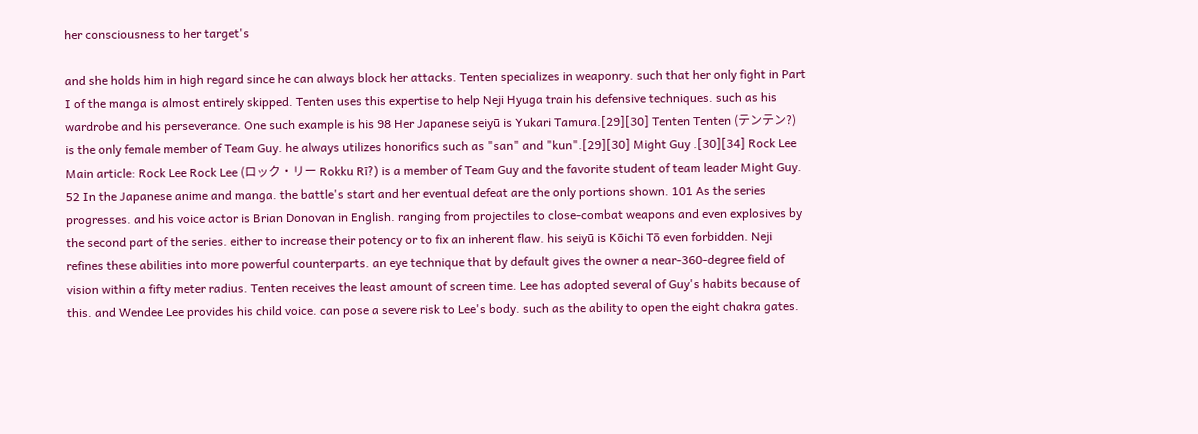her consciousness to her target's

and she holds him in high regard since he can always block her attacks. Tenten specializes in weaponry. such that her only fight in Part I of the manga is almost entirely skipped. Tenten uses this expertise to help Neji Hyuga train his defensive techniques. such as his wardrobe and his perseverance. One such example is his 98 Her Japanese seiyū is Yukari Tamura.[29][30] Tenten Tenten (テンテン?) is the only female member of Team Guy. he always utilizes honorifics such as "san" and "kun".[29][30] Might Guy .[30][34] Rock Lee Main article: Rock Lee Rock Lee (ロック・リー Rokku Rī?) is a member of Team Guy and the favorite student of team leader Might Guy. 52 In the Japanese anime and manga. the battle's start and her eventual defeat are the only portions shown. 101 As the series progresses. and his voice actor is Brian Donovan in English. ranging from projectiles to close-combat weapons and even explosives by the second part of the series. either to increase their potency or to fix an inherent flaw. his seiyū is Kōichi Tō even forbidden. Neji refines these abilities into more powerful counterparts. an eye technique that by default gives the owner a near-360-degree field of vision within a fifty meter radius. Tenten receives the least amount of screen time. Lee has adopted several of Guy's habits because of this. and Wendee Lee provides his child voice. can pose a severe risk to Lee's body. such as the ability to open the eight chakra gates.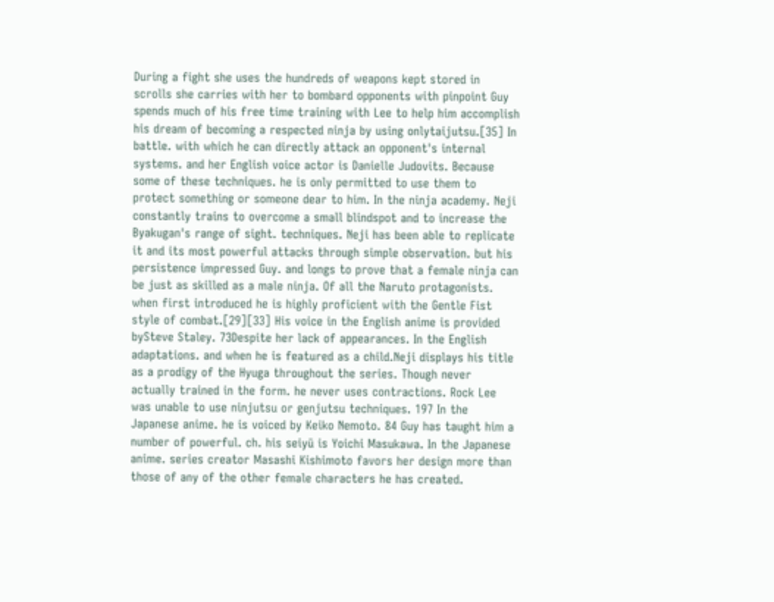During a fight she uses the hundreds of weapons kept stored in scrolls she carries with her to bombard opponents with pinpoint Guy spends much of his free time training with Lee to help him accomplish his dream of becoming a respected ninja by using onlytaijutsu.[35] In battle. with which he can directly attack an opponent's internal systems. and her English voice actor is Danielle Judovits. Because some of these techniques. he is only permitted to use them to protect something or someone dear to him. In the ninja academy. Neji constantly trains to overcome a small blindspot and to increase the Byakugan's range of sight. techniques. Neji has been able to replicate it and its most powerful attacks through simple observation. but his persistence impressed Guy. and longs to prove that a female ninja can be just as skilled as a male ninja. Of all the Naruto protagonists. when first introduced he is highly proficient with the Gentle Fist style of combat.[29][33] His voice in the English anime is provided bySteve Staley. 73Despite her lack of appearances. In the English adaptations. and when he is featured as a child.Neji displays his title as a prodigy of the Hyuga throughout the series. Though never actually trained in the form. he never uses contractions. Rock Lee was unable to use ninjutsu or genjutsu techniques. 197 In the Japanese anime. he is voiced by Keiko Nemoto. 84 Guy has taught him a number of powerful. ch. his seiyū is Yoichi Masukawa. In the Japanese anime. series creator Masashi Kishimoto favors her design more than those of any of the other female characters he has created.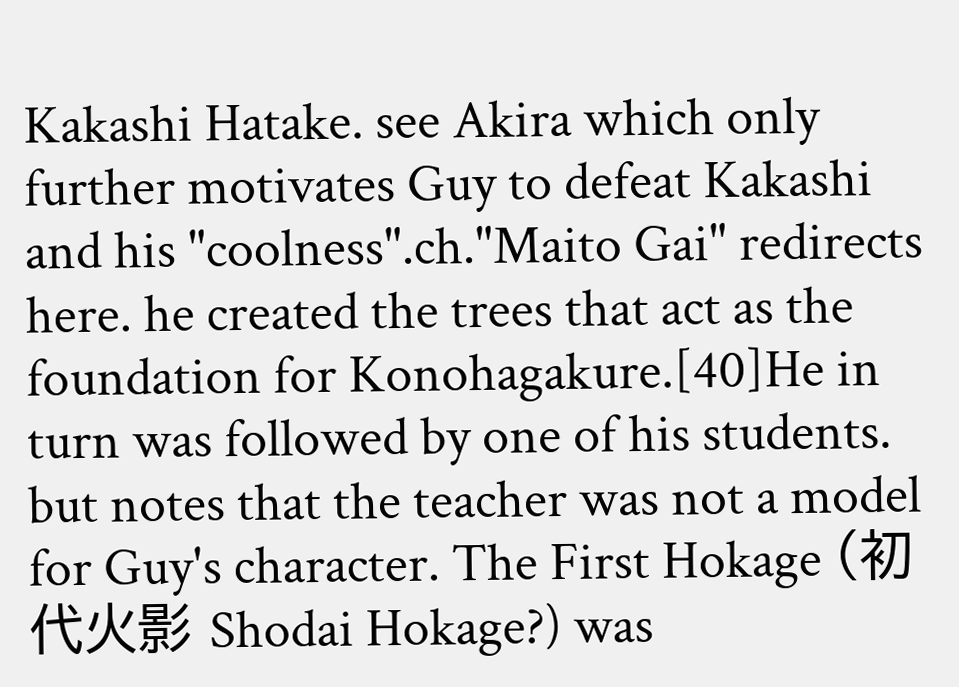Kakashi Hatake. see Akira which only further motivates Guy to defeat Kakashi and his "coolness".ch."Maito Gai" redirects here. he created the trees that act as the foundation for Konohagakure.[40]He in turn was followed by one of his students. but notes that the teacher was not a model for Guy's character. The First Hokage (初代火影 Shodai Hokage?) was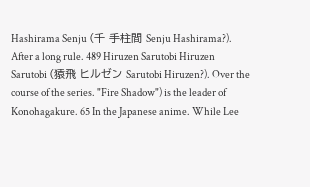Hashirama Senju (千 手柱間 Senju Hashirama?). After a long rule. 489 Hiruzen Sarutobi Hiruzen Sarutobi (猿飛 ヒルゼン Sarutobi Hiruzen?). Over the course of the series. "Fire Shadow") is the leader of Konohagakure. 65 In the Japanese anime. While Lee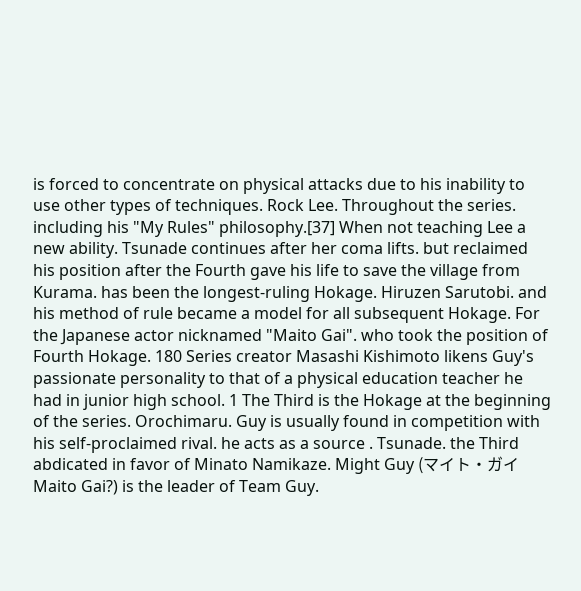is forced to concentrate on physical attacks due to his inability to use other types of techniques. Rock Lee. Throughout the series. including his "My Rules" philosophy.[37] When not teaching Lee a new ability. Tsunade continues after her coma lifts. but reclaimed his position after the Fourth gave his life to save the village from Kurama. has been the longest-ruling Hokage. Hiruzen Sarutobi. and his method of rule became a model for all subsequent Hokage. For the Japanese actor nicknamed "Maito Gai". who took the position of Fourth Hokage. 180 Series creator Masashi Kishimoto likens Guy's passionate personality to that of a physical education teacher he had in junior high school. 1 The Third is the Hokage at the beginning of the series. Orochimaru. Guy is usually found in competition with his self-proclaimed rival. he acts as a source . Tsunade. the Third abdicated in favor of Minato Namikaze. Might Guy (マイト・ガイ Maito Gai?) is the leader of Team Guy.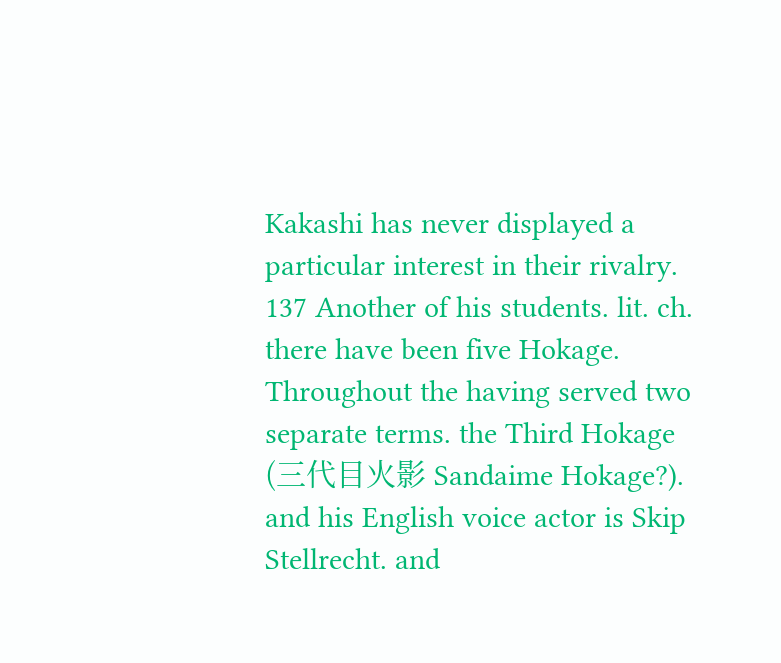Kakashi has never displayed a particular interest in their rivalry. 137 Another of his students. lit. ch. there have been five Hokage. Throughout the having served two separate terms. the Third Hokage (三代目火影 Sandaime Hokage?). and his English voice actor is Skip Stellrecht. and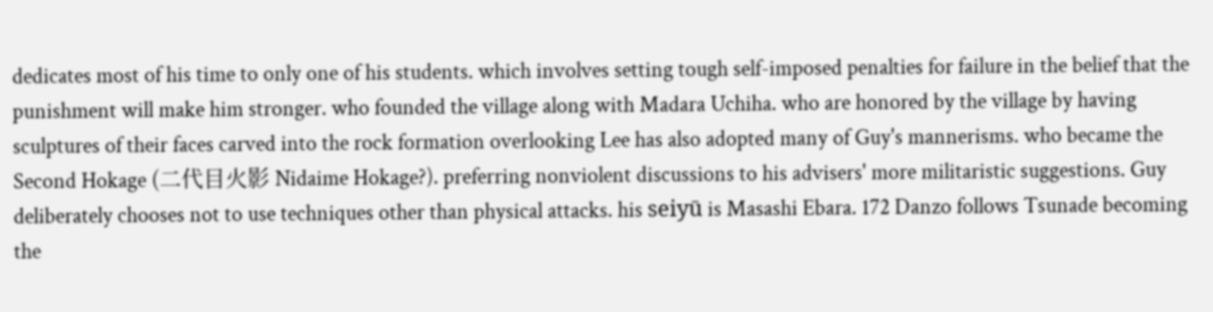dedicates most of his time to only one of his students. which involves setting tough self-imposed penalties for failure in the belief that the punishment will make him stronger. who founded the village along with Madara Uchiha. who are honored by the village by having sculptures of their faces carved into the rock formation overlooking Lee has also adopted many of Guy's mannerisms. who became the Second Hokage (二代目火影 Nidaime Hokage?). preferring nonviolent discussions to his advisers' more militaristic suggestions. Guy deliberately chooses not to use techniques other than physical attacks. his seiyū is Masashi Ebara. 172 Danzo follows Tsunade becoming the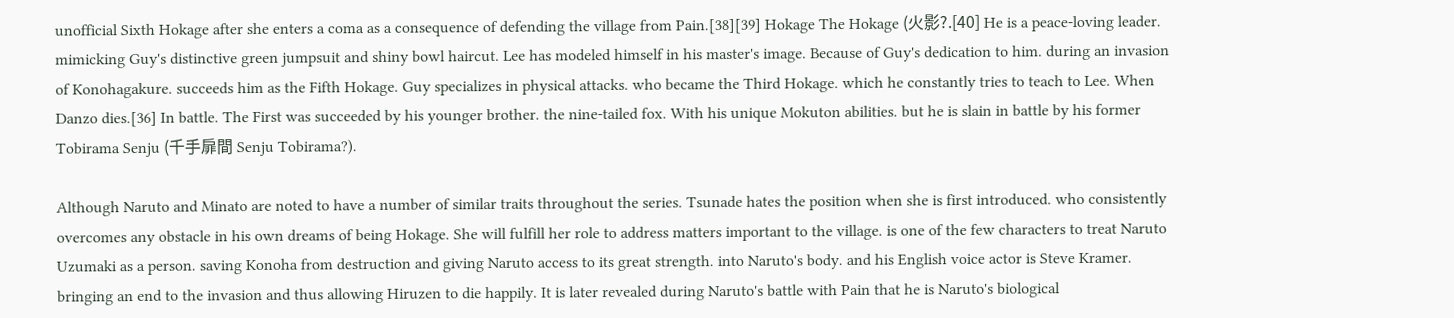unofficial Sixth Hokage after she enters a coma as a consequence of defending the village from Pain.[38][39] Hokage The Hokage (火影?.[40] He is a peace-loving leader. mimicking Guy's distinctive green jumpsuit and shiny bowl haircut. Lee has modeled himself in his master's image. Because of Guy's dedication to him. during an invasion of Konohagakure. succeeds him as the Fifth Hokage. Guy specializes in physical attacks. who became the Third Hokage. which he constantly tries to teach to Lee. When Danzo dies.[36] In battle. The First was succeeded by his younger brother. the nine-tailed fox. With his unique Mokuton abilities. but he is slain in battle by his former Tobirama Senju (千手扉間 Senju Tobirama?).

Although Naruto and Minato are noted to have a number of similar traits throughout the series. Tsunade hates the position when she is first introduced. who consistently overcomes any obstacle in his own dreams of being Hokage. She will fulfill her role to address matters important to the village. is one of the few characters to treat Naruto Uzumaki as a person. saving Konoha from destruction and giving Naruto access to its great strength. into Naruto's body. and his English voice actor is Steve Kramer. bringing an end to the invasion and thus allowing Hiruzen to die happily. It is later revealed during Naruto's battle with Pain that he is Naruto's biological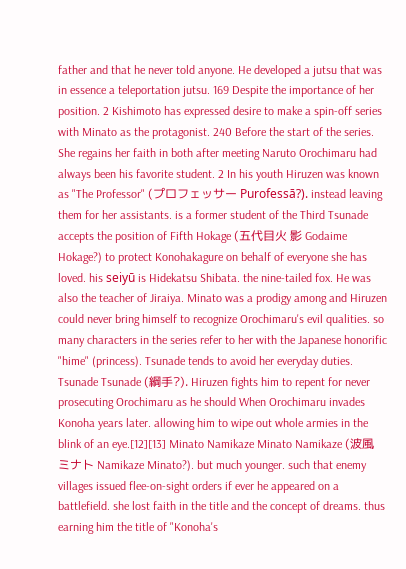father and that he never told anyone. He developed a jutsu that was in essence a teleportation jutsu. 169 Despite the importance of her position. 2 Kishimoto has expressed desire to make a spin-off series with Minato as the protagonist. 240 Before the start of the series. She regains her faith in both after meeting Naruto Orochimaru had always been his favorite student. 2 In his youth Hiruzen was known as "The Professor" (プロフェッサー Purofessā?). instead leaving them for her assistants. is a former student of the Third Tsunade accepts the position of Fifth Hokage (五代目火 影 Godaime Hokage?) to protect Konohakagure on behalf of everyone she has loved. his seiyū is Hidekatsu Shibata. the nine-tailed fox. He was also the teacher of Jiraiya. Minato was a prodigy among and Hiruzen could never bring himself to recognize Orochimaru's evil qualities. so many characters in the series refer to her with the Japanese honorific "hime" (princess). Tsunade tends to avoid her everyday duties. Tsunade Tsunade (綱手?). Hiruzen fights him to repent for never prosecuting Orochimaru as he should When Orochimaru invades Konoha years later. allowing him to wipe out whole armies in the blink of an eye.[12][13] Minato Namikaze Minato Namikaze (波風 ミナト Namikaze Minato?). but much younger. such that enemy villages issued flee-on-sight orders if ever he appeared on a battlefield. she lost faith in the title and the concept of dreams. thus earning him the title of "Konoha's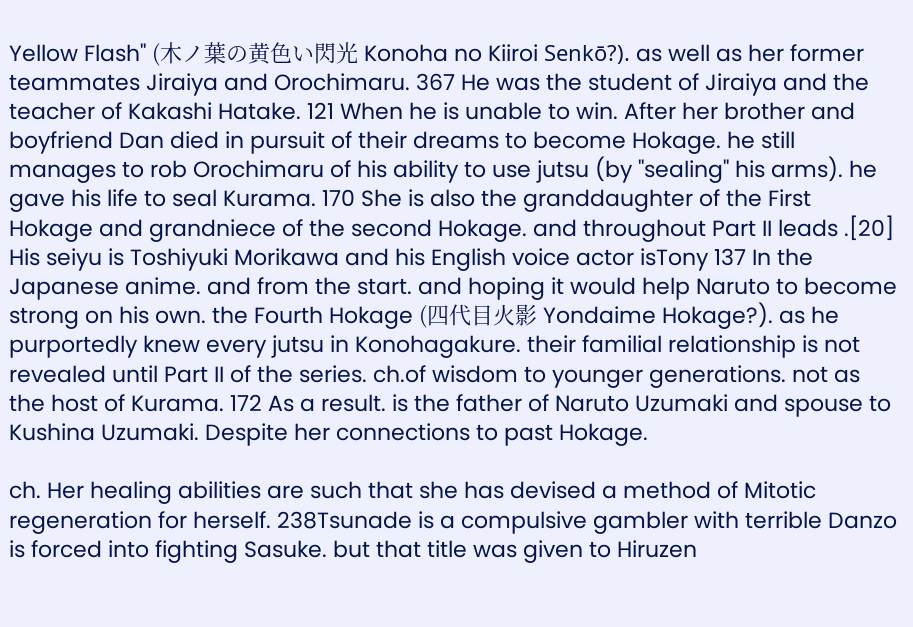Yellow Flash" (木ノ葉の黄色い閃光 Konoha no Kiiroi Senkō?). as well as her former teammates Jiraiya and Orochimaru. 367 He was the student of Jiraiya and the teacher of Kakashi Hatake. 121 When he is unable to win. After her brother and boyfriend Dan died in pursuit of their dreams to become Hokage. he still manages to rob Orochimaru of his ability to use jutsu (by "sealing" his arms). he gave his life to seal Kurama. 170 She is also the granddaughter of the First Hokage and grandniece of the second Hokage. and throughout Part II leads .[20] His seiyu is Toshiyuki Morikawa and his English voice actor isTony 137 In the Japanese anime. and from the start. and hoping it would help Naruto to become strong on his own. the Fourth Hokage (四代目火影 Yondaime Hokage?). as he purportedly knew every jutsu in Konohagakure. their familial relationship is not revealed until Part II of the series. ch.of wisdom to younger generations. not as the host of Kurama. 172 As a result. is the father of Naruto Uzumaki and spouse to Kushina Uzumaki. Despite her connections to past Hokage.

ch. Her healing abilities are such that she has devised a method of Mitotic regeneration for herself. 238Tsunade is a compulsive gambler with terrible Danzo is forced into fighting Sasuke. but that title was given to Hiruzen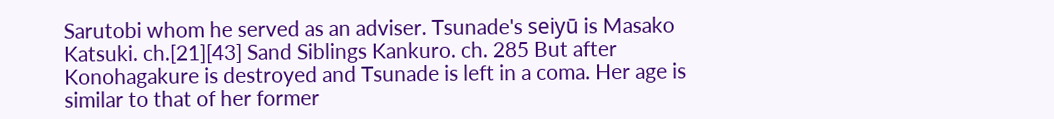Sarutobi whom he served as an adviser. Tsunade's seiyū is Masako Katsuki. ch.[21][43] Sand Siblings Kankuro. ch. 285 But after Konohagakure is destroyed and Tsunade is left in a coma. Her age is similar to that of her former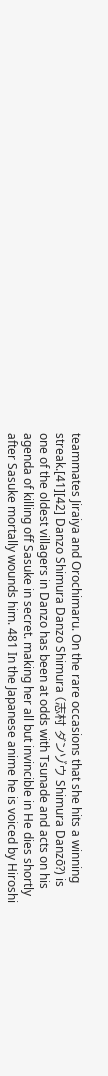teammates Jiraiya and Orochimaru. On the rare occasions that she hits a winning streak.[41][42] Danzo Shimura Danzo Shimura (志村 ダンゾウ Shimura Danzō?) is one of the oldest villagers in Danzo has been at odds with Tsunade and acts on his agenda of killing off Sasuke in secret. making her all but invincible in He dies shortly after Sasuke mortally wounds him. 481 In the Japanese anime he is voiced by Hiroshi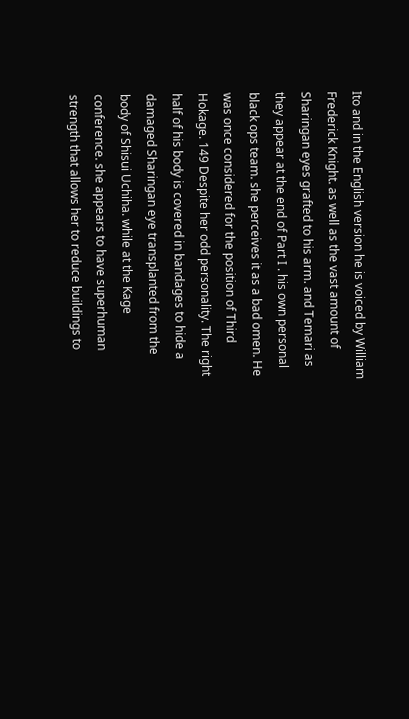Ito and in the English version he is voiced by William Frederick Knight. as well as the vast amount of Sharingan eyes grafted to his arm. and Temari as they appear at the end of Part I . his own personal black ops team. she perceives it as a bad omen. He was once considered for the position of Third Hokage. 149 Despite her odd personality. The right half of his body is covered in bandages to hide a damaged Sharingan eye transplanted from the body of Shisui Uchiha. while at the Kage conference. she appears to have superhuman strength that allows her to reduce buildings to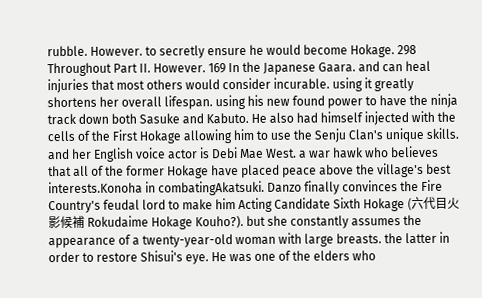rubble. However. to secretly ensure he would become Hokage. 298 Throughout Part II. However. 169 In the Japanese Gaara. and can heal injuries that most others would consider incurable. using it greatly shortens her overall lifespan. using his new found power to have the ninja track down both Sasuke and Kabuto. He also had himself injected with the cells of the First Hokage allowing him to use the Senju Clan's unique skills. and her English voice actor is Debi Mae West. a war hawk who believes that all of the former Hokage have placed peace above the village's best interests.Konoha in combatingAkatsuki. Danzo finally convinces the Fire Country's feudal lord to make him Acting Candidate Sixth Hokage (六代目火影候補 Rokudaime Hokage Kouho?). but she constantly assumes the appearance of a twenty-year-old woman with large breasts. the latter in order to restore Shisui's eye. He was one of the elders who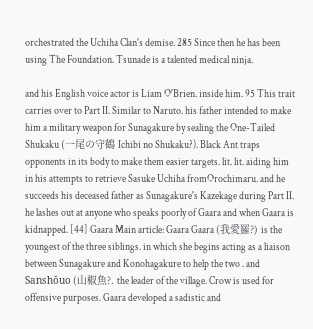orchestrated the Uchiha Clan's demise. 285 Since then he has been using The Foundation. Tsunade is a talented medical ninja.

and his English voice actor is Liam O'Brien. inside him. 95 This trait carries over to Part II. Similar to Naruto. his father intended to make him a military weapon for Sunagakure by sealing the One-Tailed Shukaku (一尾の守鶴 Ichibi no Shukaku?). Black Ant traps opponents in its body to make them easier targets. lit. lit. aiding him in his attempts to retrieve Sasuke Uchiha fromOrochimaru. and he succeeds his deceased father as Sunagakure's Kazekage during Part II. he lashes out at anyone who speaks poorly of Gaara and when Gaara is kidnapped. [44] Gaara Main article: Gaara Gaara (我愛羅?) is the youngest of the three siblings. in which she begins acting as a liaison between Sunagakure and Konohagakure to help the two . and Sanshōuo (山椒魚?. the leader of the village. Crow is used for offensive purposes. Gaara developed a sadistic and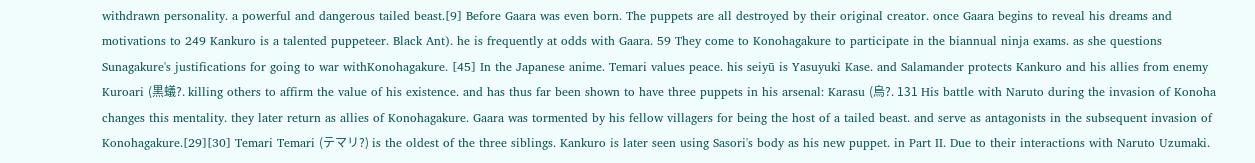withdrawn personality. a powerful and dangerous tailed beast.[9] Before Gaara was even born. The puppets are all destroyed by their original creator. once Gaara begins to reveal his dreams and motivations to 249 Kankuro is a talented puppeteer. Black Ant). he is frequently at odds with Gaara. 59 They come to Konohagakure to participate in the biannual ninja exams. as she questions Sunagakure's justifications for going to war withKonohagakure. [45] In the Japanese anime. Temari values peace. his seiyū is Yasuyuki Kase. and Salamander protects Kankuro and his allies from enemy Kuroari (黒蟻?. killing others to affirm the value of his existence. and has thus far been shown to have three puppets in his arsenal: Karasu (烏?. 131 His battle with Naruto during the invasion of Konoha changes this mentality. they later return as allies of Konohagakure. Gaara was tormented by his fellow villagers for being the host of a tailed beast. and serve as antagonists in the subsequent invasion of Konohagakure.[29][30] Temari Temari (テマリ?) is the oldest of the three siblings. Kankuro is later seen using Sasori's body as his new puppet. in Part II. Due to their interactions with Naruto Uzumaki.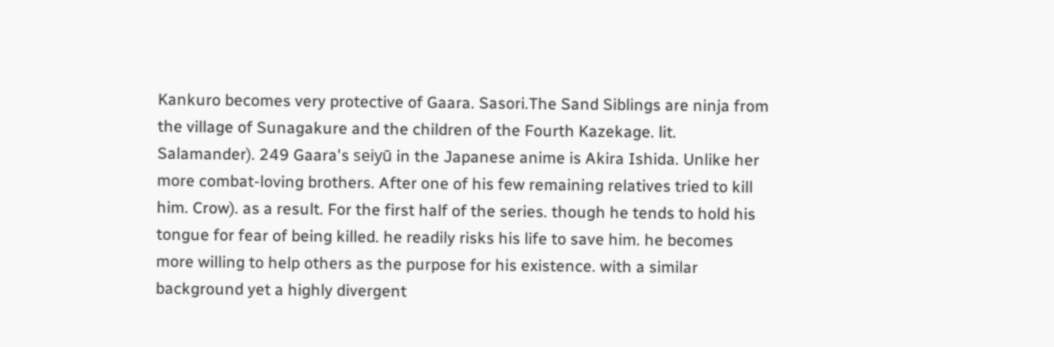Kankuro becomes very protective of Gaara. Sasori.The Sand Siblings are ninja from the village of Sunagakure and the children of the Fourth Kazekage. lit. Salamander). 249 Gaara's seiyū in the Japanese anime is Akira Ishida. Unlike her more combat-loving brothers. After one of his few remaining relatives tried to kill him. Crow). as a result. For the first half of the series. though he tends to hold his tongue for fear of being killed. he readily risks his life to save him. he becomes more willing to help others as the purpose for his existence. with a similar background yet a highly divergent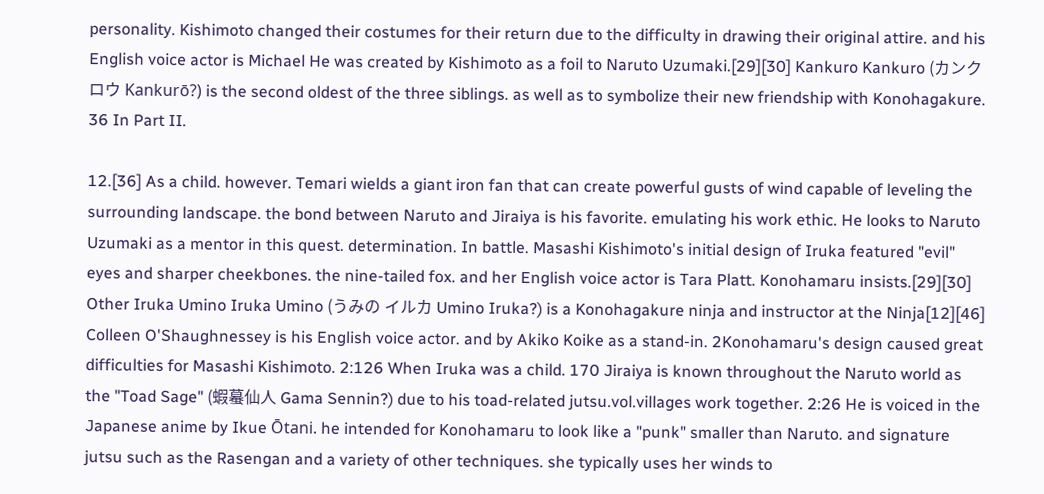personality. Kishimoto changed their costumes for their return due to the difficulty in drawing their original attire. and his English voice actor is Michael He was created by Kishimoto as a foil to Naruto Uzumaki.[29][30] Kankuro Kankuro (カンクロウ Kankurō?) is the second oldest of the three siblings. as well as to symbolize their new friendship with Konohagakure. 36 In Part II.

12.[36] As a child. however. Temari wields a giant iron fan that can create powerful gusts of wind capable of leveling the surrounding landscape. the bond between Naruto and Jiraiya is his favorite. emulating his work ethic. He looks to Naruto Uzumaki as a mentor in this quest. determination. In battle. Masashi Kishimoto's initial design of Iruka featured "evil" eyes and sharper cheekbones. the nine-tailed fox. and her English voice actor is Tara Platt. Konohamaru insists.[29][30] Other Iruka Umino Iruka Umino (うみの イルカ Umino Iruka?) is a Konohagakure ninja and instructor at the Ninja[12][46] Colleen O'Shaughnessey is his English voice actor. and by Akiko Koike as a stand-in. 2Konohamaru's design caused great difficulties for Masashi Kishimoto. 2:126 When Iruka was a child. 170 Jiraiya is known throughout the Naruto world as the "Toad Sage" (蝦蟇仙人 Gama Sennin?) due to his toad-related jutsu.vol.villages work together. 2:26 He is voiced in the Japanese anime by Ikue Ōtani. he intended for Konohamaru to look like a "punk" smaller than Naruto. and signature jutsu such as the Rasengan and a variety of other techniques. she typically uses her winds to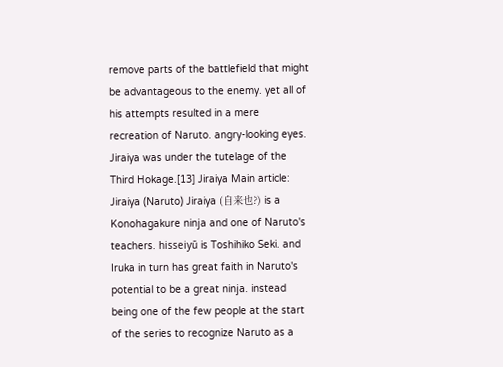remove parts of the battlefield that might be advantageous to the enemy. yet all of his attempts resulted in a mere recreation of Naruto. angry-looking eyes. Jiraiya was under the tutelage of the Third Hokage.[13] Jiraiya Main article: Jiraiya (Naruto) Jiraiya (自来也?) is a Konohagakure ninja and one of Naruto's teachers. hisseiyū is Toshihiko Seki. and Iruka in turn has great faith in Naruto's potential to be a great ninja. instead being one of the few people at the start of the series to recognize Naruto as a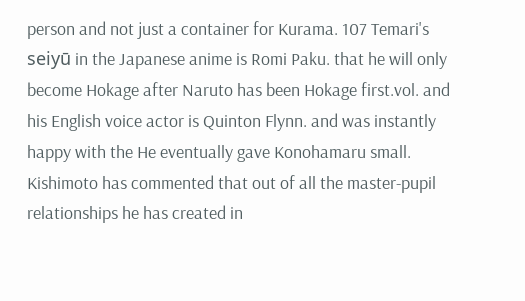person and not just a container for Kurama. 107 Temari's seiyū in the Japanese anime is Romi Paku. that he will only become Hokage after Naruto has been Hokage first.vol. and his English voice actor is Quinton Flynn. and was instantly happy with the He eventually gave Konohamaru small. Kishimoto has commented that out of all the master-pupil relationships he has created in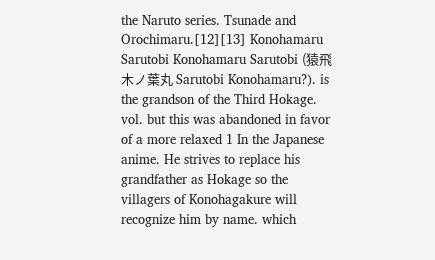the Naruto series. Tsunade and Orochimaru.[12][13] Konohamaru Sarutobi Konohamaru Sarutobi (猿飛 木ノ葉丸 Sarutobi Konohamaru?). is the grandson of the Third Hokage. vol. but this was abandoned in favor of a more relaxed 1 In the Japanese anime. He strives to replace his grandfather as Hokage so the villagers of Konohagakure will recognize him by name. which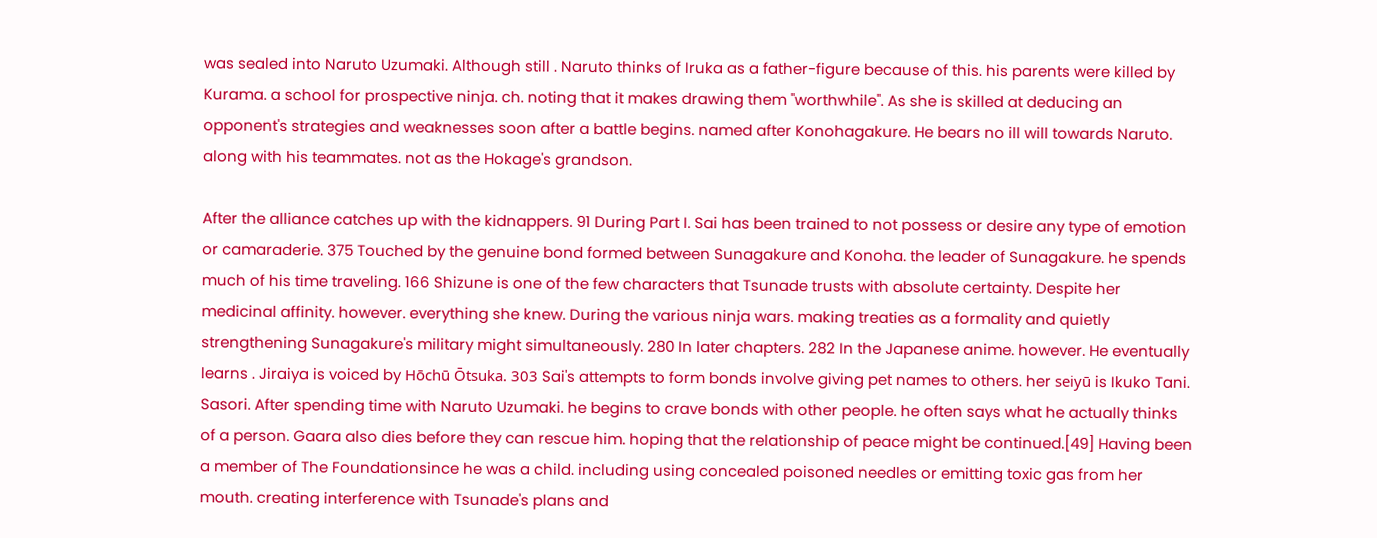was sealed into Naruto Uzumaki. Although still . Naruto thinks of Iruka as a father-figure because of this. his parents were killed by Kurama. a school for prospective ninja. ch. noting that it makes drawing them "worthwhile". As she is skilled at deducing an opponent's strategies and weaknesses soon after a battle begins. named after Konohagakure. He bears no ill will towards Naruto. along with his teammates. not as the Hokage's grandson.

After the alliance catches up with the kidnappers. 91 During Part I. Sai has been trained to not possess or desire any type of emotion or camaraderie. 375 Touched by the genuine bond formed between Sunagakure and Konoha. the leader of Sunagakure. he spends much of his time traveling. 166 Shizune is one of the few characters that Tsunade trusts with absolute certainty. Despite her medicinal affinity. however. everything she knew. During the various ninja wars. making treaties as a formality and quietly strengthening Sunagakure's military might simultaneously. 280 In later chapters. 282 In the Japanese anime. however. He eventually learns . Jiraiya is voiced by Hōchū Ōtsuka. 303 Sai's attempts to form bonds involve giving pet names to others. her seiyū is Ikuko Tani. Sasori. After spending time with Naruto Uzumaki. he begins to crave bonds with other people. he often says what he actually thinks of a person. Gaara also dies before they can rescue him. hoping that the relationship of peace might be continued.[49] Having been a member of The Foundationsince he was a child. including using concealed poisoned needles or emitting toxic gas from her mouth. creating interference with Tsunade's plans and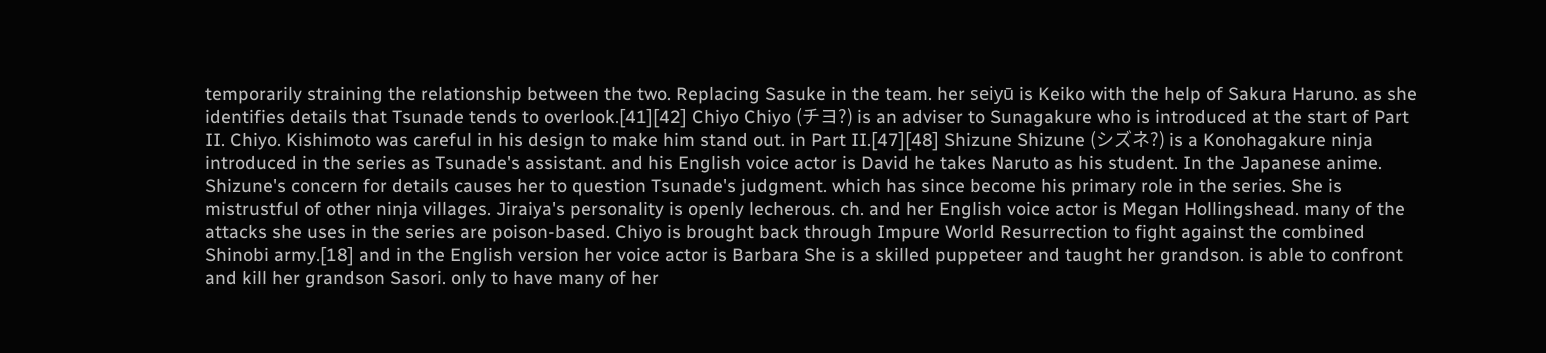temporarily straining the relationship between the two. Replacing Sasuke in the team. her seiyū is Keiko with the help of Sakura Haruno. as she identifies details that Tsunade tends to overlook.[41][42] Chiyo Chiyo (チヨ?) is an adviser to Sunagakure who is introduced at the start of Part II. Chiyo. Kishimoto was careful in his design to make him stand out. in Part II.[47][48] Shizune Shizune (シズネ?) is a Konohagakure ninja introduced in the series as Tsunade's assistant. and his English voice actor is David he takes Naruto as his student. In the Japanese anime. Shizune's concern for details causes her to question Tsunade's judgment. which has since become his primary role in the series. She is mistrustful of other ninja villages. Jiraiya's personality is openly lecherous. ch. and her English voice actor is Megan Hollingshead. many of the attacks she uses in the series are poison-based. Chiyo is brought back through Impure World Resurrection to fight against the combined Shinobi army.[18] and in the English version her voice actor is Barbara She is a skilled puppeteer and taught her grandson. is able to confront and kill her grandson Sasori. only to have many of her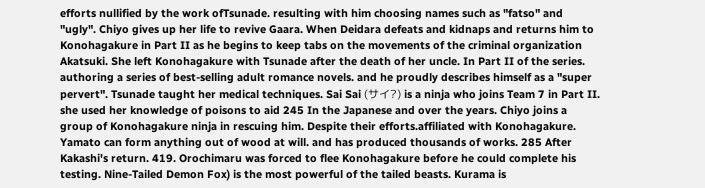efforts nullified by the work ofTsunade. resulting with him choosing names such as "fatso" and "ugly". Chiyo gives up her life to revive Gaara. When Deidara defeats and kidnaps and returns him to Konohagakure in Part II as he begins to keep tabs on the movements of the criminal organization Akatsuki. She left Konohagakure with Tsunade after the death of her uncle. In Part II of the series. authoring a series of best-selling adult romance novels. and he proudly describes himself as a "super pervert". Tsunade taught her medical techniques. Sai Sai (サイ?) is a ninja who joins Team 7 in Part II. she used her knowledge of poisons to aid 245 In the Japanese and over the years. Chiyo joins a group of Konohagakure ninja in rescuing him. Despite their efforts.affiliated with Konohagakure. Yamato can form anything out of wood at will. and has produced thousands of works. 285 After Kakashi's return. 419. Orochimaru was forced to flee Konohagakure before he could complete his testing. Nine-Tailed Demon Fox) is the most powerful of the tailed beasts. Kurama is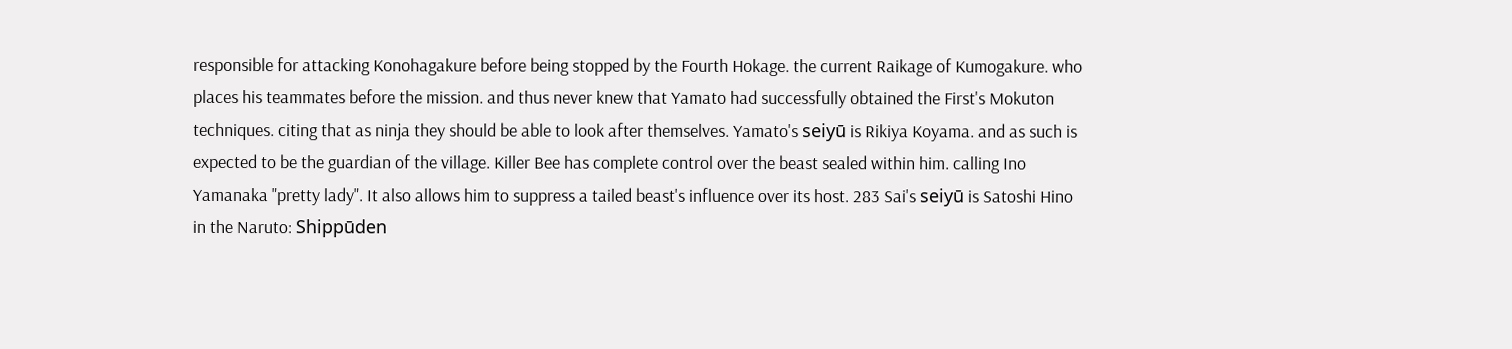responsible for attacking Konohagakure before being stopped by the Fourth Hokage. the current Raikage of Kumogakure. who places his teammates before the mission. and thus never knew that Yamato had successfully obtained the First's Mokuton techniques. citing that as ninja they should be able to look after themselves. Yamato's seiyū is Rikiya Koyama. and as such is expected to be the guardian of the village. Killer Bee has complete control over the beast sealed within him. calling Ino Yamanaka "pretty lady". It also allows him to suppress a tailed beast's influence over its host. 283 Sai's seiyū is Satoshi Hino in the Naruto: Shippūden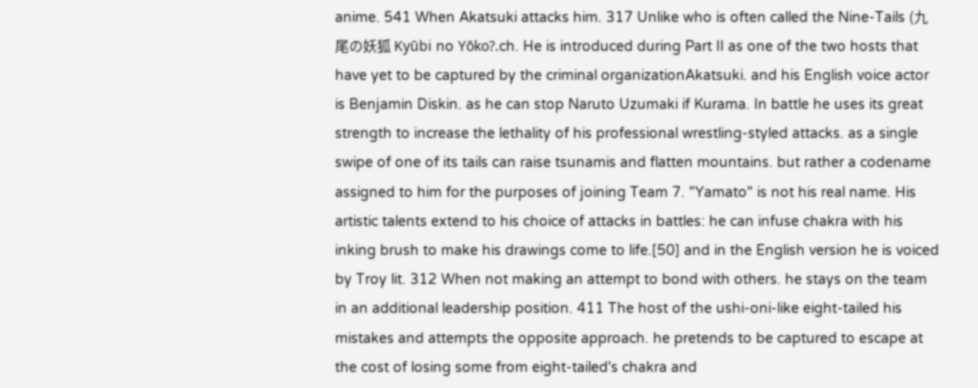anime. 541 When Akatsuki attacks him. 317 Unlike who is often called the Nine-Tails (九尾の妖狐 Kyūbi no Yōko?.ch. He is introduced during Part II as one of the two hosts that have yet to be captured by the criminal organizationAkatsuki. and his English voice actor is Benjamin Diskin. as he can stop Naruto Uzumaki if Kurama. In battle he uses its great strength to increase the lethality of his professional wrestling-styled attacks. as a single swipe of one of its tails can raise tsunamis and flatten mountains. but rather a codename assigned to him for the purposes of joining Team 7. "Yamato" is not his real name. His artistic talents extend to his choice of attacks in battles: he can infuse chakra with his inking brush to make his drawings come to life.[50] and in the English version he is voiced by Troy lit. 312 When not making an attempt to bond with others. he stays on the team in an additional leadership position. 411 The host of the ushi-oni-like eight-tailed his mistakes and attempts the opposite approach. he pretends to be captured to escape at the cost of losing some from eight-tailed's chakra and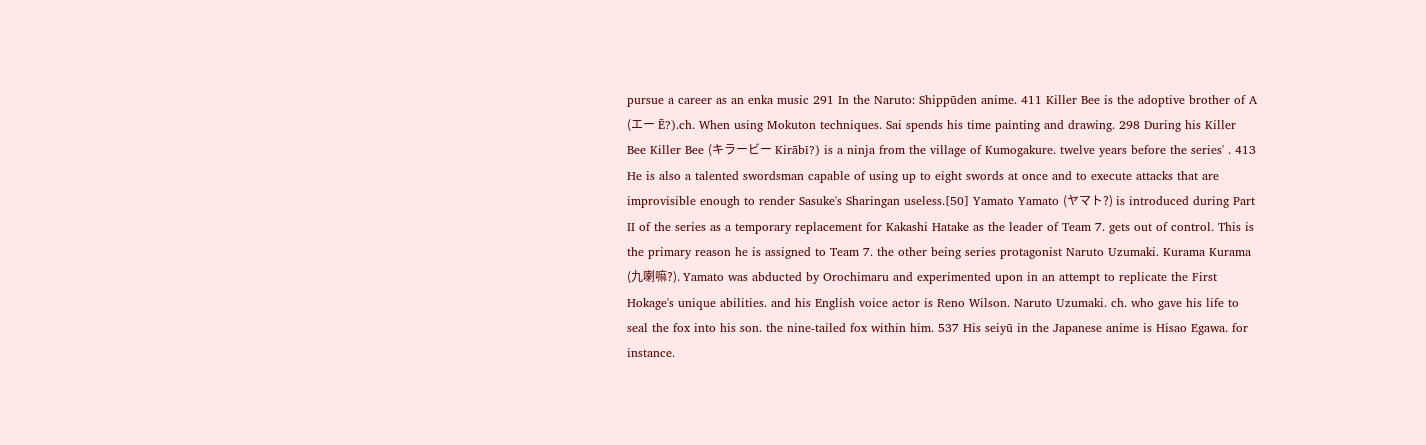pursue a career as an enka music 291 In the Naruto: Shippūden anime. 411 Killer Bee is the adoptive brother of A (エー Ē?).ch. When using Mokuton techniques. Sai spends his time painting and drawing. 298 During his Killer Bee Killer Bee (キラービー Kirābī?) is a ninja from the village of Kumogakure. twelve years before the series' . 413 He is also a talented swordsman capable of using up to eight swords at once and to execute attacks that are improvisible enough to render Sasuke's Sharingan useless.[50] Yamato Yamato (ヤマト?) is introduced during Part II of the series as a temporary replacement for Kakashi Hatake as the leader of Team 7. gets out of control. This is the primary reason he is assigned to Team 7. the other being series protagonist Naruto Uzumaki. Kurama Kurama (九喇嘛?). Yamato was abducted by Orochimaru and experimented upon in an attempt to replicate the First Hokage's unique abilities. and his English voice actor is Reno Wilson. Naruto Uzumaki. ch. who gave his life to seal the fox into his son. the nine-tailed fox within him. 537 His seiyū in the Japanese anime is Hisao Egawa. for instance.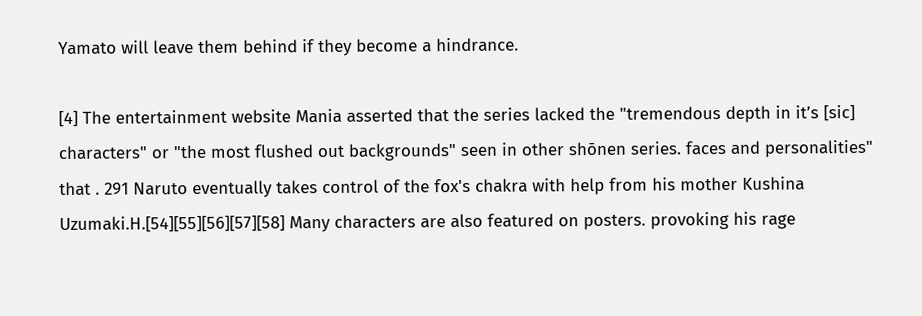Yamato will leave them behind if they become a hindrance.

[4] The entertainment website Mania asserted that the series lacked the "tremendous depth in it’s [sic] characters" or "the most flushed out backgrounds" seen in other shōnen series. faces and personalities" that . 291 Naruto eventually takes control of the fox's chakra with help from his mother Kushina Uzumaki.H.[54][55][56][57][58] Many characters are also featured on posters. provoking his rage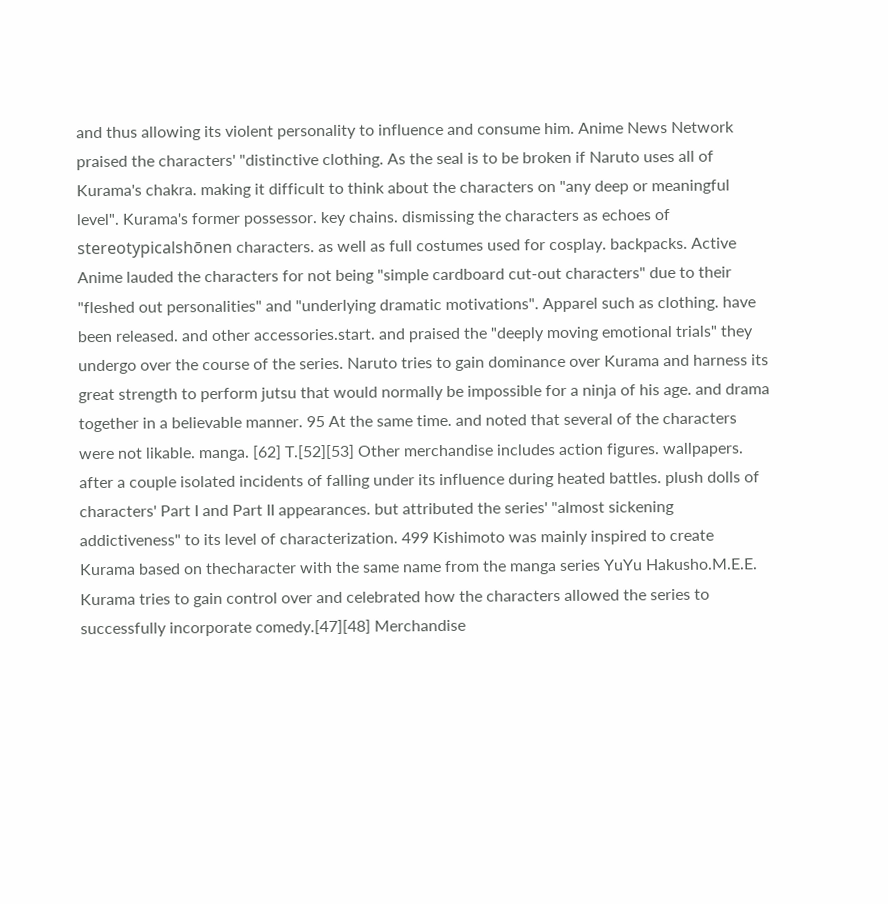and thus allowing its violent personality to influence and consume him. Anime News Network praised the characters' "distinctive clothing. As the seal is to be broken if Naruto uses all of Kurama's chakra. making it difficult to think about the characters on "any deep or meaningful level". Kurama's former possessor. key chains. dismissing the characters as echoes of stereotypicalshōnen characters. as well as full costumes used for cosplay. backpacks. Active Anime lauded the characters for not being "simple cardboard cut-out characters" due to their "fleshed out personalities" and "underlying dramatic motivations". Apparel such as clothing. have been released. and other accessories.start. and praised the "deeply moving emotional trials" they undergo over the course of the series. Naruto tries to gain dominance over Kurama and harness its great strength to perform jutsu that would normally be impossible for a ninja of his age. and drama together in a believable manner. 95 At the same time. and noted that several of the characters were not likable. manga. [62] T.[52][53] Other merchandise includes action figures. wallpapers. after a couple isolated incidents of falling under its influence during heated battles. plush dolls of characters' Part I and Part II appearances. but attributed the series' "almost sickening addictiveness" to its level of characterization. 499 Kishimoto was mainly inspired to create Kurama based on thecharacter with the same name from the manga series YuYu Hakusho.M.E.E. Kurama tries to gain control over and celebrated how the characters allowed the series to successfully incorporate comedy.[47][48] Merchandise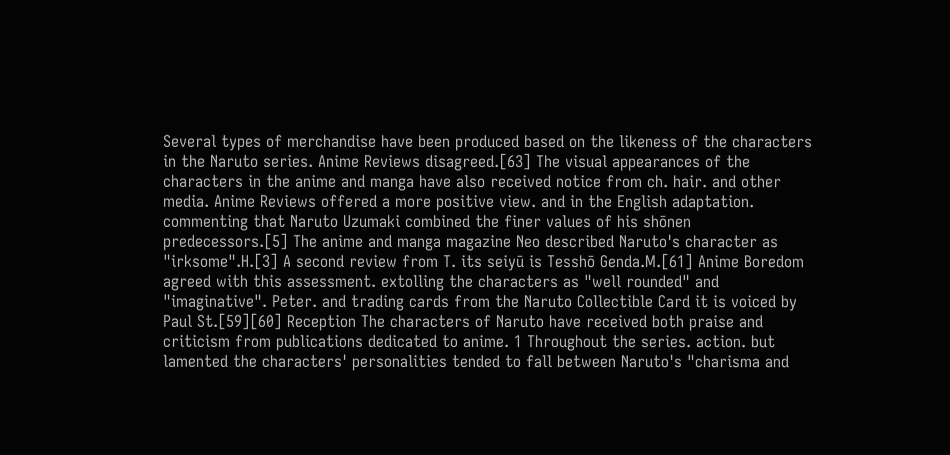Several types of merchandise have been produced based on the likeness of the characters in the Naruto series. Anime Reviews disagreed.[63] The visual appearances of the characters in the anime and manga have also received notice from ch. hair. and other media. Anime Reviews offered a more positive view. and in the English adaptation. commenting that Naruto Uzumaki combined the finer values of his shōnen predecessors.[5] The anime and manga magazine Neo described Naruto's character as "irksome".H.[3] A second review from T. its seiyū is Tesshō Genda.M.[61] Anime Boredom agreed with this assessment. extolling the characters as "well rounded" and "imaginative". Peter. and trading cards from the Naruto Collectible Card it is voiced by Paul St.[59][60] Reception The characters of Naruto have received both praise and criticism from publications dedicated to anime. 1 Throughout the series. action. but lamented the characters' personalities tended to fall between Naruto's "charisma and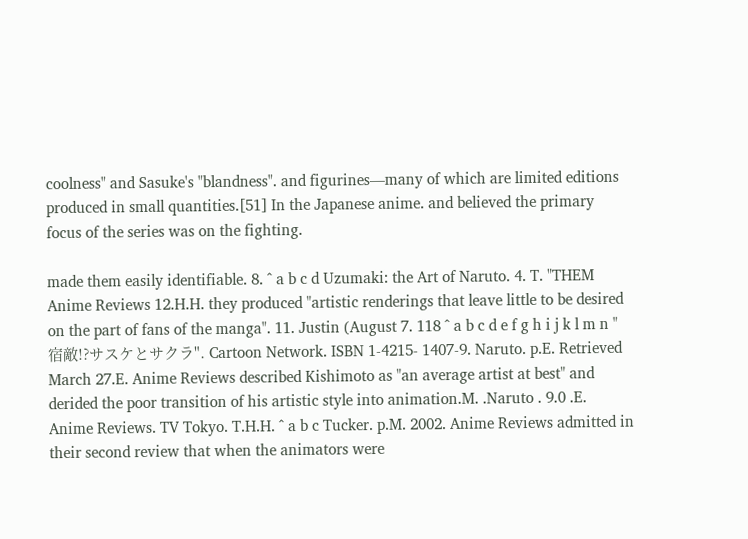coolness" and Sasuke's "blandness". and figurines—many of which are limited editions produced in small quantities.[51] In the Japanese anime. and believed the primary focus of the series was on the fighting.

made them easily identifiable. 8. ^ a b c d Uzumaki: the Art of Naruto. 4. T. "THEM Anime Reviews 12.H.H. they produced "artistic renderings that leave little to be desired on the part of fans of the manga". 11. Justin (August 7. 118 ^ a b c d e f g h i j k l m n "宿敵!?サスケとサクラ". Cartoon Network. ISBN 1-4215- 1407-9. Naruto. p.E. Retrieved March 27.E. Anime Reviews described Kishimoto as "an average artist at best" and derided the poor transition of his artistic style into animation.M. .Naruto . 9.0 .E. Anime Reviews. TV Tokyo. T.H.H. ^ a b c Tucker. p.M. 2002. Anime Reviews admitted in their second review that when the animators were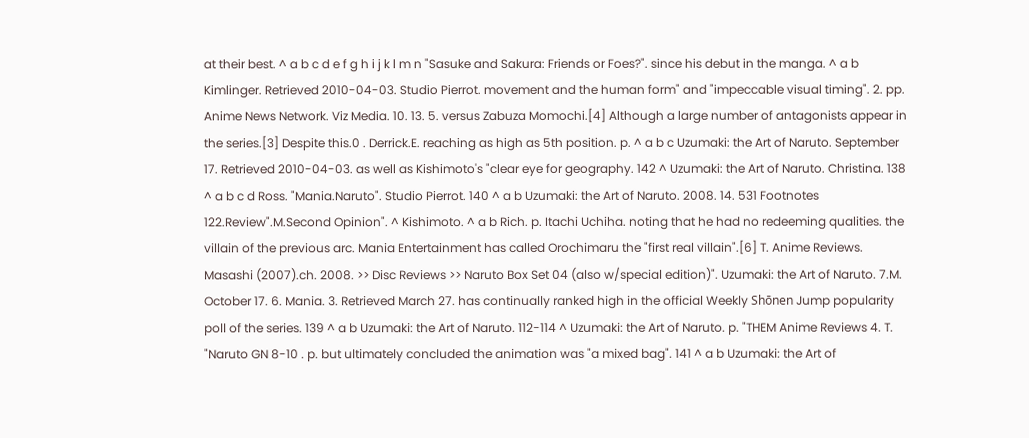at their best. ^ a b c d e f g h i j k l m n "Sasuke and Sakura: Friends or Foes?". since his debut in the manga. ^ a b Kimlinger. Retrieved 2010-04-03. Studio Pierrot. movement and the human form" and "impeccable visual timing". 2. pp. Anime News Network. Viz Media. 10. 13. 5. versus Zabuza Momochi.[4] Although a large number of antagonists appear in the series.[3] Despite this.0 . Derrick.E. reaching as high as 5th position. p. ^ a b c Uzumaki: the Art of Naruto. September 17. Retrieved 2010-04-03. as well as Kishimoto's "clear eye for geography. 142 ^ Uzumaki: the Art of Naruto. Christina. 138 ^ a b c d Ross. "Mania.Naruto". Studio Pierrot. 140 ^ a b Uzumaki: the Art of Naruto. 2008. 14. 531 Footnotes 122.Review".M.Second Opinion". ^ Kishimoto. ^ a b Rich. p. Itachi Uchiha. noting that he had no redeeming qualities. the villain of the previous arc. Mania Entertainment has called Orochimaru the "first real villain".[6] T. Anime Reviews. Masashi (2007).ch. 2008. >> Disc Reviews >> Naruto Box Set 04 (also w/special edition)". Uzumaki: the Art of Naruto. 7.M. October 17. 6. Mania. 3. Retrieved March 27. has continually ranked high in the official Weekly Shōnen Jump popularity poll of the series. 139 ^ a b Uzumaki: the Art of Naruto. 112-114 ^ Uzumaki: the Art of Naruto. p. "THEM Anime Reviews 4. T. "Naruto GN 8-10 . p. but ultimately concluded the animation was "a mixed bag". 141 ^ a b Uzumaki: the Art of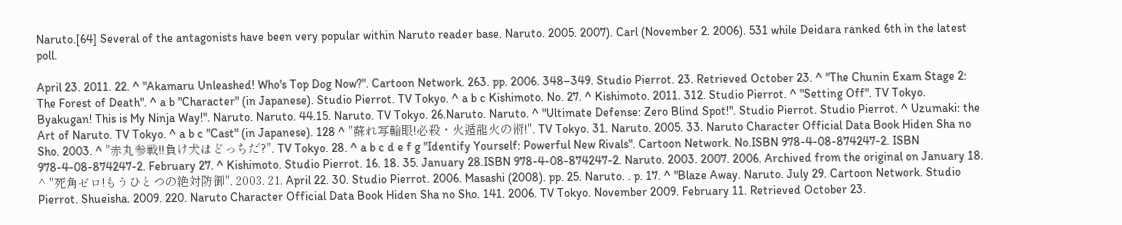Naruto.[64] Several of the antagonists have been very popular within Naruto reader base. Naruto. 2005. 2007). Carl (November 2. 2006). 531 while Deidara ranked 6th in the latest poll.

April 23. 2011. 22. ^ "Akamaru Unleashed! Who's Top Dog Now?". Cartoon Network. 263. pp. 2006. 348–349. Studio Pierrot. 23. Retrieved October 23. ^ "The Chunin Exam Stage 2: The Forest of Death". ^ a b "Character" (in Japanese). Studio Pierrot. TV Tokyo. ^ a b c Kishimoto. No. 27. ^ Kishimoto. 2011. 312. Studio Pierrot. ^ "Setting Off". TV Tokyo. Byakugan! This is My Ninja Way!". Naruto. Naruto. 44.15. Naruto. TV Tokyo. 26.Naruto. Naruto. ^ "Ultimate Defense: Zero Blind Spot!". Studio Pierrot. Studio Pierrot. ^ Uzumaki: the Art of Naruto. TV Tokyo. ^ a b c "Cast" (in Japanese). 128 ^ "蘇れ写輪眼!必殺・火遁龍火の術!". TV Tokyo. 31. Naruto. 2005. 33. Naruto Character Official Data Book Hiden Sha no Sho. 2003. ^ "赤丸参戦!!負け犬はどっちだ?". TV Tokyo. 28. ^ a b c d e f g "Identify Yourself: Powerful New Rivals". Cartoon Network. No.ISBN 978-4-08-874247-2. ISBN 978-4-08-874247-2. February 27. ^ Kishimoto. Studio Pierrot. 16. 18. 35. January 28.ISBN 978-4-08-874247-2. Naruto. 2003. 2007. 2006. Archived from the original on January 18. ^ "死角ゼロ!もうひとつの絶対防御". 2003. 21. April 22. 30. Studio Pierrot. 2006. Masashi (2008). pp. 25. Naruto. . p. 17. ^ "Blaze Away. Naruto. July 29. Cartoon Network. Studio Pierrot. Shueisha. 2009. 220. Naruto Character Official Data Book Hiden Sha no Sho. 141. 2006. TV Tokyo. November 2009. February 11. Retrieved October 23.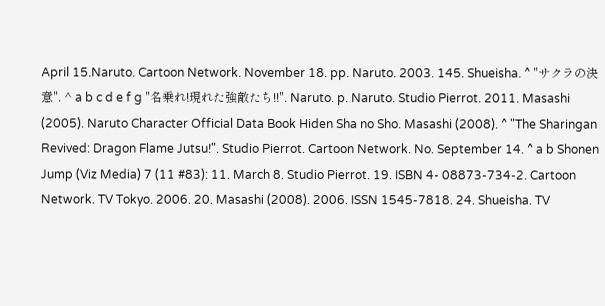April 15.Naruto. Cartoon Network. November 18. pp. Naruto. 2003. 145. Shueisha. ^ "サクラの決意". ^ a b c d e f g "名乗れ!現れた強敵たち!!". Naruto. p. Naruto. Studio Pierrot. 2011. Masashi (2005). Naruto Character Official Data Book Hiden Sha no Sho. Masashi (2008). ^ "The Sharingan Revived: Dragon Flame Jutsu!". Studio Pierrot. Cartoon Network. No. September 14. ^ a b Shonen Jump (Viz Media) 7 (11 #83): 11. March 8. Studio Pierrot. 19. ISBN 4- 08873-734-2. Cartoon Network. TV Tokyo. 2006. 20. Masashi (2008). 2006. ISSN 1545-7818. 24. Shueisha. TV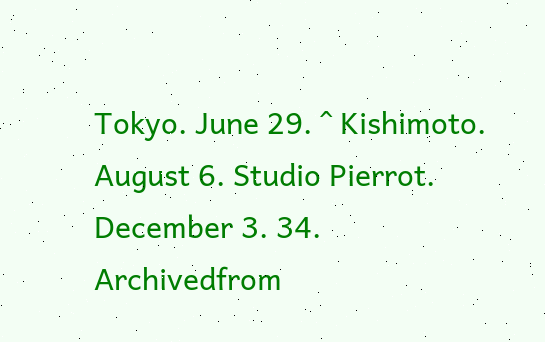Tokyo. June 29. ^ Kishimoto. August 6. Studio Pierrot. December 3. 34. Archivedfrom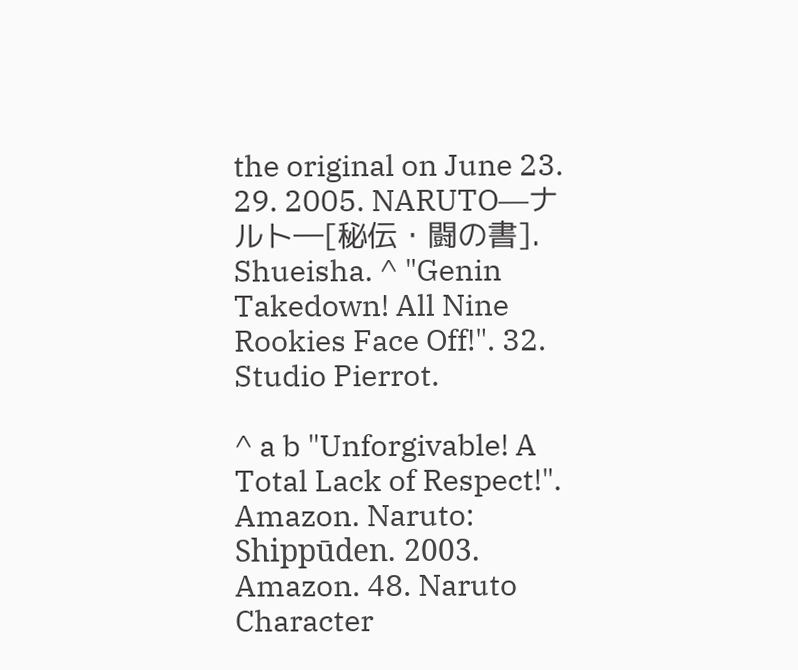the original on June 23. 29. 2005. NARUTO―ナルト―[秘伝・闘の書]. Shueisha. ^ "Genin Takedown! All Nine Rookies Face Off!". 32. Studio Pierrot.

^ a b "Unforgivable! A Total Lack of Respect!". Amazon. Naruto: Shippūden. 2003. Amazon. 48. Naruto Character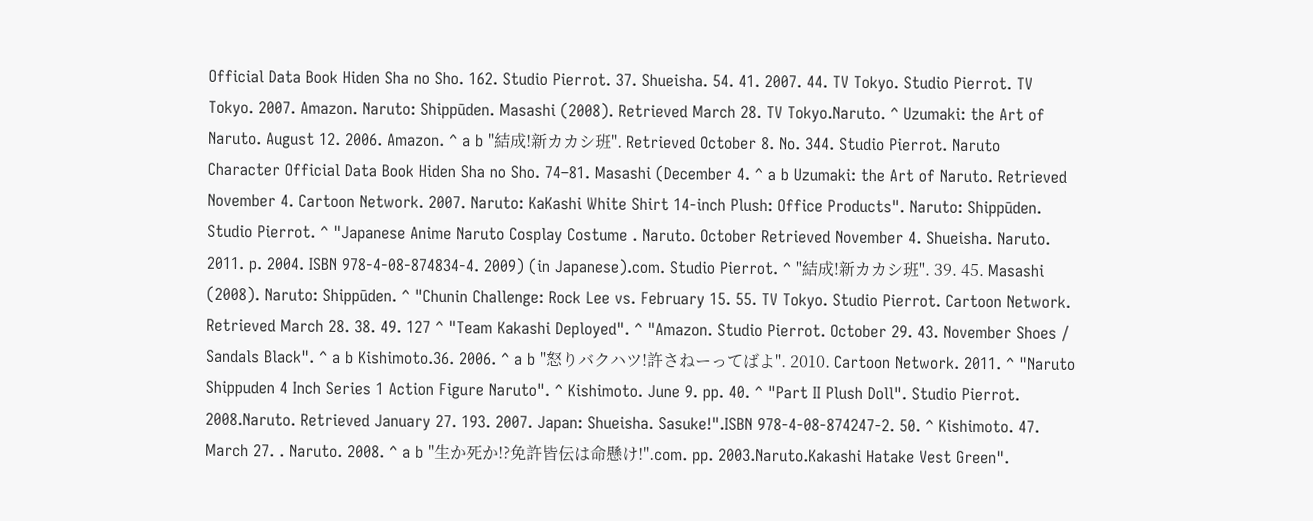Official Data Book Hiden Sha no Sho. 162. Studio Pierrot. 37. Shueisha. 54. 41. 2007. 44. TV Tokyo. Studio Pierrot. TV Tokyo. 2007. Amazon. Naruto: Shippūden. Masashi (2008). Retrieved March 28. TV Tokyo.Naruto. ^ Uzumaki: the Art of Naruto. August 12. 2006. Amazon. ^ a b "結成!新カカシ班". Retrieved October 8. No. 344. Studio Pierrot. Naruto Character Official Data Book Hiden Sha no Sho. 74–81. Masashi (December 4. ^ a b Uzumaki: the Art of Naruto. Retrieved November 4. Cartoon Network. 2007. Naruto: KaKashi White Shirt 14-inch Plush: Office Products". Naruto: Shippūden. Studio Pierrot. ^ "Japanese Anime Naruto Cosplay Costume . Naruto. October Retrieved November 4. Shueisha. Naruto. 2011. p. 2004. ISBN 978-4-08-874834-4. 2009) (in Japanese).com. Studio Pierrot. ^ "結成!新カカシ班". 39. 45. Masashi (2008). Naruto: Shippūden. ^ "Chunin Challenge: Rock Lee vs. February 15. 55. TV Tokyo. Studio Pierrot. Cartoon Network. Retrieved March 28. 38. 49. 127 ^ "Team Kakashi Deployed". ^ "Amazon. Studio Pierrot. October 29. 43. November Shoes / Sandals Black". ^ a b Kishimoto.36. 2006. ^ a b "怒りバクハツ!許さねーってばよ". 2010. Cartoon Network. 2011. ^ "Naruto Shippuden 4 Inch Series 1 Action Figure Naruto". ^ Kishimoto. June 9. pp. 40. ^ "Part II Plush Doll". Studio Pierrot. 2008.Naruto. Retrieved January 27. 193. 2007. Japan: Shueisha. Sasuke!".ISBN 978-4-08-874247-2. 50. ^ Kishimoto. 47. March 27. . Naruto. 2008. ^ a b "生か死か!?免許皆伝は命懸け!".com. pp. 2003.Naruto.Kakashi Hatake Vest Green".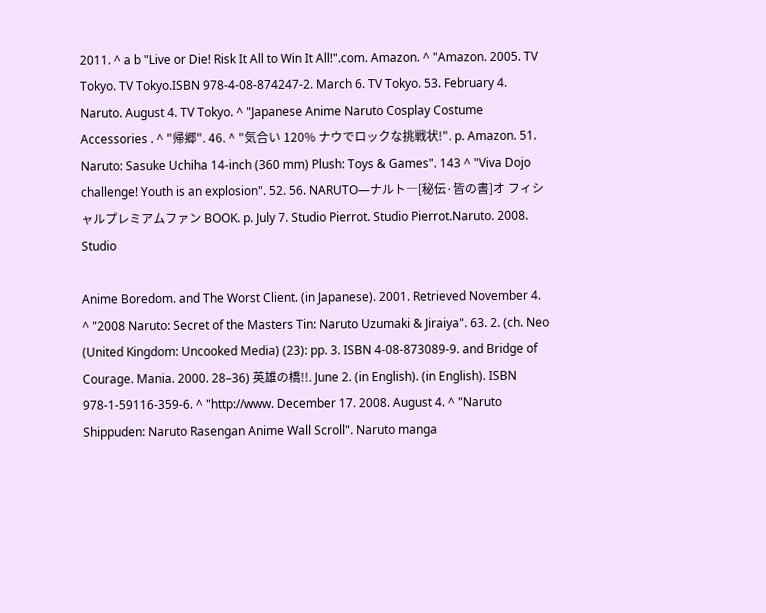2011. ^ a b "Live or Die! Risk It All to Win It All!".com. Amazon. ^ "Amazon. 2005. TV Tokyo. TV Tokyo.ISBN 978-4-08-874247-2. March 6. TV Tokyo. 53. February 4. Naruto. August 4. TV Tokyo. ^ "Japanese Anime Naruto Cosplay Costume Accessories . ^ "帰郷". 46. ^ "気合い 120% ナウでロックな挑戦状!". p. Amazon. 51. Naruto: Sasuke Uchiha 14-inch (360 mm) Plush: Toys & Games". 143 ^ "Viva Dojo challenge! Youth is an explosion". 52. 56. NARUTO―ナルト―[秘伝·皆の書]オ フィシャルプレミアムファン BOOK. p. July 7. Studio Pierrot. Studio Pierrot.Naruto. 2008. Studio

Anime Boredom. and The Worst Client. (in Japanese). 2001. Retrieved November 4. ^ "2008 Naruto: Secret of the Masters Tin: Naruto Uzumaki & Jiraiya". 63. 2. (ch. Neo (United Kingdom: Uncooked Media) (23): pp. 3. ISBN 4-08-873089-9. and Bridge of Courage. Mania. 2000. 28–36) 英雄の橋!!. June 2. (in English). (in English). ISBN 978-1-59116-359-6. ^ "http://www. December 17. 2008. August 4. ^ "Naruto Shippuden: Naruto Rasengan Anime Wall Scroll". Naruto manga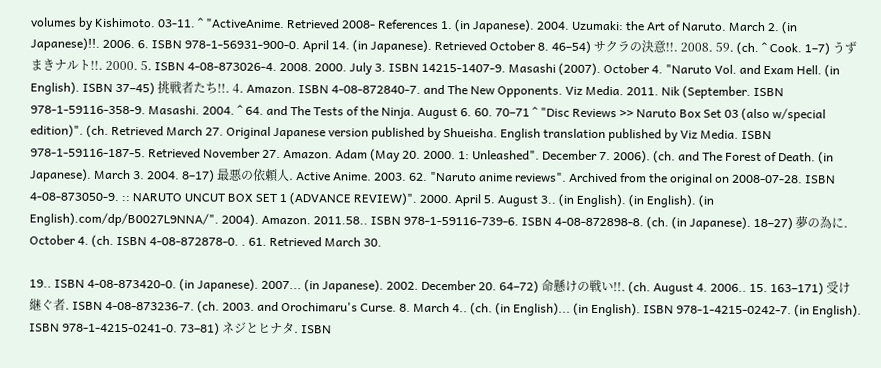volumes by Kishimoto. 03-11. ^ "ActiveAnime. Retrieved 2008- References 1. (in Japanese). 2004. Uzumaki: the Art of Naruto. March 2. (in Japanese)!!. 2006. 6. ISBN 978-1-56931-900-0. April 14. (in Japanese). Retrieved October 8. 46–54) サクラの決意!!. 2008. 59. (ch. ^ Cook. 1–7) うずまきナルト!!. 2000. 5. ISBN 4-08-873026-4. 2008. 2000. July 3. ISBN 14215-1407-9. Masashi (2007). October 4. "Naruto Vol. and Exam Hell. (in English). ISBN 37–45) 挑戦者たち!!. 4. Amazon. ISBN 4-08-872840-7. and The New Opponents. Viz Media. 2011. Nik (September. ISBN 978-1-59116-358-9. Masashi. 2004. ^ 64. and The Tests of the Ninja. August 6. 60. 70–71 ^ "Disc Reviews >> Naruto Box Set 03 (also w/special edition)". (ch. Retrieved March 27. Original Japanese version published by Shueisha. English translation published by Viz Media. ISBN 978-1-59116-187-5. Retrieved November 27. Amazon. Adam (May 20. 2000. 1: Unleashed". December 7. 2006). (ch. and The Forest of Death. (in Japanese). March 3. 2004. 8–17) 最悪の依頼人. Active Anime. 2003. 62. "Naruto anime reviews". Archived from the original on 2008-07-28. ISBN 4-08-873050-9. :: NARUTO UNCUT BOX SET 1 (ADVANCE REVIEW)". 2000. April 5. August 3.. (in English). (in English). (in English).com/dp/B0027L9NNA/". 2004). Amazon. 2011.58.. ISBN 978-1-59116-739-6. ISBN 4-08-872898-8. (ch. (in Japanese). 18–27) 夢の為に. October 4. (ch. ISBN 4-08-872878-0. . 61. Retrieved March 30.

19.. ISBN 4-08-873420-0. (in Japanese). 2007... (in Japanese). 2002. December 20. 64–72) 命懸けの戦い!!. (ch. August 4. 2006.. 15. 163–171) 受け継ぐ者. ISBN 4-08-873236-7. (ch. 2003. and Orochimaru's Curse. 8. March 4.. (ch. (in English)... (in English). ISBN 978-1-4215-0242-7. (in English). ISBN 978-1-4215-0241-0. 73–81) ネジとヒナタ. ISBN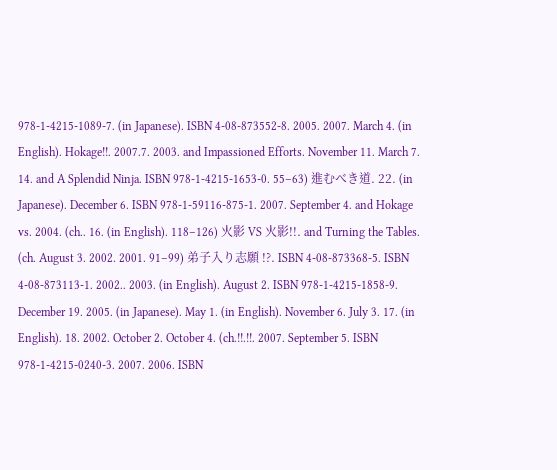978-1-4215-1089-7. (in Japanese). ISBN 4-08-873552-8. 2005. 2007. March 4. (in English). Hokage!!. 2007.7. 2003. and Impassioned Efforts. November 11. March 7. 14. and A Splendid Ninja. ISBN 978-1-4215-1653-0. 55–63) 進むべき道. 22. (in Japanese). December 6. ISBN 978-1-59116-875-1. 2007. September 4. and Hokage vs. 2004. (ch.. 16. (in English). 118–126) 火影 VS 火影!!. and Turning the Tables. (ch. August 3. 2002. 2001. 91–99) 弟子入り志願 !?. ISBN 4-08-873368-5. ISBN 4-08-873113-1. 2002.. 2003. (in English). August 2. ISBN 978-1-4215-1858-9. December 19. 2005. (in Japanese). May 1. (in English). November 6. July 3. 17. (in English). 18. 2002. October 2. October 4. (ch.!!.!!. 2007. September 5. ISBN 978-1-4215-0240-3. 2007. 2006. ISBN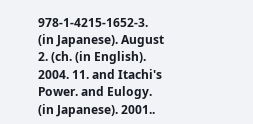978-1-4215-1652-3. (in Japanese). August 2. (ch. (in English). 2004. 11. and Itachi's Power. and Eulogy. (in Japanese). 2001..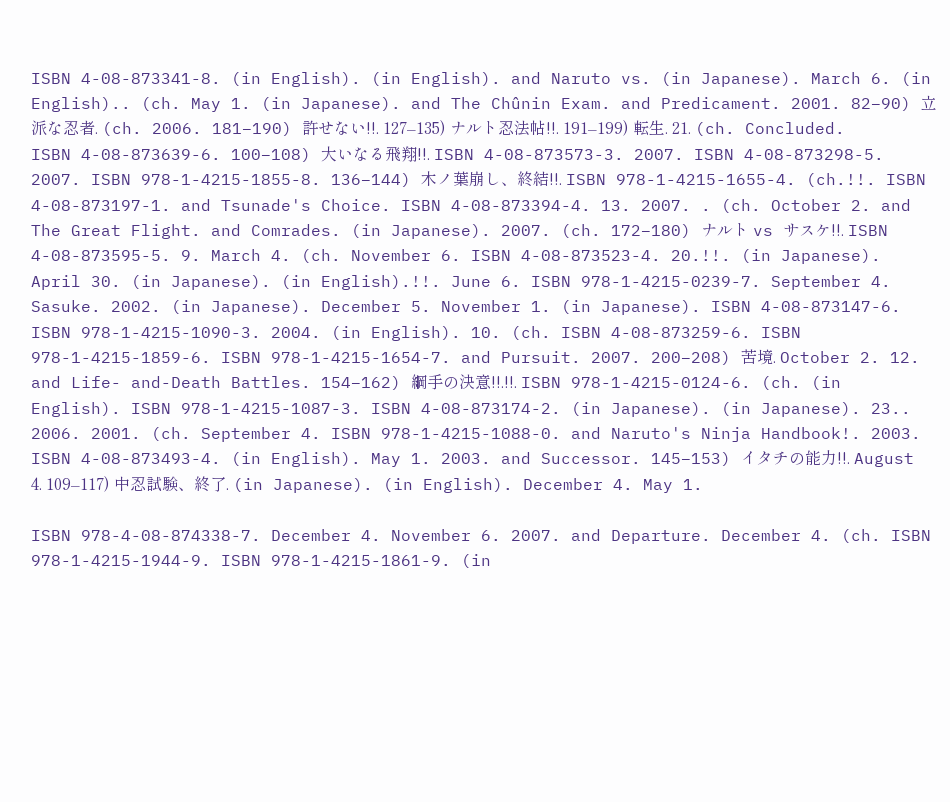ISBN 4-08-873341-8. (in English). (in English). and Naruto vs. (in Japanese). March 6. (in English).. (ch. May 1. (in Japanese). and The Chûnin Exam. and Predicament. 2001. 82–90) 立派な忍者. (ch. 2006. 181–190) 許せない!!. 127–135) ナルト忍法帖!!. 191–199) 転生. 21. (ch. Concluded. ISBN 4-08-873639-6. 100–108) 大いなる飛翔!!. ISBN 4-08-873573-3. 2007. ISBN 4-08-873298-5. 2007. ISBN 978-1-4215-1855-8. 136–144) 木ノ葉崩し、終結!!. ISBN 978-1-4215-1655-4. (ch.!!. ISBN 4-08-873197-1. and Tsunade's Choice. ISBN 4-08-873394-4. 13. 2007. . (ch. October 2. and The Great Flight. and Comrades. (in Japanese). 2007. (ch. 172–180) ナルト vs サスケ!!. ISBN 4-08-873595-5. 9. March 4. (ch. November 6. ISBN 4-08-873523-4. 20.!!. (in Japanese). April 30. (in Japanese). (in English).!!. June 6. ISBN 978-1-4215-0239-7. September 4. Sasuke. 2002. (in Japanese). December 5. November 1. (in Japanese). ISBN 4-08-873147-6. ISBN 978-1-4215-1090-3. 2004. (in English). 10. (ch. ISBN 4-08-873259-6. ISBN 978-1-4215-1859-6. ISBN 978-1-4215-1654-7. and Pursuit. 2007. 200–208) 苦境. October 2. 12. and Life- and-Death Battles. 154–162) 綱手の決意!!.!!. ISBN 978-1-4215-0124-6. (ch. (in English). ISBN 978-1-4215-1087-3. ISBN 4-08-873174-2. (in Japanese). (in Japanese). 23.. 2006. 2001. (ch. September 4. ISBN 978-1-4215-1088-0. and Naruto's Ninja Handbook!. 2003. ISBN 4-08-873493-4. (in English). May 1. 2003. and Successor. 145–153) イタチの能力!!. August 4. 109–117) 中忍試験、終了. (in Japanese). (in English). December 4. May 1.

ISBN 978-4-08-874338-7. December 4. November 6. 2007. and Departure. December 4. (ch. ISBN 978-1-4215-1944-9. ISBN 978-1-4215-1861-9. (in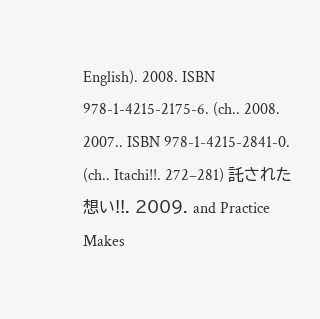English). 2008. ISBN 978-1-4215-2175-6. (ch.. 2008. 2007.. ISBN 978-1-4215-2841-0. (ch.. Itachi!!. 272–281) 託された想い!!. 2009. and Practice Makes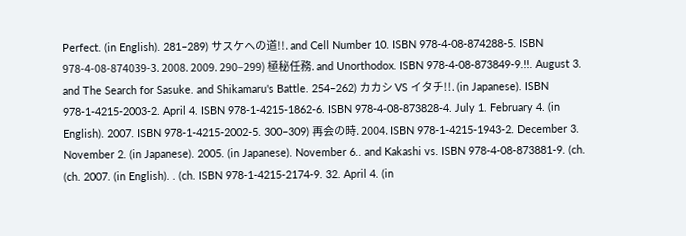Perfect. (in English). 281–289) サスケへの道!!. and Cell Number 10. ISBN 978-4-08-874288-5. ISBN 978-4-08-874039-3. 2008. 2009. 290–299) 極秘任務. and Unorthodox. ISBN 978-4-08-873849-9.!!. August 3. and The Search for Sasuke. and Shikamaru's Battle. 254–262) カカシ VS イタチ!!. (in Japanese). ISBN 978-1-4215-2003-2. April 4. ISBN 978-1-4215-1862-6. ISBN 978-4-08-873828-4. July 1. February 4. (in English). 2007. ISBN 978-1-4215-2002-5. 300–309) 再会の時. 2004. ISBN 978-1-4215-1943-2. December 3. November 2. (in Japanese). 2005. (in Japanese). November 6.. and Kakashi vs. ISBN 978-4-08-873881-9. (ch. (ch. 2007. (in English). . (ch. ISBN 978-1-4215-2174-9. 32. April 4. (in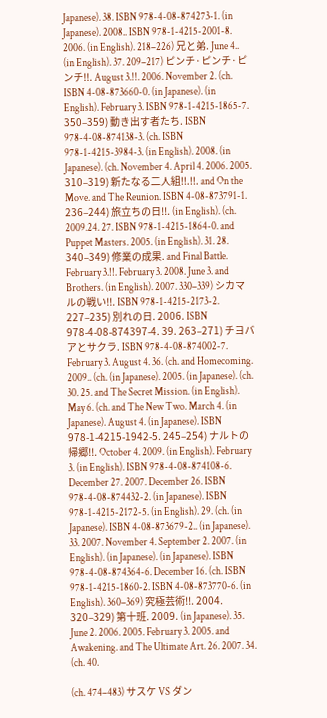Japanese). 38. ISBN 978-4-08-874273-1. (in Japanese). 2008.. ISBN 978-1-4215-2001-8. 2006. (in English). 218–226) 兄と弟. June 4.. (in English). 37. 209–217) ピンチ·ピンチ·ピンチ!!. August 3.!!. 2006. November 2. (ch. ISBN 4-08-873660-0. (in Japanese). (in English). February 3. ISBN 978-1-4215-1865-7. 350–359) 動き出す者たち. ISBN 978-4-08-874138-3. (ch. ISBN 978-1-4215-3984-3. (in English). 2008. (in Japanese). (ch. November 4. April 4. 2006. 2005. 310–319) 新たなる二人組!!.!!. and On the Move. and The Reunion. ISBN 4-08-873791-1. 236–244) 旅立ちの日!!. (in English). (ch. 2009.24. 27. ISBN 978-1-4215-1864-0. and Puppet Masters. 2005. (in English). 31. 28. 340–349) 修業の成果. and Final Battle. February 3.!!. February 3. 2008. June 3. and Brothers. (in English). 2007. 330–339) シカマルの戦い!!. ISBN 978-1-4215-2173-2. 227–235) 別れの日. 2006. ISBN 978-4-08-874397-4. 39. 263–271) チヨバアとサクラ. ISBN 978-4-08-874002-7. February 3. August 4. 36. (ch. and Homecoming. 2009.. (ch. (in Japanese). 2005. (in Japanese). (ch. 30. 25. and The Secret Mission. (in English). May 6. (ch. and The New Two. March 4. (in Japanese). August 4. (in Japanese). ISBN 978-1-4215-1942-5. 245–254) ナルトの帰郷!!. October 4. 2009. (in English). February 3. (in English). ISBN 978-4-08-874108-6. December 27. 2007. December 26. ISBN 978-4-08-874432-2. (in Japanese). ISBN 978-1-4215-2172-5. (in English). 29. (ch. (in Japanese). ISBN 4-08-873679-2.. (in Japanese). 33. 2007. November 4. September 2. 2007. (in English). (in Japanese). (in Japanese). ISBN 978-4-08-874364-6. December 16. (ch. ISBN 978-1-4215-1860-2. ISBN 4-08-873770-6. (in English). 360–369) 究極芸術!!. 2004. 320–329) 第十班. 2009. (in Japanese). 35. June 2. 2006. 2005. February 3. 2005. and Awakening. and The Ultimate Art. 26. 2007. 34. (ch. 40.

(ch. 474–483) サスケ VS ダン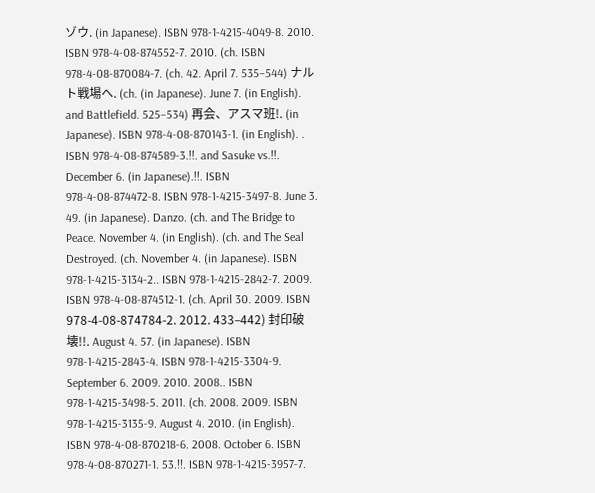ゾウ. (in Japanese). ISBN 978-1-4215-4049-8. 2010. ISBN 978-4-08-874552-7. 2010. (ch. ISBN 978-4-08-870084-7. (ch. 42. April 7. 535–544) ナルト戦場へ. (ch. (in Japanese). June 7. (in English). and Battlefield. 525–534) 再会、アスマ班!. (in Japanese). ISBN 978-4-08-870143-1. (in English). . ISBN 978-4-08-874589-3.!!. and Sasuke vs.!!. December 6. (in Japanese).!!. ISBN 978-4-08-874472-8. ISBN 978-1-4215-3497-8. June 3. 49. (in Japanese). Danzo. (ch. and The Bridge to Peace. November 4. (in English). (ch. and The Seal Destroyed. (ch. November 4. (in Japanese). ISBN 978-1-4215-3134-2.. ISBN 978-1-4215-2842-7. 2009. ISBN 978-4-08-874512-1. (ch. April 30. 2009. ISBN 978-4-08-874784-2. 2012. 433–442) 封印破壊!!. August 4. 57. (in Japanese). ISBN 978-1-4215-2843-4. ISBN 978-1-4215-3304-9. September 6. 2009. 2010. 2008.. ISBN 978-1-4215-3498-5. 2011. (ch. 2008. 2009. ISBN 978-1-4215-3135-9. August 4. 2010. (in English). ISBN 978-4-08-870218-6. 2008. October 6. ISBN 978-4-08-870271-1. 53.!!. ISBN 978-1-4215-3957-7.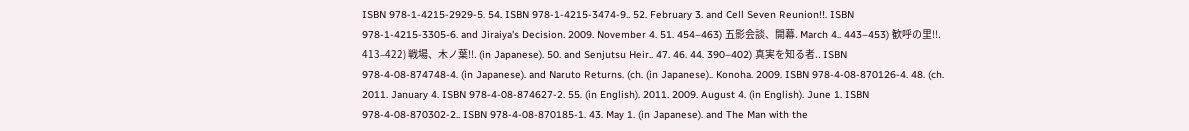ISBN 978-1-4215-2929-5. 54. ISBN 978-1-4215-3474-9.. 52. February 3. and Cell Seven Reunion!!. ISBN 978-1-4215-3305-6. and Jiraiya's Decision. 2009. November 4. 51. 454–463) 五影会談、開幕. March 4.. 443–453) 歓呼の里!!. 413–422) 戦場、木ノ葉!!. (in Japanese). 50. and Senjutsu Heir.. 47. 46. 44. 390–402) 真実を知る者.. ISBN 978-4-08-874748-4. (in Japanese). and Naruto Returns. (ch. (in Japanese).. Konoha. 2009. ISBN 978-4-08-870126-4. 48. (ch. 2011. January 4. ISBN 978-4-08-874627-2. 55. (in English). 2011. 2009. August 4. (in English). June 1. ISBN 978-4-08-870302-2.. ISBN 978-4-08-870185-1. 43. May 1. (in Japanese). and The Man with the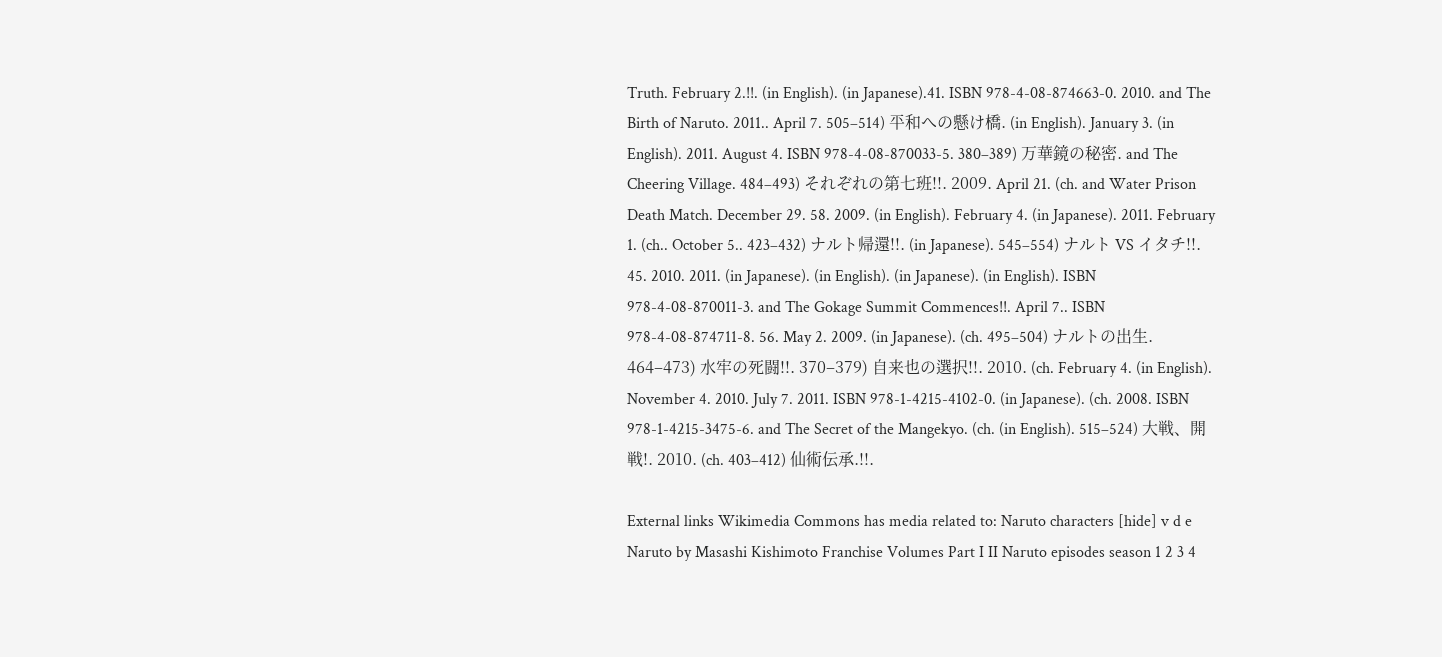Truth. February 2.!!. (in English). (in Japanese).41. ISBN 978-4-08-874663-0. 2010. and The Birth of Naruto. 2011.. April 7. 505–514) 平和への懸け橋. (in English). January 3. (in English). 2011. August 4. ISBN 978-4-08-870033-5. 380–389) 万華鏡の秘密. and The Cheering Village. 484–493) それぞれの第七班!!. 2009. April 21. (ch. and Water Prison Death Match. December 29. 58. 2009. (in English). February 4. (in Japanese). 2011. February 1. (ch.. October 5.. 423–432) ナルト帰還!!. (in Japanese). 545–554) ナルト VS イタチ!!. 45. 2010. 2011. (in Japanese). (in English). (in Japanese). (in English). ISBN 978-4-08-870011-3. and The Gokage Summit Commences!!. April 7.. ISBN 978-4-08-874711-8. 56. May 2. 2009. (in Japanese). (ch. 495–504) ナルトの出生. 464–473) 水牢の死闘!!. 370–379) 自来也の選択!!. 2010. (ch. February 4. (in English). November 4. 2010. July 7. 2011. ISBN 978-1-4215-4102-0. (in Japanese). (ch. 2008. ISBN 978-1-4215-3475-6. and The Secret of the Mangekyo. (ch. (in English). 515–524) 大戦、開戦!. 2010. (ch. 403–412) 仙術伝承.!!.

External links Wikimedia Commons has media related to: Naruto characters [hide] v d e Naruto by Masashi Kishimoto Franchise Volumes Part I II Naruto episodes season 1 2 3 4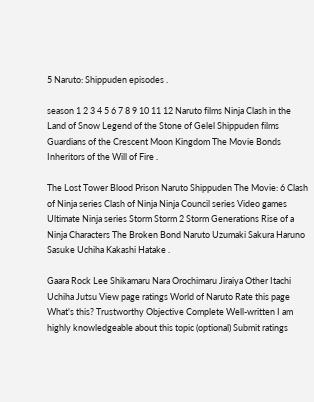5 Naruto: Shippuden episodes .

season 1 2 3 4 5 6 7 8 9 10 11 12 Naruto films Ninja Clash in the Land of Snow Legend of the Stone of Gelel Shippuden films Guardians of the Crescent Moon Kingdom The Movie Bonds Inheritors of the Will of Fire .

The Lost Tower Blood Prison Naruto Shippuden The Movie: 6 Clash of Ninja series Clash of Ninja Ninja Council series Video games Ultimate Ninja series Storm Storm 2 Storm Generations Rise of a Ninja Characters The Broken Bond Naruto Uzumaki Sakura Haruno Sasuke Uchiha Kakashi Hatake .

Gaara Rock Lee Shikamaru Nara Orochimaru Jiraiya Other Itachi Uchiha Jutsu View page ratings World of Naruto Rate this page What's this? Trustworthy Objective Complete Well-written I am highly knowledgeable about this topic (optional) Submit ratings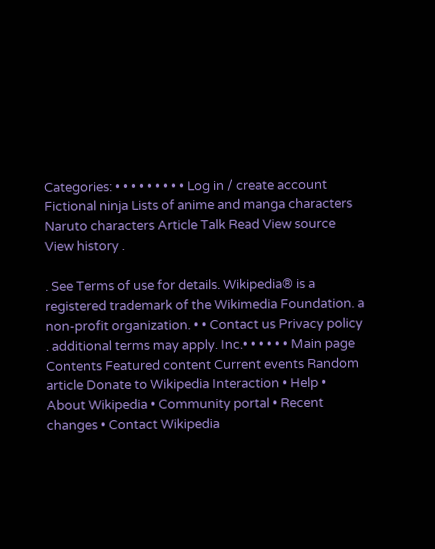Categories: • • • • • • • • • Log in / create account Fictional ninja Lists of anime and manga characters Naruto characters Article Talk Read View source View history .

. See Terms of use for details. Wikipedia® is a registered trademark of the Wikimedia Foundation. a non-profit organization. • • Contact us Privacy policy . additional terms may apply. Inc.• • • • • • Main page Contents Featured content Current events Random article Donate to Wikipedia Interaction • Help • About Wikipedia • Community portal • Recent changes • Contact Wikipedia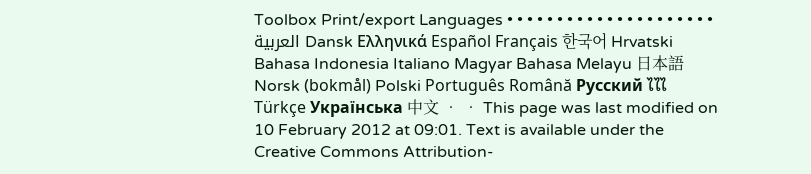Toolbox Print/export Languages • • • • • • • • • • • • • • • • • • • • • العربية Dansk Ελληνικά Español Français 한국어 Hrvatski Bahasa Indonesia Italiano Magyar Bahasa Melayu 日本語 Norsk (bokmål) Polski Português Română Русский ไไไ Türkçe Українська 中文 • • This page was last modified on 10 February 2012 at 09:01. Text is available under the Creative Commons Attribution-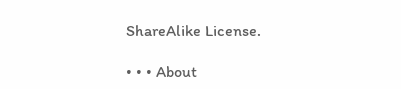ShareAlike License.

• • • About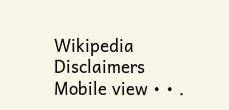Wikipedia Disclaimers Mobile view • • .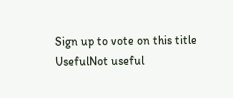Sign up to vote on this title
UsefulNot useful